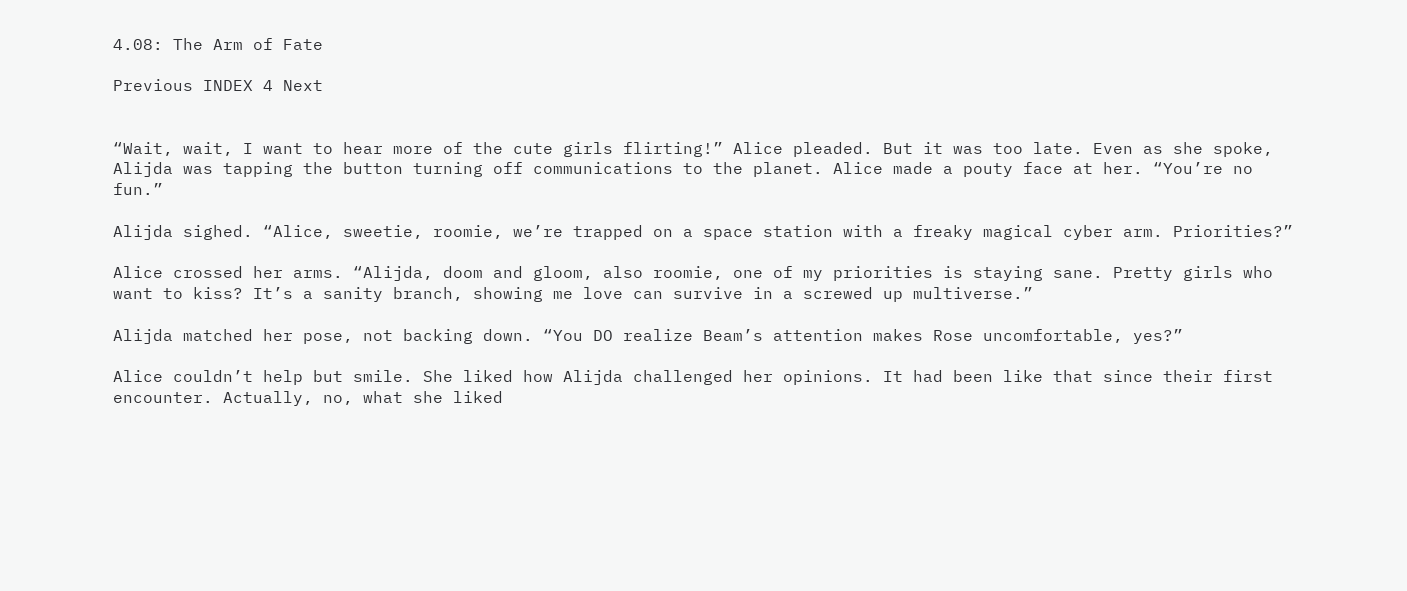4.08: The Arm of Fate

Previous INDEX 4 Next


“Wait, wait, I want to hear more of the cute girls flirting!” Alice pleaded. But it was too late. Even as she spoke, Alijda was tapping the button turning off communications to the planet. Alice made a pouty face at her. “You’re no fun.”

Alijda sighed. “Alice, sweetie, roomie, we’re trapped on a space station with a freaky magical cyber arm. Priorities?”

Alice crossed her arms. “Alijda, doom and gloom, also roomie, one of my priorities is staying sane. Pretty girls who want to kiss? It’s a sanity branch, showing me love can survive in a screwed up multiverse.”

Alijda matched her pose, not backing down. “You DO realize Beam’s attention makes Rose uncomfortable, yes?”

Alice couldn’t help but smile. She liked how Alijda challenged her opinions. It had been like that since their first encounter. Actually, no, what she liked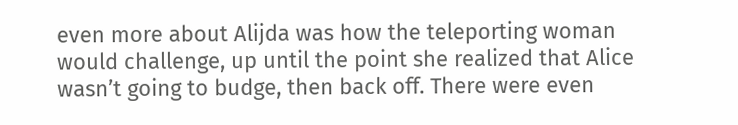even more about Alijda was how the teleporting woman would challenge, up until the point she realized that Alice wasn’t going to budge, then back off. There were even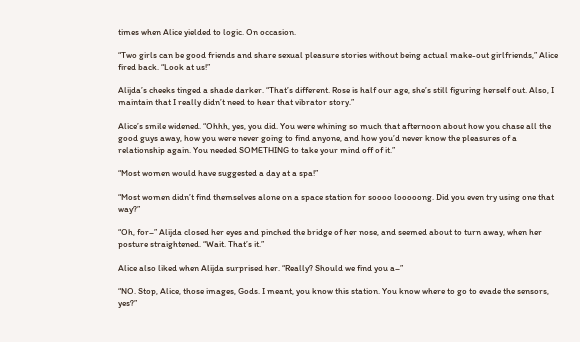times when Alice yielded to logic. On occasion.

“Two girls can be good friends and share sexual pleasure stories without being actual make-out girlfriends,” Alice fired back. “Look at us!”

Alijda’s cheeks tinged a shade darker. “That’s different. Rose is half our age, she’s still figuring herself out. Also, I maintain that I really didn’t need to hear that vibrator story.”

Alice’s smile widened. “Ohhh, yes, you did. You were whining so much that afternoon about how you chase all the good guys away, how you were never going to find anyone, and how you’d never know the pleasures of a relationship again. You needed SOMETHING to take your mind off of it.”

“Most women would have suggested a day at a spa!”

“Most women didn’t find themselves alone on a space station for soooo looooong. Did you even try using one that way?”

“Oh, for–” Alijda closed her eyes and pinched the bridge of her nose, and seemed about to turn away, when her posture straightened. “Wait. That’s it.”

Alice also liked when Alijda surprised her. “Really? Should we find you a–”

“NO. Stop, Alice, those images, Gods. I meant, you know this station. You know where to go to evade the sensors, yes?”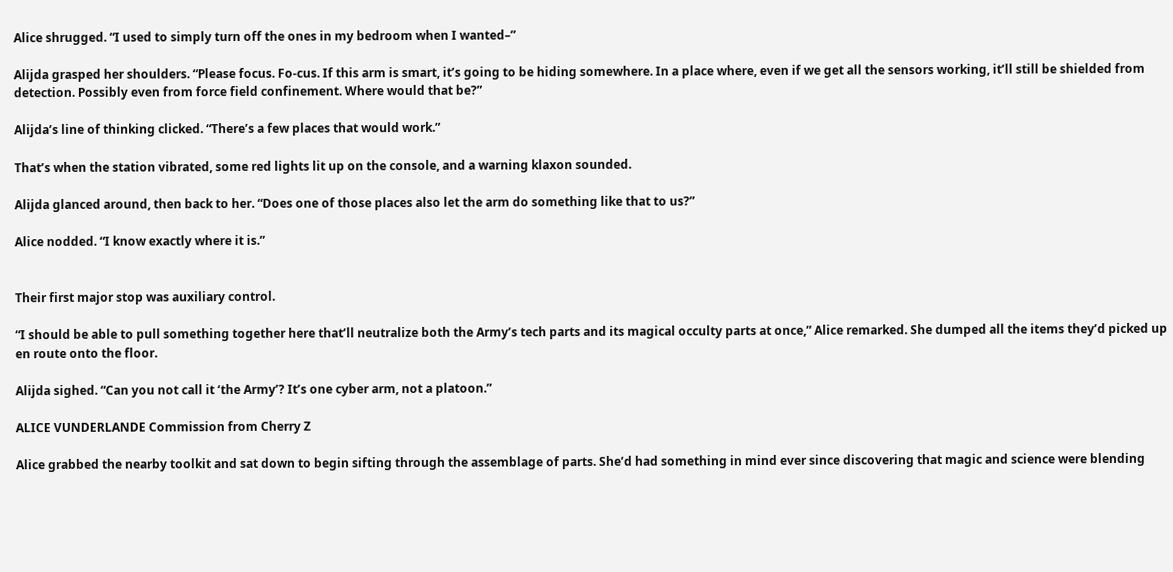Alice shrugged. “I used to simply turn off the ones in my bedroom when I wanted–”

Alijda grasped her shoulders. “Please focus. Fo-cus. If this arm is smart, it’s going to be hiding somewhere. In a place where, even if we get all the sensors working, it’ll still be shielded from detection. Possibly even from force field confinement. Where would that be?”

Alijda’s line of thinking clicked. “There’s a few places that would work.”

That’s when the station vibrated, some red lights lit up on the console, and a warning klaxon sounded.

Alijda glanced around, then back to her. “Does one of those places also let the arm do something like that to us?”

Alice nodded. “I know exactly where it is.”


Their first major stop was auxiliary control.

“I should be able to pull something together here that’ll neutralize both the Army’s tech parts and its magical occulty parts at once,” Alice remarked. She dumped all the items they’d picked up en route onto the floor.

Alijda sighed. “Can you not call it ‘the Army’? It’s one cyber arm, not a platoon.”

ALICE VUNDERLANDE Commission from Cherry Z

Alice grabbed the nearby toolkit and sat down to begin sifting through the assemblage of parts. She’d had something in mind ever since discovering that magic and science were blending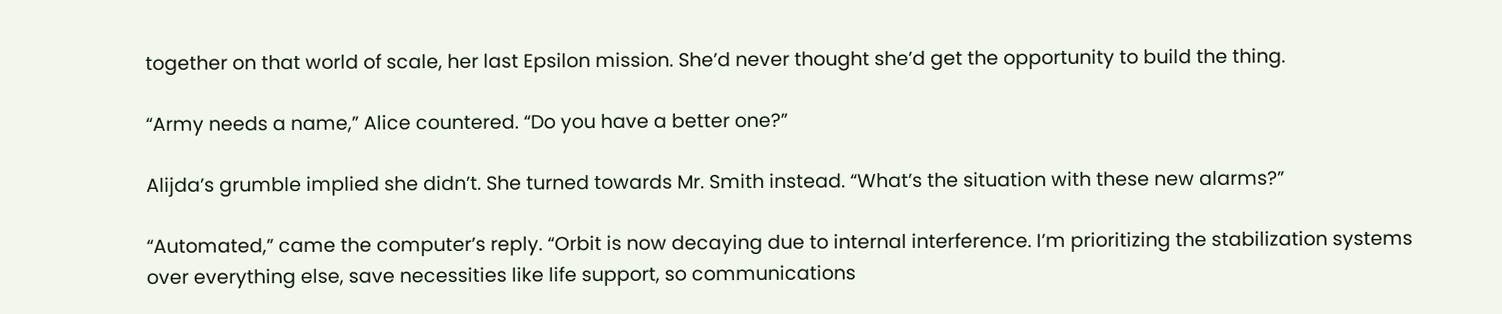together on that world of scale, her last Epsilon mission. She’d never thought she’d get the opportunity to build the thing.

“Army needs a name,” Alice countered. “Do you have a better one?”

Alijda’s grumble implied she didn’t. She turned towards Mr. Smith instead. “What’s the situation with these new alarms?”

“Automated,” came the computer’s reply. “Orbit is now decaying due to internal interference. I’m prioritizing the stabilization systems over everything else, save necessities like life support, so communications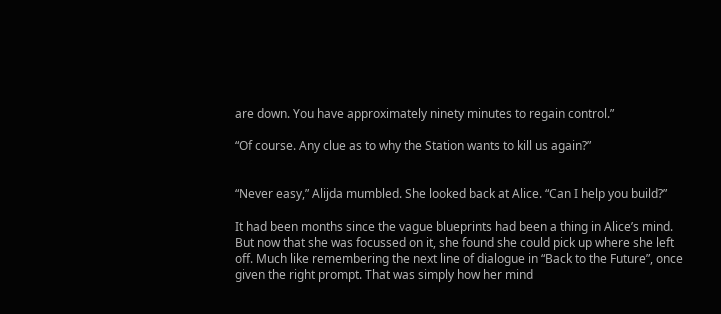are down. You have approximately ninety minutes to regain control.”

“Of course. Any clue as to why the Station wants to kill us again?”


“Never easy,” Alijda mumbled. She looked back at Alice. “Can I help you build?”

It had been months since the vague blueprints had been a thing in Alice’s mind. But now that she was focussed on it, she found she could pick up where she left off. Much like remembering the next line of dialogue in “Back to the Future”, once given the right prompt. That was simply how her mind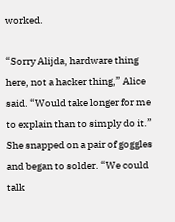worked.

“Sorry Alijda, hardware thing here, not a hacker thing,” Alice said. “Would take longer for me to explain than to simply do it.” She snapped on a pair of goggles and began to solder. “We could talk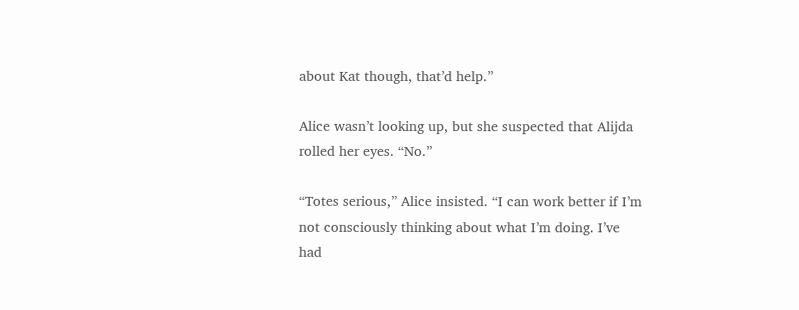about Kat though, that’d help.”

Alice wasn’t looking up, but she suspected that Alijda rolled her eyes. “No.”

“Totes serious,” Alice insisted. “I can work better if I’m not consciously thinking about what I’m doing. I’ve had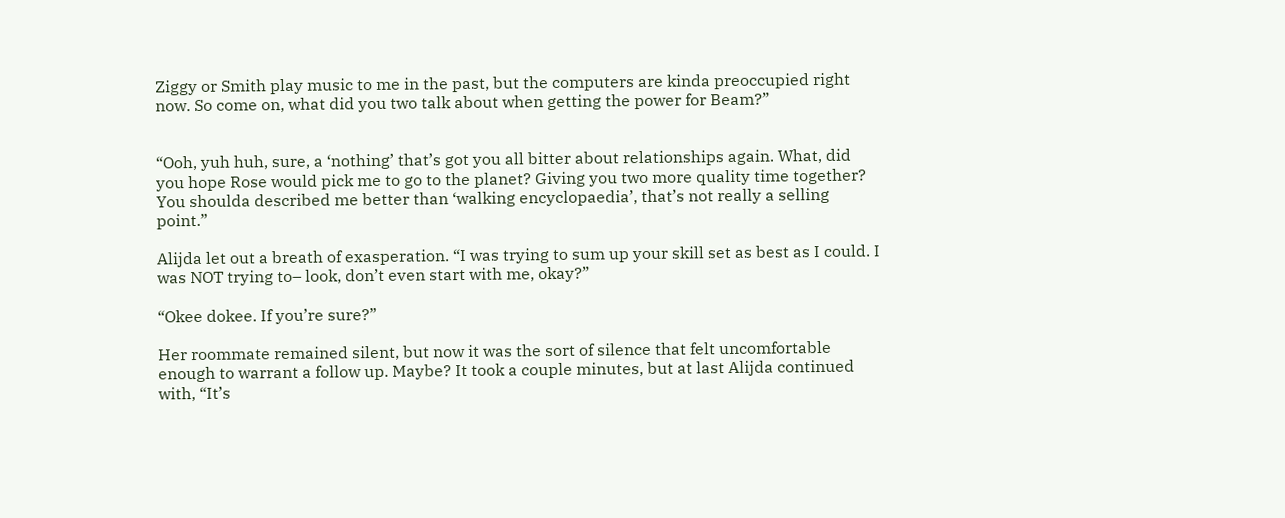Ziggy or Smith play music to me in the past, but the computers are kinda preoccupied right now. So come on, what did you two talk about when getting the power for Beam?”


“Ooh, yuh huh, sure, a ‘nothing’ that’s got you all bitter about relationships again. What, did you hope Rose would pick me to go to the planet? Giving you two more quality time together? You shoulda described me better than ‘walking encyclopaedia’, that’s not really a selling point.”

Alijda let out a breath of exasperation. “I was trying to sum up your skill set as best as I could. I was NOT trying to– look, don’t even start with me, okay?”

“Okee dokee. If you’re sure?”

Her roommate remained silent, but now it was the sort of silence that felt uncomfortable enough to warrant a follow up. Maybe? It took a couple minutes, but at last Alijda continued with, “It’s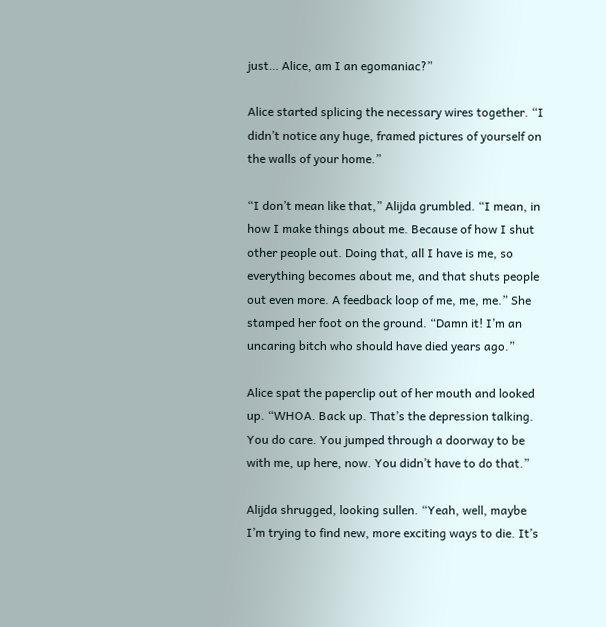just… Alice, am I an egomaniac?”

Alice started splicing the necessary wires together. “I didn’t notice any huge, framed pictures of yourself on the walls of your home.”

“I don’t mean like that,” Alijda grumbled. “I mean, in how I make things about me. Because of how I shut other people out. Doing that, all I have is me, so everything becomes about me, and that shuts people out even more. A feedback loop of me, me, me.” She stamped her foot on the ground. “Damn it! I’m an uncaring bitch who should have died years ago.”

Alice spat the paperclip out of her mouth and looked up. “WHOA. Back up. That’s the depression talking. You do care. You jumped through a doorway to be with me, up here, now. You didn’t have to do that.”

Alijda shrugged, looking sullen. “Yeah, well, maybe I’m trying to find new, more exciting ways to die. It’s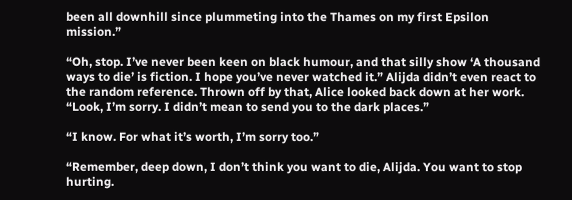been all downhill since plummeting into the Thames on my first Epsilon mission.”

“Oh, stop. I’ve never been keen on black humour, and that silly show ‘A thousand ways to die’ is fiction. I hope you’ve never watched it.” Alijda didn’t even react to the random reference. Thrown off by that, Alice looked back down at her work. “Look, I’m sorry. I didn’t mean to send you to the dark places.”

“I know. For what it’s worth, I’m sorry too.”

“Remember, deep down, I don’t think you want to die, Alijda. You want to stop hurting.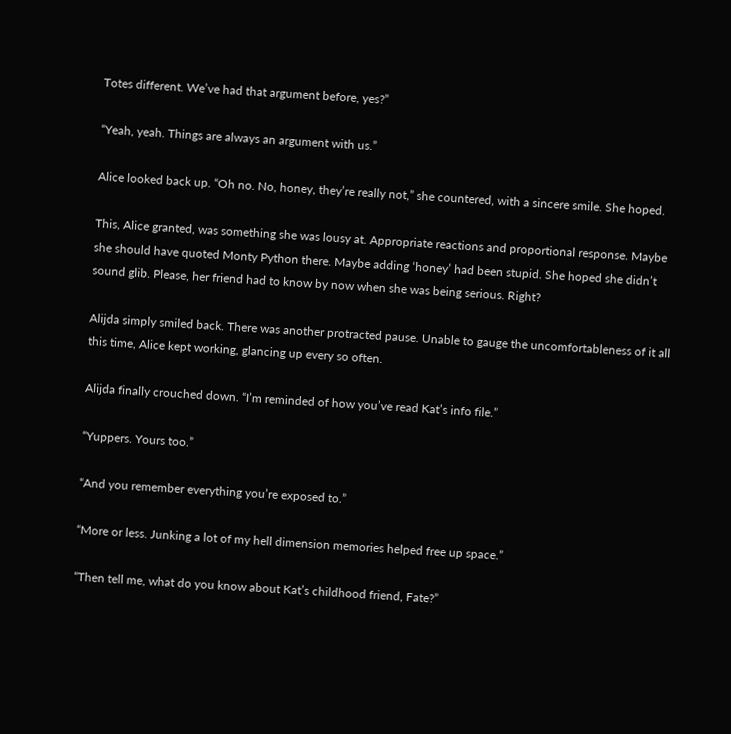Totes different. We’ve had that argument before, yes?”

“Yeah, yeah. Things are always an argument with us.”

Alice looked back up. “Oh no. No, honey, they’re really not,” she countered, with a sincere smile. She hoped.

This, Alice granted, was something she was lousy at. Appropriate reactions and proportional response. Maybe she should have quoted Monty Python there. Maybe adding ‘honey’ had been stupid. She hoped she didn’t sound glib. Please, her friend had to know by now when she was being serious. Right?

Alijda simply smiled back. There was another protracted pause. Unable to gauge the uncomfortableness of it all this time, Alice kept working, glancing up every so often.

Alijda finally crouched down. “I’m reminded of how you’ve read Kat’s info file.”

“Yuppers. Yours too.”

“And you remember everything you’re exposed to.”

“More or less. Junking a lot of my hell dimension memories helped free up space.”

“Then tell me, what do you know about Kat’s childhood friend, Fate?”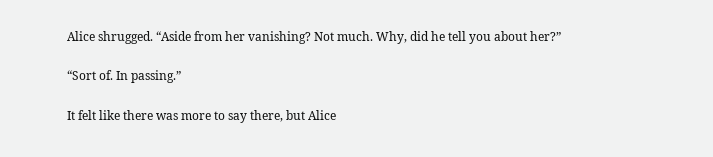Alice shrugged. “Aside from her vanishing? Not much. Why, did he tell you about her?”

“Sort of. In passing.”

It felt like there was more to say there, but Alice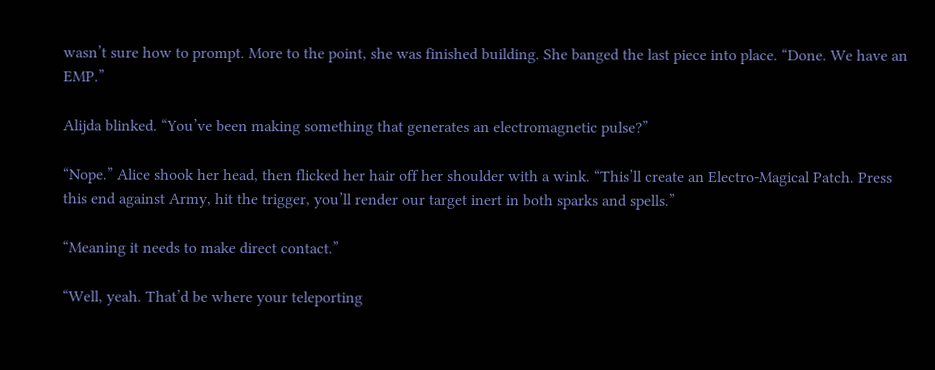wasn’t sure how to prompt. More to the point, she was finished building. She banged the last piece into place. “Done. We have an EMP.”

Alijda blinked. “You’ve been making something that generates an electromagnetic pulse?”

“Nope.” Alice shook her head, then flicked her hair off her shoulder with a wink. “This’ll create an Electro-Magical Patch. Press this end against Army, hit the trigger, you’ll render our target inert in both sparks and spells.”

“Meaning it needs to make direct contact.”

“Well, yeah. That’d be where your teleporting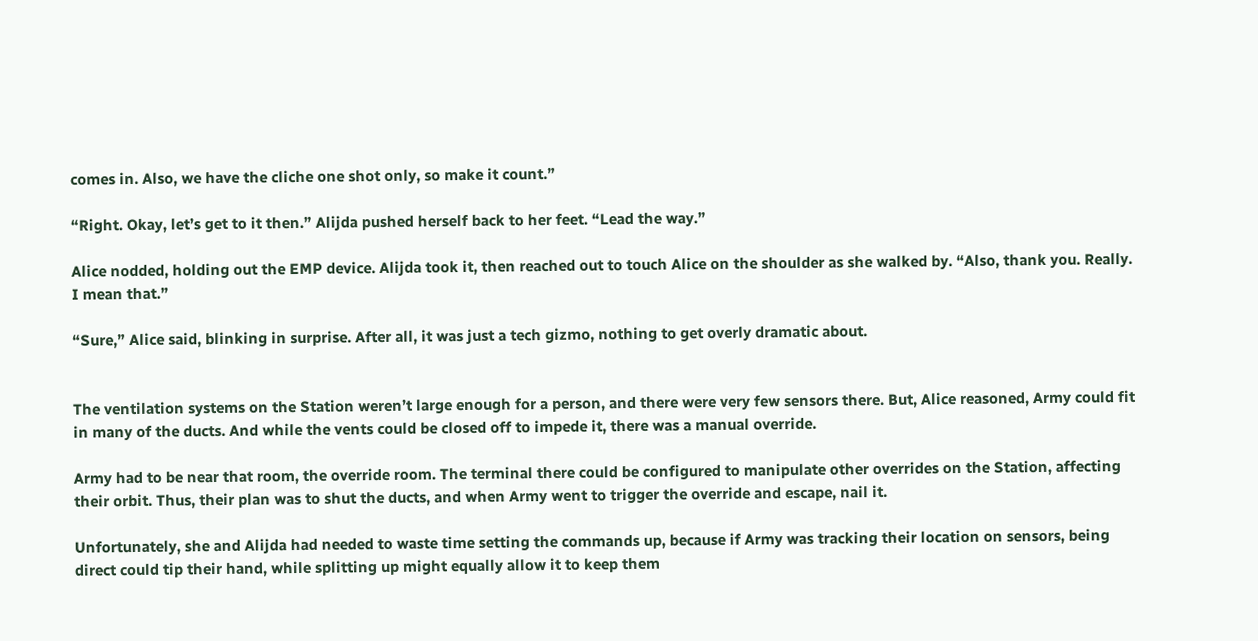comes in. Also, we have the cliche one shot only, so make it count.”

“Right. Okay, let’s get to it then.” Alijda pushed herself back to her feet. “Lead the way.”

Alice nodded, holding out the EMP device. Alijda took it, then reached out to touch Alice on the shoulder as she walked by. “Also, thank you. Really. I mean that.”

“Sure,” Alice said, blinking in surprise. After all, it was just a tech gizmo, nothing to get overly dramatic about.


The ventilation systems on the Station weren’t large enough for a person, and there were very few sensors there. But, Alice reasoned, Army could fit in many of the ducts. And while the vents could be closed off to impede it, there was a manual override.

Army had to be near that room, the override room. The terminal there could be configured to manipulate other overrides on the Station, affecting their orbit. Thus, their plan was to shut the ducts, and when Army went to trigger the override and escape, nail it.

Unfortunately, she and Alijda had needed to waste time setting the commands up, because if Army was tracking their location on sensors, being direct could tip their hand, while splitting up might equally allow it to keep them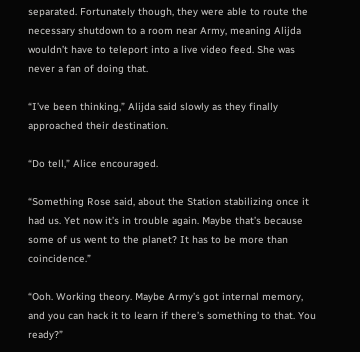separated. Fortunately though, they were able to route the necessary shutdown to a room near Army, meaning Alijda wouldn’t have to teleport into a live video feed. She was never a fan of doing that.

“I’ve been thinking,” Alijda said slowly as they finally approached their destination.

“Do tell,” Alice encouraged.

“Something Rose said, about the Station stabilizing once it had us. Yet now it’s in trouble again. Maybe that’s because some of us went to the planet? It has to be more than coincidence.”

“Ooh. Working theory. Maybe Army’s got internal memory, and you can hack it to learn if there’s something to that. You ready?”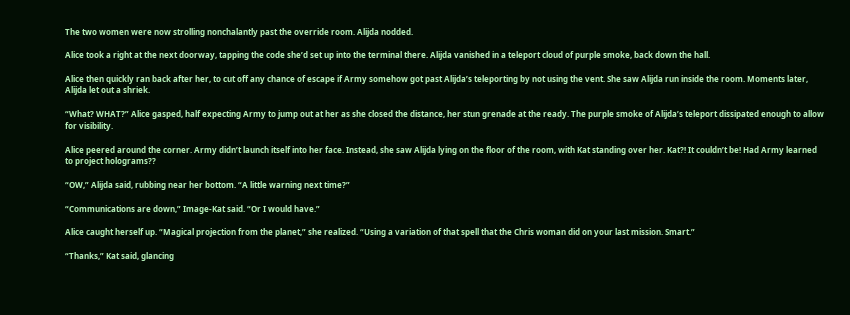The two women were now strolling nonchalantly past the override room. Alijda nodded.

Alice took a right at the next doorway, tapping the code she’d set up into the terminal there. Alijda vanished in a teleport cloud of purple smoke, back down the hall.

Alice then quickly ran back after her, to cut off any chance of escape if Army somehow got past Alijda’s teleporting by not using the vent. She saw Alijda run inside the room. Moments later, Alijda let out a shriek.

“What? WHAT?” Alice gasped, half expecting Army to jump out at her as she closed the distance, her stun grenade at the ready. The purple smoke of Alijda’s teleport dissipated enough to allow for visibility.

Alice peered around the corner. Army didn’t launch itself into her face. Instead, she saw Alijda lying on the floor of the room, with Kat standing over her. Kat?! It couldn’t be! Had Army learned to project holograms??

“OW,” Alijda said, rubbing near her bottom. “A little warning next time?”

“Communications are down,” Image-Kat said. “Or I would have.”

Alice caught herself up. “Magical projection from the planet,” she realized. “Using a variation of that spell that the Chris woman did on your last mission. Smart.”

“Thanks,” Kat said, glancing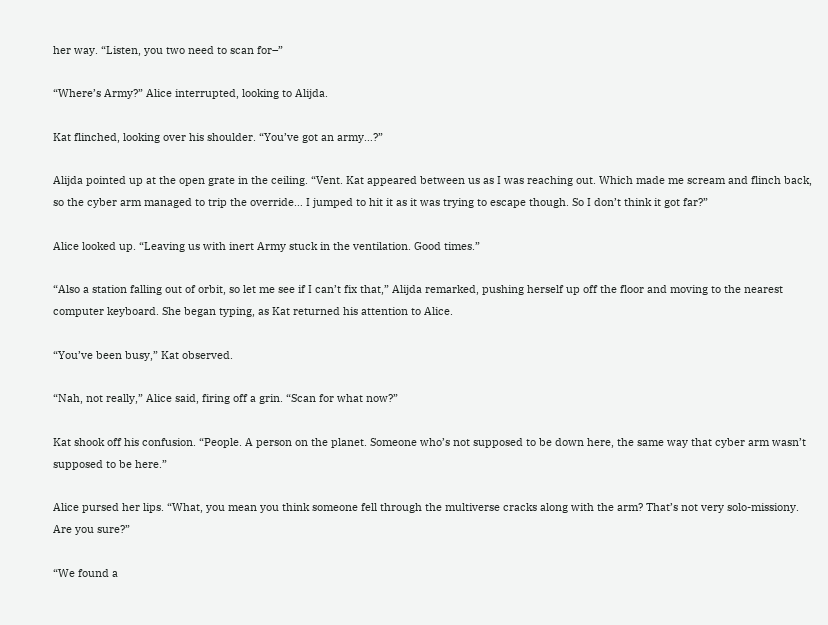her way. “Listen, you two need to scan for–”

“Where’s Army?” Alice interrupted, looking to Alijda.

Kat flinched, looking over his shoulder. “You’ve got an army…?”

Alijda pointed up at the open grate in the ceiling. “Vent. Kat appeared between us as I was reaching out. Which made me scream and flinch back, so the cyber arm managed to trip the override… I jumped to hit it as it was trying to escape though. So I don’t think it got far?”

Alice looked up. “Leaving us with inert Army stuck in the ventilation. Good times.”

“Also a station falling out of orbit, so let me see if I can’t fix that,” Alijda remarked, pushing herself up off the floor and moving to the nearest computer keyboard. She began typing, as Kat returned his attention to Alice.

“You’ve been busy,” Kat observed.

“Nah, not really,” Alice said, firing off a grin. “Scan for what now?”

Kat shook off his confusion. “People. A person on the planet. Someone who’s not supposed to be down here, the same way that cyber arm wasn’t supposed to be here.”

Alice pursed her lips. “What, you mean you think someone fell through the multiverse cracks along with the arm? That’s not very solo-missiony. Are you sure?”

“We found a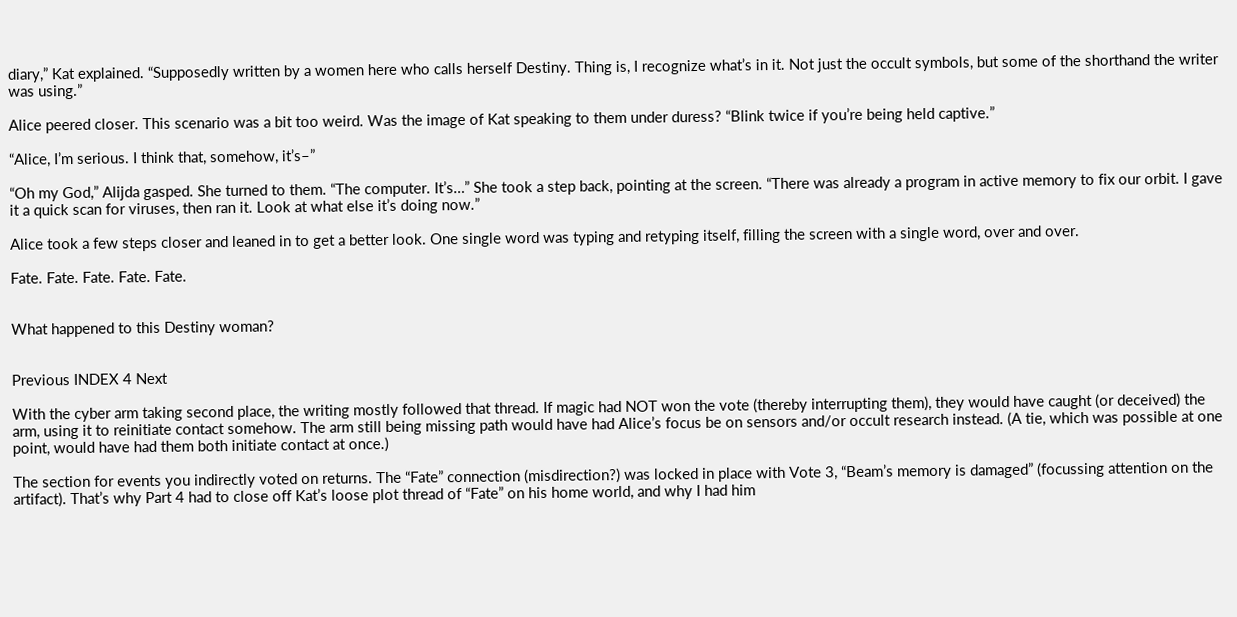diary,” Kat explained. “Supposedly written by a women here who calls herself Destiny. Thing is, I recognize what’s in it. Not just the occult symbols, but some of the shorthand the writer was using.”

Alice peered closer. This scenario was a bit too weird. Was the image of Kat speaking to them under duress? “Blink twice if you’re being held captive.”

“Alice, I’m serious. I think that, somehow, it’s–”

“Oh my God,” Alijda gasped. She turned to them. “The computer. It’s…” She took a step back, pointing at the screen. “There was already a program in active memory to fix our orbit. I gave it a quick scan for viruses, then ran it. Look at what else it’s doing now.”

Alice took a few steps closer and leaned in to get a better look. One single word was typing and retyping itself, filling the screen with a single word, over and over.

Fate. Fate. Fate. Fate. Fate.


What happened to this Destiny woman?


Previous INDEX 4 Next

With the cyber arm taking second place, the writing mostly followed that thread. If magic had NOT won the vote (thereby interrupting them), they would have caught (or deceived) the arm, using it to reinitiate contact somehow. The arm still being missing path would have had Alice’s focus be on sensors and/or occult research instead. (A tie, which was possible at one point, would have had them both initiate contact at once.)

The section for events you indirectly voted on returns. The “Fate” connection (misdirection?) was locked in place with Vote 3, “Beam’s memory is damaged” (focussing attention on the artifact). That’s why Part 4 had to close off Kat’s loose plot thread of “Fate” on his home world, and why I had him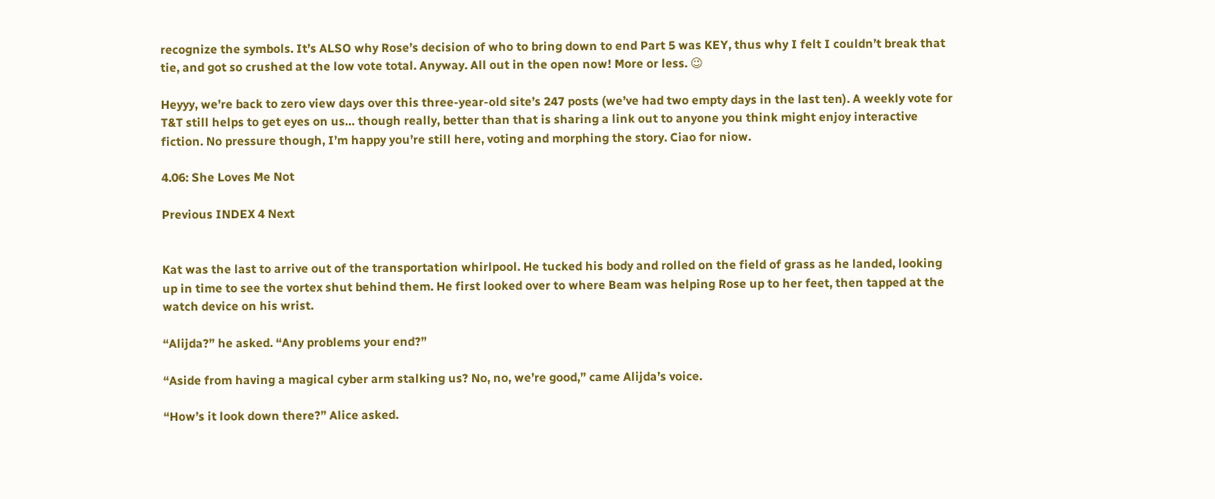recognize the symbols. It’s ALSO why Rose’s decision of who to bring down to end Part 5 was KEY, thus why I felt I couldn’t break that tie, and got so crushed at the low vote total. Anyway. All out in the open now! More or less. 😉

Heyyy, we’re back to zero view days over this three-year-old site’s 247 posts (we’ve had two empty days in the last ten). A weekly vote for T&T still helps to get eyes on us… though really, better than that is sharing a link out to anyone you think might enjoy interactive fiction. No pressure though, I’m happy you’re still here, voting and morphing the story. Ciao for niow.

4.06: She Loves Me Not

Previous INDEX 4 Next


Kat was the last to arrive out of the transportation whirlpool. He tucked his body and rolled on the field of grass as he landed, looking up in time to see the vortex shut behind them. He first looked over to where Beam was helping Rose up to her feet, then tapped at the watch device on his wrist.

“Alijda?” he asked. “Any problems your end?”

“Aside from having a magical cyber arm stalking us? No, no, we’re good,” came Alijda’s voice.

“How’s it look down there?” Alice asked.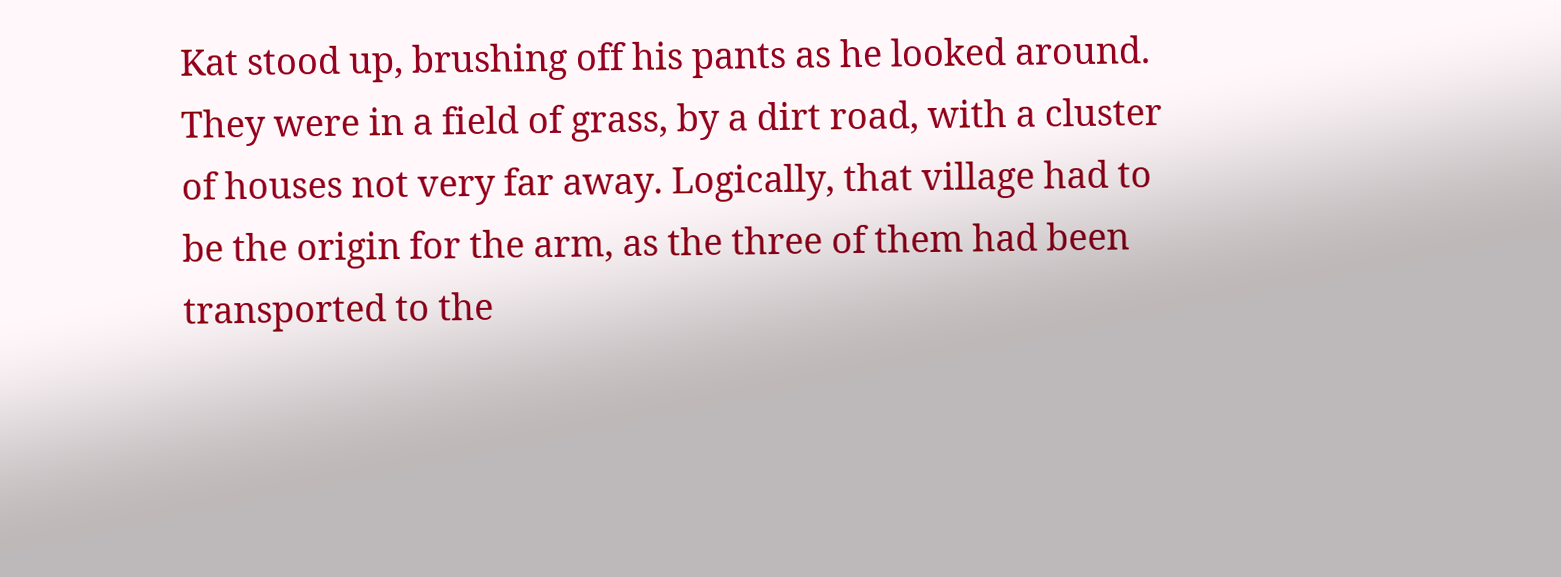Kat stood up, brushing off his pants as he looked around. They were in a field of grass, by a dirt road, with a cluster of houses not very far away. Logically, that village had to be the origin for the arm, as the three of them had been transported to the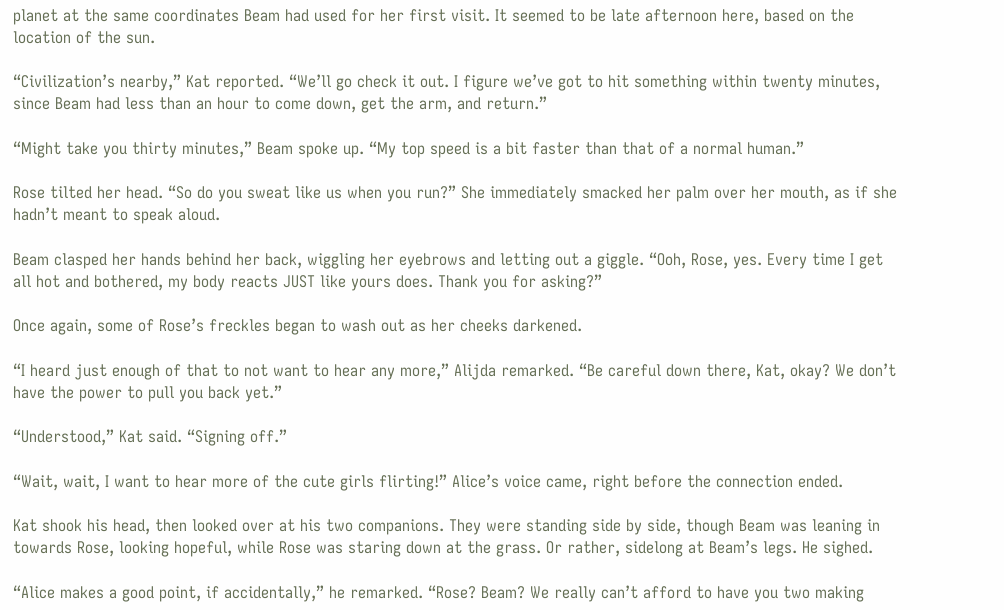planet at the same coordinates Beam had used for her first visit. It seemed to be late afternoon here, based on the location of the sun.

“Civilization’s nearby,” Kat reported. “We’ll go check it out. I figure we’ve got to hit something within twenty minutes, since Beam had less than an hour to come down, get the arm, and return.”

“Might take you thirty minutes,” Beam spoke up. “My top speed is a bit faster than that of a normal human.”

Rose tilted her head. “So do you sweat like us when you run?” She immediately smacked her palm over her mouth, as if she hadn’t meant to speak aloud.

Beam clasped her hands behind her back, wiggling her eyebrows and letting out a giggle. “Ooh, Rose, yes. Every time I get all hot and bothered, my body reacts JUST like yours does. Thank you for asking?”

Once again, some of Rose’s freckles began to wash out as her cheeks darkened.

“I heard just enough of that to not want to hear any more,” Alijda remarked. “Be careful down there, Kat, okay? We don’t have the power to pull you back yet.”

“Understood,” Kat said. “Signing off.”

“Wait, wait, I want to hear more of the cute girls flirting!” Alice’s voice came, right before the connection ended.

Kat shook his head, then looked over at his two companions. They were standing side by side, though Beam was leaning in towards Rose, looking hopeful, while Rose was staring down at the grass. Or rather, sidelong at Beam’s legs. He sighed.

“Alice makes a good point, if accidentally,” he remarked. “Rose? Beam? We really can’t afford to have you two making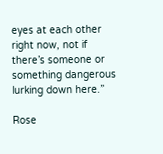eyes at each other right now, not if there’s someone or something dangerous lurking down here.”

Rose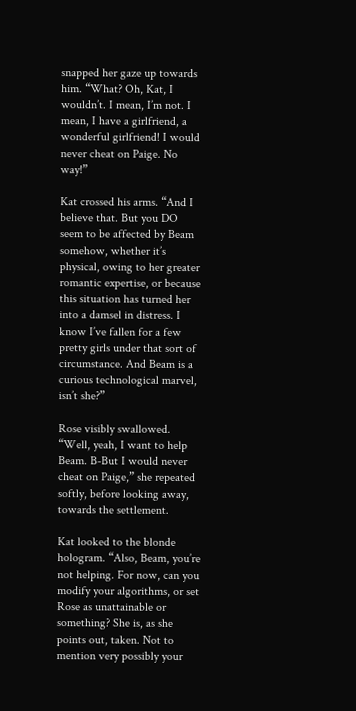snapped her gaze up towards him. “What? Oh, Kat, I wouldn’t. I mean, I’m not. I mean, I have a girlfriend, a wonderful girlfriend! I would never cheat on Paige. No way!”

Kat crossed his arms. “And I believe that. But you DO seem to be affected by Beam somehow, whether it’s physical, owing to her greater romantic expertise, or because this situation has turned her into a damsel in distress. I know I’ve fallen for a few pretty girls under that sort of circumstance. And Beam is a curious technological marvel, isn’t she?”

Rose visibly swallowed. “Well, yeah, I want to help Beam. B-But I would never cheat on Paige,” she repeated softly, before looking away, towards the settlement.

Kat looked to the blonde hologram. “Also, Beam, you’re not helping. For now, can you modify your algorithms, or set Rose as unattainable or something? She is, as she points out, taken. Not to mention very possibly your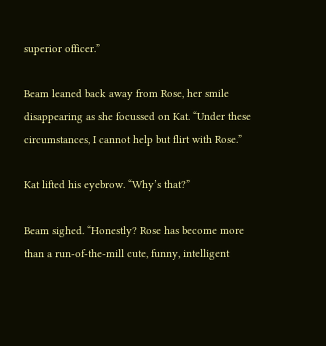superior officer.”

Beam leaned back away from Rose, her smile disappearing as she focussed on Kat. “Under these circumstances, I cannot help but flirt with Rose.”

Kat lifted his eyebrow. “Why’s that?”

Beam sighed. “Honestly? Rose has become more than a run-of-the-mill cute, funny, intelligent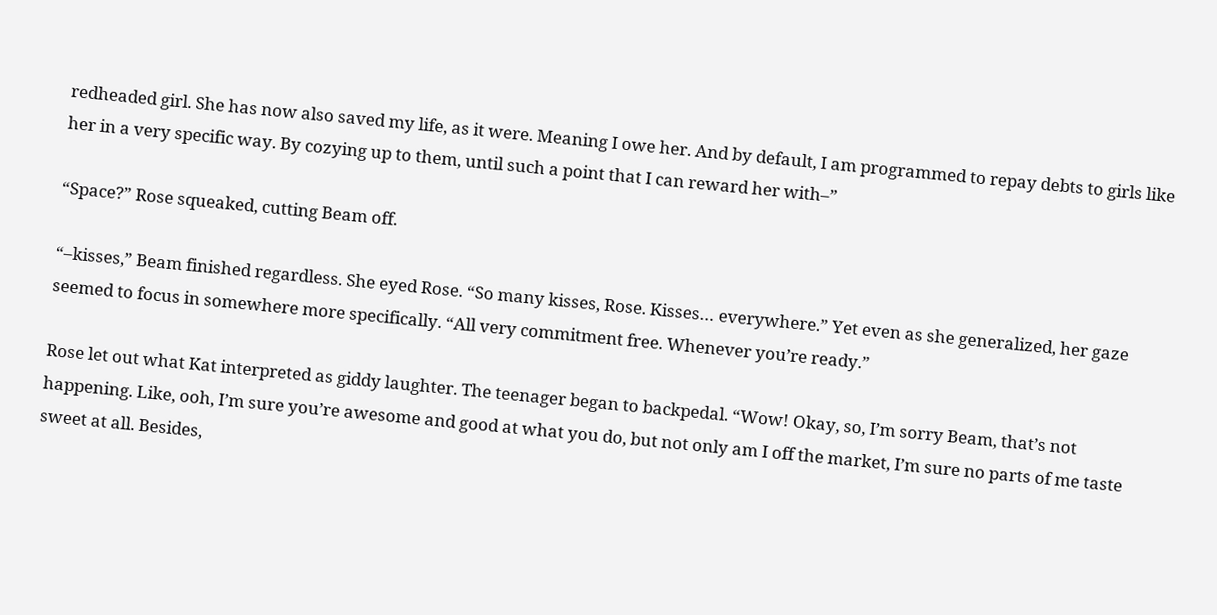redheaded girl. She has now also saved my life, as it were. Meaning I owe her. And by default, I am programmed to repay debts to girls like her in a very specific way. By cozying up to them, until such a point that I can reward her with–”

“Space?” Rose squeaked, cutting Beam off.

“–kisses,” Beam finished regardless. She eyed Rose. “So many kisses, Rose. Kisses… everywhere.” Yet even as she generalized, her gaze seemed to focus in somewhere more specifically. “All very commitment free. Whenever you’re ready.”

Rose let out what Kat interpreted as giddy laughter. The teenager began to backpedal. “Wow! Okay, so, I’m sorry Beam, that’s not happening. Like, ooh, I’m sure you’re awesome and good at what you do, but not only am I off the market, I’m sure no parts of me taste sweet at all. Besides,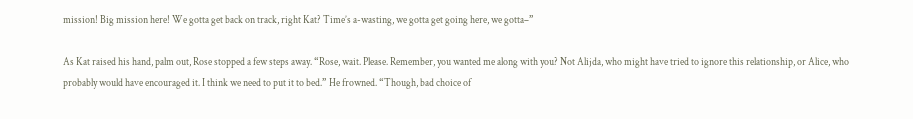mission! Big mission here! We gotta get back on track, right Kat? Time’s a-wasting, we gotta get going here, we gotta–”

As Kat raised his hand, palm out, Rose stopped a few steps away. “Rose, wait. Please. Remember, you wanted me along with you? Not Alijda, who might have tried to ignore this relationship, or Alice, who probably would have encouraged it. I think we need to put it to bed.” He frowned. “Though, bad choice of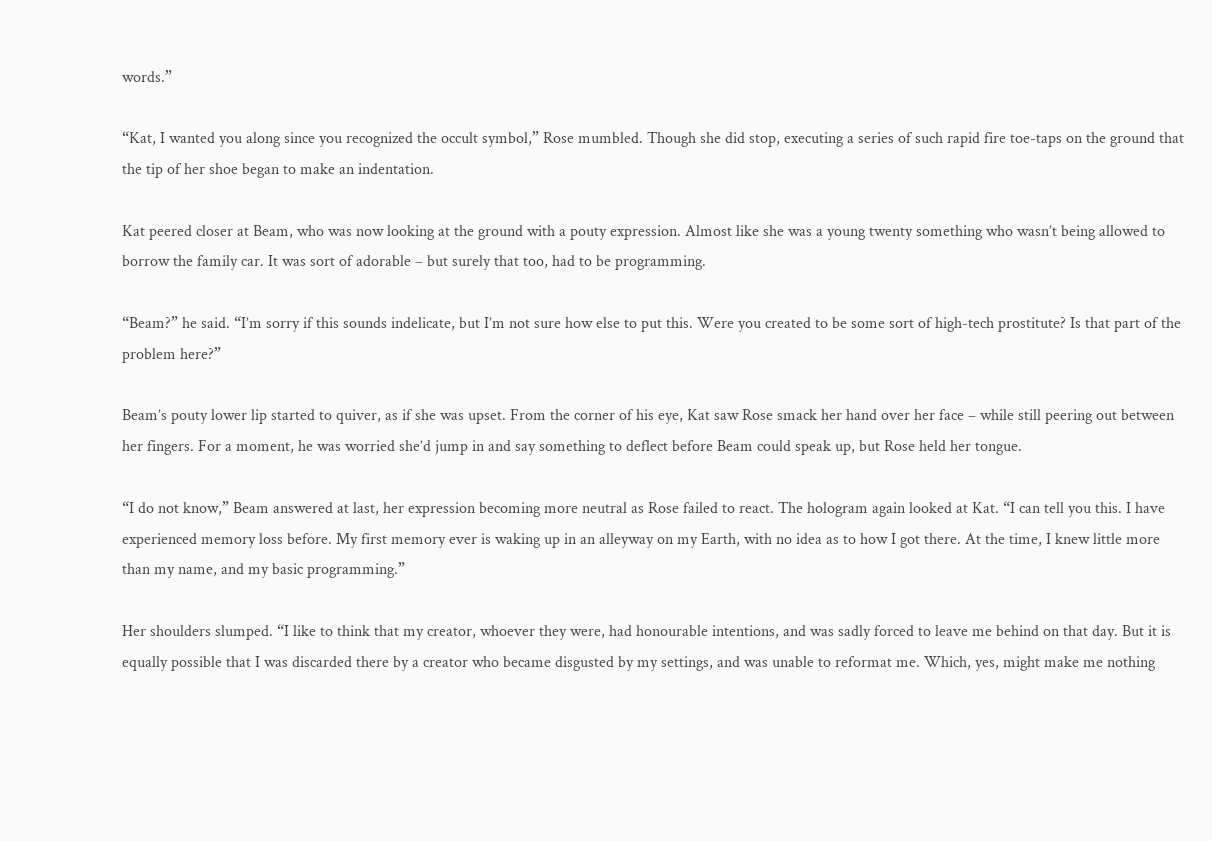words.”

“Kat, I wanted you along since you recognized the occult symbol,” Rose mumbled. Though she did stop, executing a series of such rapid fire toe-taps on the ground that the tip of her shoe began to make an indentation.

Kat peered closer at Beam, who was now looking at the ground with a pouty expression. Almost like she was a young twenty something who wasn’t being allowed to borrow the family car. It was sort of adorable – but surely that too, had to be programming.

“Beam?” he said. “I’m sorry if this sounds indelicate, but I’m not sure how else to put this. Were you created to be some sort of high-tech prostitute? Is that part of the problem here?”

Beam’s pouty lower lip started to quiver, as if she was upset. From the corner of his eye, Kat saw Rose smack her hand over her face – while still peering out between her fingers. For a moment, he was worried she’d jump in and say something to deflect before Beam could speak up, but Rose held her tongue.

“I do not know,” Beam answered at last, her expression becoming more neutral as Rose failed to react. The hologram again looked at Kat. “I can tell you this. I have experienced memory loss before. My first memory ever is waking up in an alleyway on my Earth, with no idea as to how I got there. At the time, I knew little more than my name, and my basic programming.”

Her shoulders slumped. “I like to think that my creator, whoever they were, had honourable intentions, and was sadly forced to leave me behind on that day. But it is equally possible that I was discarded there by a creator who became disgusted by my settings, and was unable to reformat me. Which, yes, might make me nothing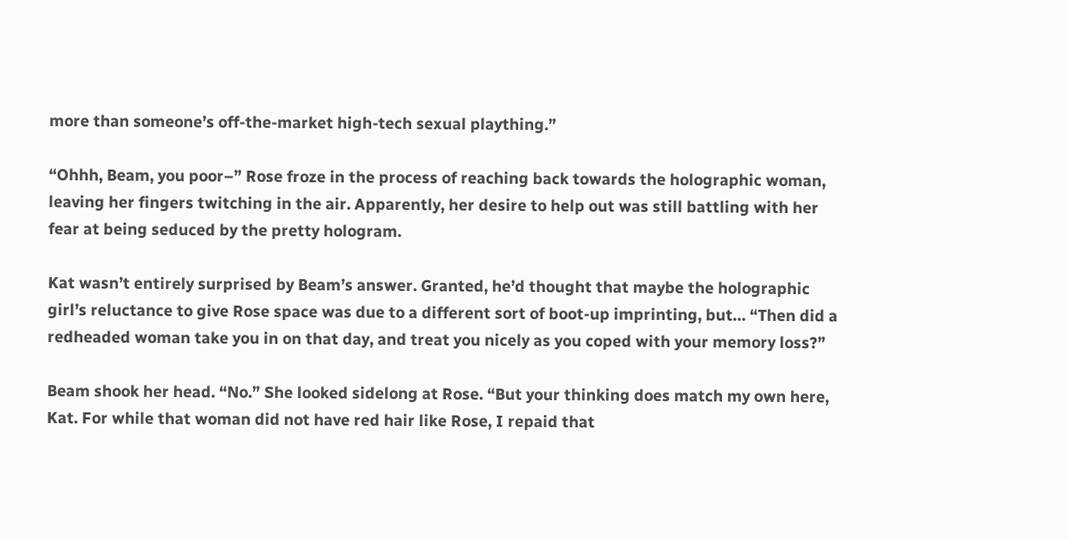more than someone’s off-the-market high-tech sexual plaything.”

“Ohhh, Beam, you poor–” Rose froze in the process of reaching back towards the holographic woman, leaving her fingers twitching in the air. Apparently, her desire to help out was still battling with her fear at being seduced by the pretty hologram.

Kat wasn’t entirely surprised by Beam’s answer. Granted, he’d thought that maybe the holographic girl’s reluctance to give Rose space was due to a different sort of boot-up imprinting, but… “Then did a redheaded woman take you in on that day, and treat you nicely as you coped with your memory loss?”

Beam shook her head. “No.” She looked sidelong at Rose. “But your thinking does match my own here, Kat. For while that woman did not have red hair like Rose, I repaid that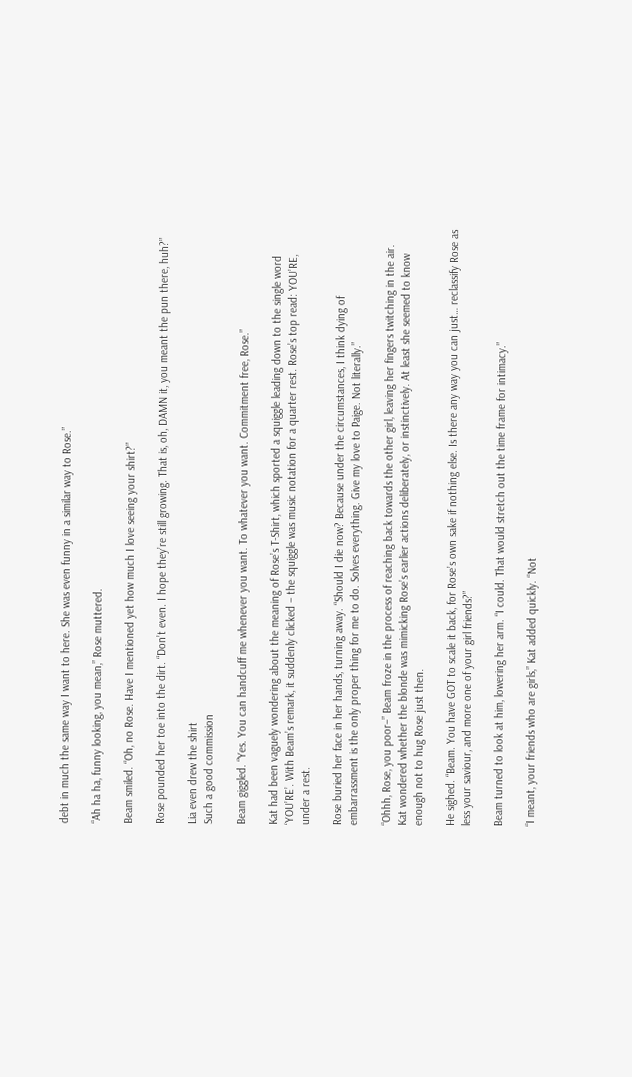debt in much the same way I want to here. She was even funny in a similar way to Rose.”

“Ah ha ha, funny looking, you mean,” Rose muttered.

Beam smiled. “Oh, no Rose. Have I mentioned yet how much I love seeing your shirt?”

Rose pounded her toe into the dirt. “Don’t even. I hope they’re still growing. That is, oh, DAMN it, you meant the pun there, huh?”

Lia even drew the shirt
Such a good commission

Beam giggled. “Yes. You can handcuff me whenever you want. To whatever you want. Commitment free, Rose.”

Kat had been vaguely wondering about the meaning of Rose’s T-Shirt, which sported a squiggle leading down to the single word ‘YOU’RE’. With Beam’s remark, it suddenly clicked – the squiggle was music notation for a quarter rest. Rose’s top read: YOU’RE, under a rest.

Rose buried her face in her hands, turning away. “Should I die now? Because under the circumstances, I think dying of embarrassment is the only proper thing for me to do. Solves everything. Give my love to Paige. Not literally.”

“Ohhh, Rose, you poor–” Beam froze in the process of reaching back towards the other girl, leaving her fingers twitching in the air. Kat wondered whether the blonde was mimicking Rose’s earlier actions deliberately, or instinctively. At least she seemed to know enough not to hug Rose just then.

He sighed. “Beam. You have GOT to scale it back, for Rose’s own sake if nothing else. Is there any way you can just… reclassify Rose as less your saviour, and more one of your girl friends?”

Beam turned to look at him, lowering her arm. “I could. That would stretch out the time frame for intimacy.”

“I meant, your friends who are girls,” Kat added quickly. “Not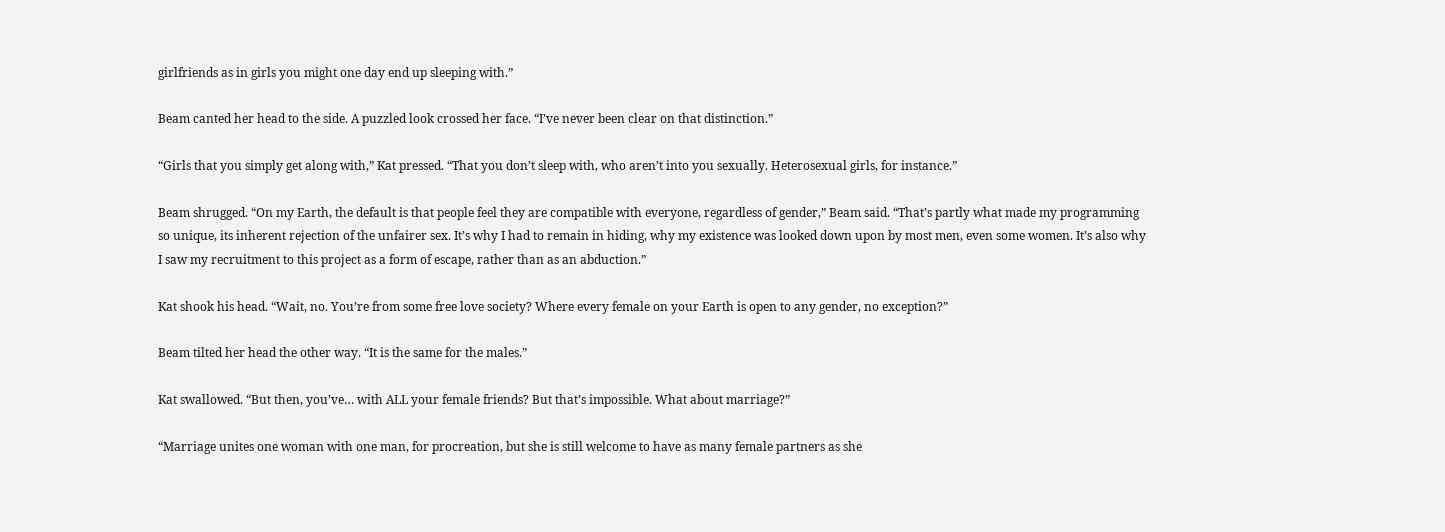girlfriends as in girls you might one day end up sleeping with.”

Beam canted her head to the side. A puzzled look crossed her face. “I’ve never been clear on that distinction.”

“Girls that you simply get along with,” Kat pressed. “That you don’t sleep with, who aren’t into you sexually. Heterosexual girls, for instance.”

Beam shrugged. “On my Earth, the default is that people feel they are compatible with everyone, regardless of gender,” Beam said. “That’s partly what made my programming so unique, its inherent rejection of the unfairer sex. It’s why I had to remain in hiding, why my existence was looked down upon by most men, even some women. It’s also why I saw my recruitment to this project as a form of escape, rather than as an abduction.”

Kat shook his head. “Wait, no. You’re from some free love society? Where every female on your Earth is open to any gender, no exception?”

Beam tilted her head the other way. “It is the same for the males.”

Kat swallowed. “But then, you’ve… with ALL your female friends? But that’s impossible. What about marriage?”

“Marriage unites one woman with one man, for procreation, but she is still welcome to have as many female partners as she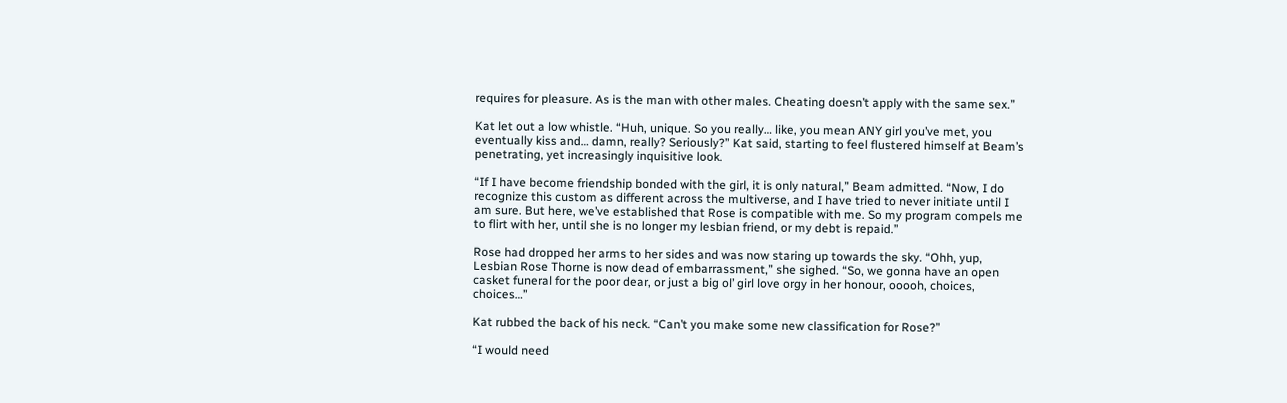requires for pleasure. As is the man with other males. Cheating doesn’t apply with the same sex.”

Kat let out a low whistle. “Huh, unique. So you really… like, you mean ANY girl you’ve met, you eventually kiss and… damn, really? Seriously?” Kat said, starting to feel flustered himself at Beam’s penetrating, yet increasingly inquisitive look.

“If I have become friendship bonded with the girl, it is only natural,” Beam admitted. “Now, I do recognize this custom as different across the multiverse, and I have tried to never initiate until I am sure. But here, we’ve established that Rose is compatible with me. So my program compels me to flirt with her, until she is no longer my lesbian friend, or my debt is repaid.”

Rose had dropped her arms to her sides and was now staring up towards the sky. “Ohh, yup, Lesbian Rose Thorne is now dead of embarrassment,” she sighed. “So, we gonna have an open casket funeral for the poor dear, or just a big ol’ girl love orgy in her honour, ooooh, choices, choices…”

Kat rubbed the back of his neck. “Can’t you make some new classification for Rose?”

“I would need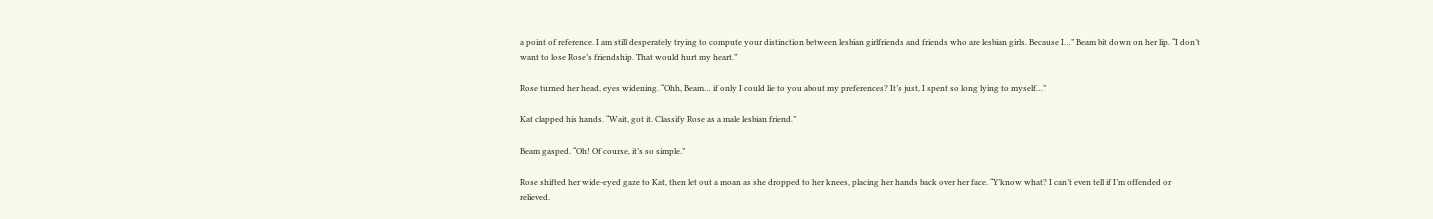a point of reference. I am still desperately trying to compute your distinction between lesbian girlfriends and friends who are lesbian girls. Because I…” Beam bit down on her lip. “I don’t want to lose Rose’s friendship. That would hurt my heart.”

Rose turned her head, eyes widening. “Ohh, Beam… if only I could lie to you about my preferences? It’s just, I spent so long lying to myself…”

Kat clapped his hands. “Wait, got it. Classify Rose as a male lesbian friend.”

Beam gasped. “Oh! Of course, it’s so simple.”

Rose shifted her wide-eyed gaze to Kat, then let out a moan as she dropped to her knees, placing her hands back over her face. “Y’know what? I can’t even tell if I’m offended or relieved.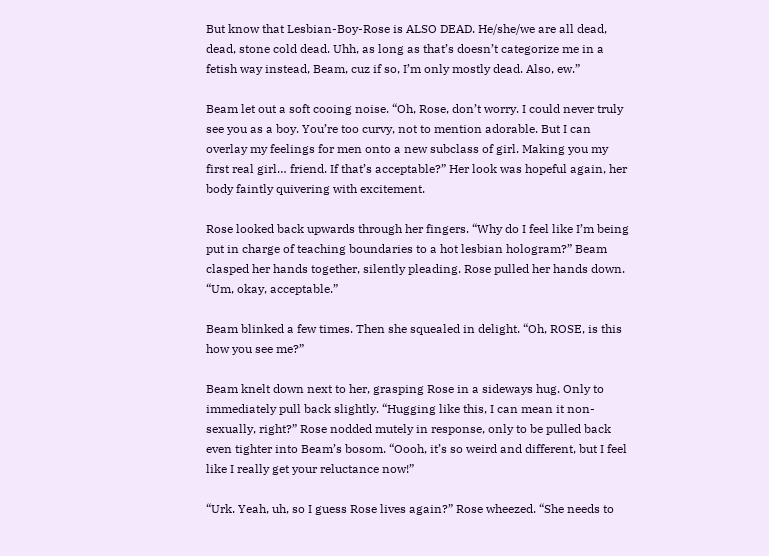But know that Lesbian-Boy-Rose is ALSO DEAD. He/she/we are all dead, dead, stone cold dead. Uhh, as long as that’s doesn’t categorize me in a fetish way instead, Beam, cuz if so, I’m only mostly dead. Also, ew.”

Beam let out a soft cooing noise. “Oh, Rose, don’t worry. I could never truly see you as a boy. You’re too curvy, not to mention adorable. But I can overlay my feelings for men onto a new subclass of girl. Making you my first real girl… friend. If that’s acceptable?” Her look was hopeful again, her body faintly quivering with excitement.

Rose looked back upwards through her fingers. “Why do I feel like I’m being put in charge of teaching boundaries to a hot lesbian hologram?” Beam clasped her hands together, silently pleading. Rose pulled her hands down. “Um, okay, acceptable.”

Beam blinked a few times. Then she squealed in delight. “Oh, ROSE, is this how you see me?”

Beam knelt down next to her, grasping Rose in a sideways hug. Only to immediately pull back slightly. “Hugging like this, I can mean it non-sexually, right?” Rose nodded mutely in response, only to be pulled back even tighter into Beam’s bosom. “Oooh, it’s so weird and different, but I feel like I really get your reluctance now!”

“Urk. Yeah, uh, so I guess Rose lives again?” Rose wheezed. “She needs to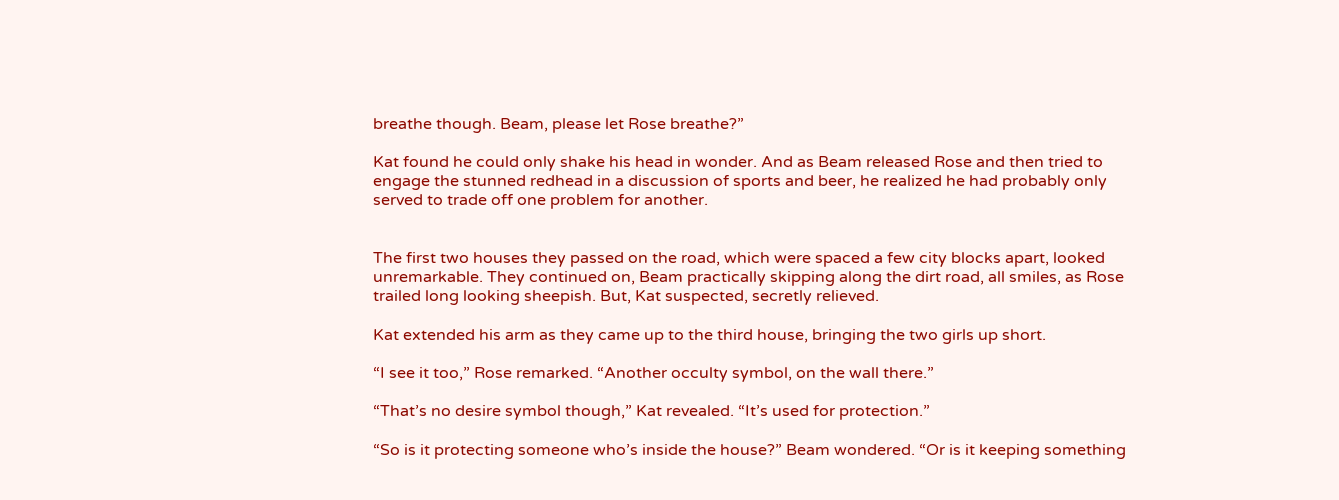breathe though. Beam, please let Rose breathe?”

Kat found he could only shake his head in wonder. And as Beam released Rose and then tried to engage the stunned redhead in a discussion of sports and beer, he realized he had probably only served to trade off one problem for another.


The first two houses they passed on the road, which were spaced a few city blocks apart, looked unremarkable. They continued on, Beam practically skipping along the dirt road, all smiles, as Rose trailed long looking sheepish. But, Kat suspected, secretly relieved.

Kat extended his arm as they came up to the third house, bringing the two girls up short.

“I see it too,” Rose remarked. “Another occulty symbol, on the wall there.”

“That’s no desire symbol though,” Kat revealed. “It’s used for protection.”

“So is it protecting someone who’s inside the house?” Beam wondered. “Or is it keeping something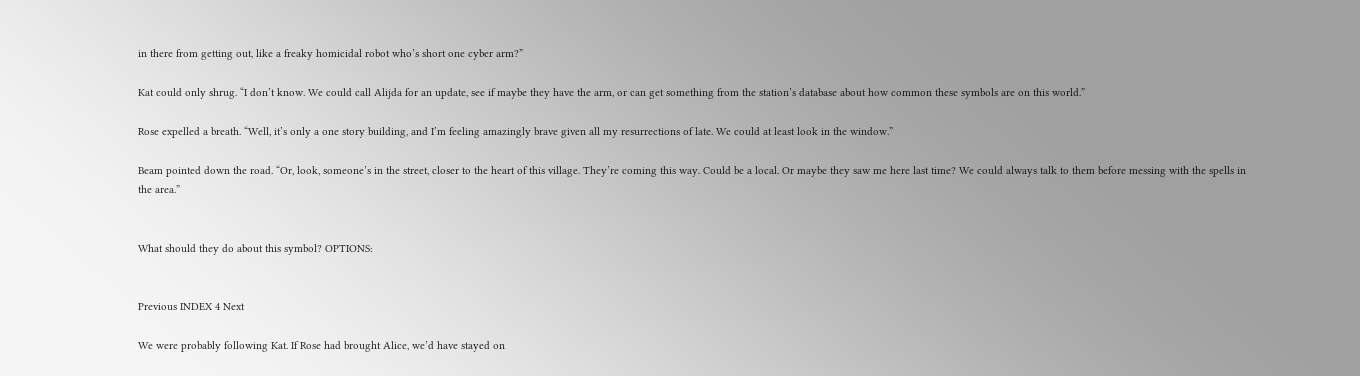in there from getting out, like a freaky homicidal robot who’s short one cyber arm?”

Kat could only shrug. “I don’t know. We could call Alijda for an update, see if maybe they have the arm, or can get something from the station’s database about how common these symbols are on this world.”

Rose expelled a breath. “Well, it’s only a one story building, and I’m feeling amazingly brave given all my resurrections of late. We could at least look in the window.”

Beam pointed down the road. “Or, look, someone’s in the street, closer to the heart of this village. They’re coming this way. Could be a local. Or maybe they saw me here last time? We could always talk to them before messing with the spells in the area.”


What should they do about this symbol? OPTIONS:


Previous INDEX 4 Next

We were probably following Kat. If Rose had brought Alice, we’d have stayed on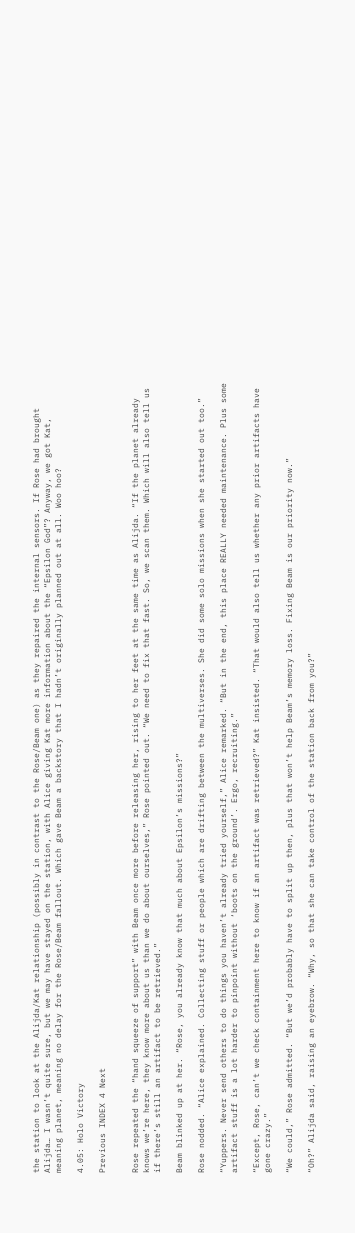the station to look at the Alijda/Kat relationship (possibly in contrast to the Rose/Beam one) as they repaired the internal sensors. If Rose had brought Alijda… I wasn’t quite sure, but we may have stayed on the station, with Alice giving Kat more information about the “Epsilon God”? Anyway, we got Kat, meaning planet, meaning no delay for the Rose/Beam fallout. Which gave Beam a backstory that I hadn’t originally planned out at all. Woo hoo?

4.05: Holo Victory

Previous INDEX 4 Next


Rose repeated the “hand squeeze of support” with Beam once more before releasing her, rising to her feet at the same time as Alijda. “If the planet already knows we’re here, they know more about us than we do about ourselves,” Rose pointed out. “We need to fix that fast. So, we scan them. Which will also tell us if there’s still an artifact to be retrieved.”

Beam blinked up at her. “Rose, you already know that much about Epsilon’s missions?”

Rose nodded. “Alice explained. Collecting stuff or people which are drifting between the multiverses. She did some solo missions when she started out too.”

“Yuppers. Never send others to do things you haven’t already tried yourself,” Alice remarked. “But in the end, this place REALLY needed maintenance. Plus some artifact stuff is a lot harder to pinpoint without ‘boots on the ground’. Ergo, recruiting.”

“Except, Rose, can’t we check containment here to know if an artifact was retrieved?” Kat insisted. “That would also tell us whether any prior artifacts have gone crazy.”

“We could,” Rose admitted. “But we’d probably have to split up then, plus that won’t help Beam’s memory loss. Fixing Beam is our priority now.”

“Oh?” Alijda said, raising an eyebrow. “Why, so that she can take control of the station back from you?”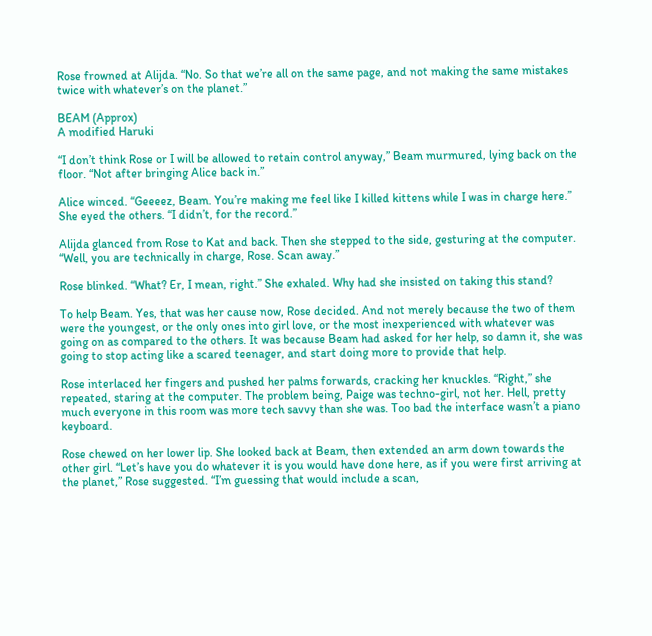Rose frowned at Alijda. “No. So that we’re all on the same page, and not making the same mistakes twice with whatever’s on the planet.”

BEAM (Approx)
A modified Haruki

“I don’t think Rose or I will be allowed to retain control anyway,” Beam murmured, lying back on the floor. “Not after bringing Alice back in.”

Alice winced. “Geeeez, Beam. You’re making me feel like I killed kittens while I was in charge here.” She eyed the others. “I didn’t, for the record.”

Alijda glanced from Rose to Kat and back. Then she stepped to the side, gesturing at the computer. “Well, you are technically in charge, Rose. Scan away.”

Rose blinked. “What? Er, I mean, right.” She exhaled. Why had she insisted on taking this stand?

To help Beam. Yes, that was her cause now, Rose decided. And not merely because the two of them were the youngest, or the only ones into girl love, or the most inexperienced with whatever was going on as compared to the others. It was because Beam had asked for her help, so damn it, she was going to stop acting like a scared teenager, and start doing more to provide that help.

Rose interlaced her fingers and pushed her palms forwards, cracking her knuckles. “Right,” she repeated, staring at the computer. The problem being, Paige was techno-girl, not her. Hell, pretty much everyone in this room was more tech savvy than she was. Too bad the interface wasn’t a piano keyboard.

Rose chewed on her lower lip. She looked back at Beam, then extended an arm down towards the other girl. “Let’s have you do whatever it is you would have done here, as if you were first arriving at the planet,” Rose suggested. “I’m guessing that would include a scan,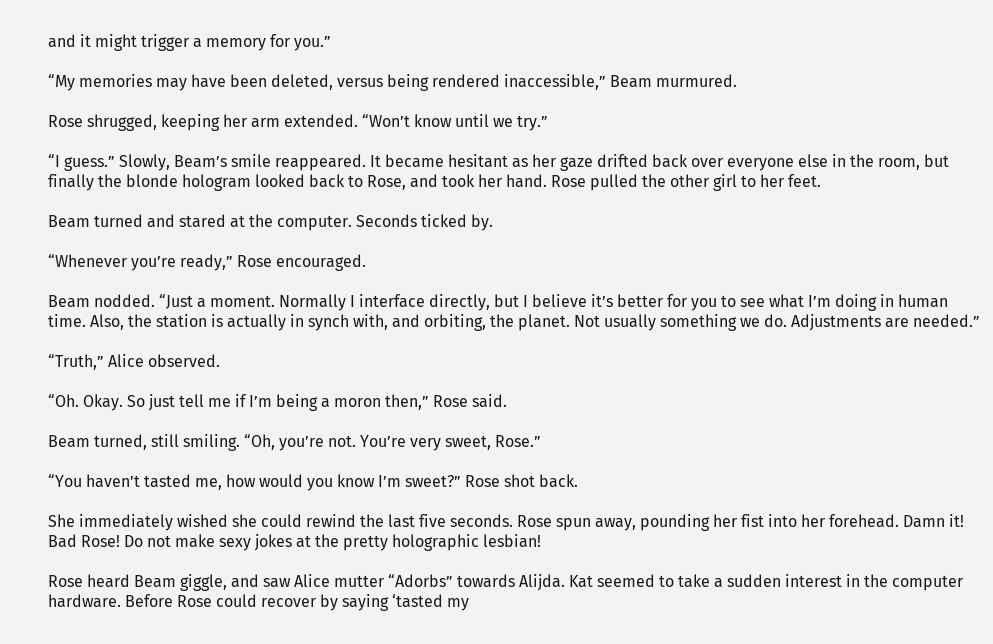and it might trigger a memory for you.”

“My memories may have been deleted, versus being rendered inaccessible,” Beam murmured.

Rose shrugged, keeping her arm extended. “Won’t know until we try.”

“I guess.” Slowly, Beam’s smile reappeared. It became hesitant as her gaze drifted back over everyone else in the room, but finally the blonde hologram looked back to Rose, and took her hand. Rose pulled the other girl to her feet.

Beam turned and stared at the computer. Seconds ticked by.

“Whenever you’re ready,” Rose encouraged.

Beam nodded. “Just a moment. Normally I interface directly, but I believe it’s better for you to see what I’m doing in human time. Also, the station is actually in synch with, and orbiting, the planet. Not usually something we do. Adjustments are needed.”

“Truth,” Alice observed.

“Oh. Okay. So just tell me if I’m being a moron then,” Rose said.

Beam turned, still smiling. “Oh, you’re not. You’re very sweet, Rose.”

“You haven’t tasted me, how would you know I’m sweet?” Rose shot back.

She immediately wished she could rewind the last five seconds. Rose spun away, pounding her fist into her forehead. Damn it! Bad Rose! Do not make sexy jokes at the pretty holographic lesbian!

Rose heard Beam giggle, and saw Alice mutter “Adorbs” towards Alijda. Kat seemed to take a sudden interest in the computer hardware. Before Rose could recover by saying ‘tasted my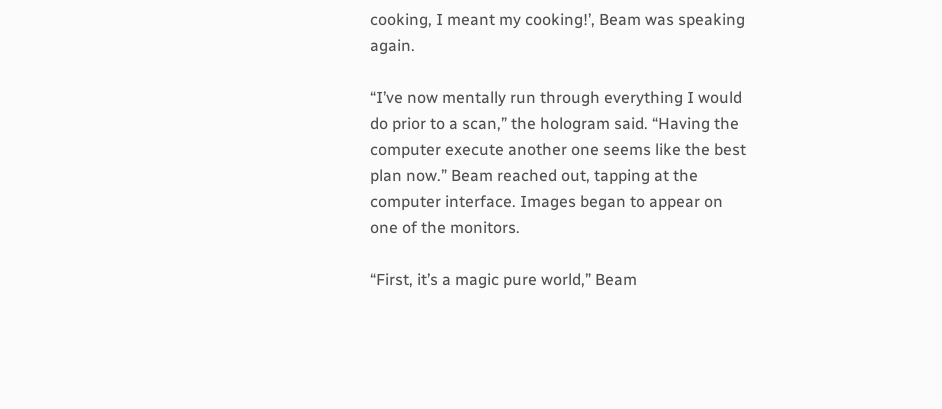cooking, I meant my cooking!’, Beam was speaking again.

“I’ve now mentally run through everything I would do prior to a scan,” the hologram said. “Having the computer execute another one seems like the best plan now.” Beam reached out, tapping at the computer interface. Images began to appear on one of the monitors.

“First, it’s a magic pure world,” Beam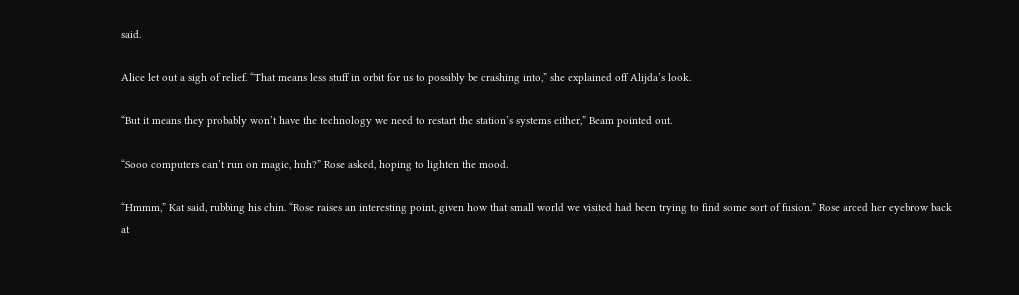said.

Alice let out a sigh of relief. “That means less stuff in orbit for us to possibly be crashing into,” she explained off Alijda’s look.

“But it means they probably won’t have the technology we need to restart the station’s systems either,” Beam pointed out.

“Sooo computers can’t run on magic, huh?” Rose asked, hoping to lighten the mood.

“Hmmm,” Kat said, rubbing his chin. “Rose raises an interesting point, given how that small world we visited had been trying to find some sort of fusion.” Rose arced her eyebrow back at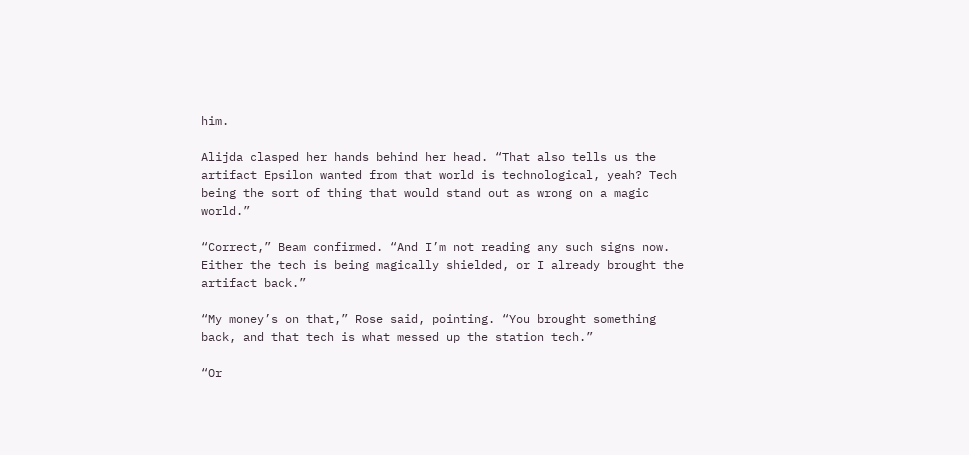him.

Alijda clasped her hands behind her head. “That also tells us the artifact Epsilon wanted from that world is technological, yeah? Tech being the sort of thing that would stand out as wrong on a magic world.”

“Correct,” Beam confirmed. “And I’m not reading any such signs now. Either the tech is being magically shielded, or I already brought the artifact back.”

“My money’s on that,” Rose said, pointing. “You brought something back, and that tech is what messed up the station tech.”

“Or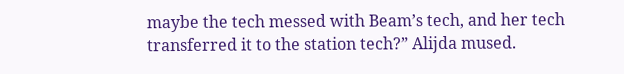maybe the tech messed with Beam’s tech, and her tech transferred it to the station tech?” Alijda mused.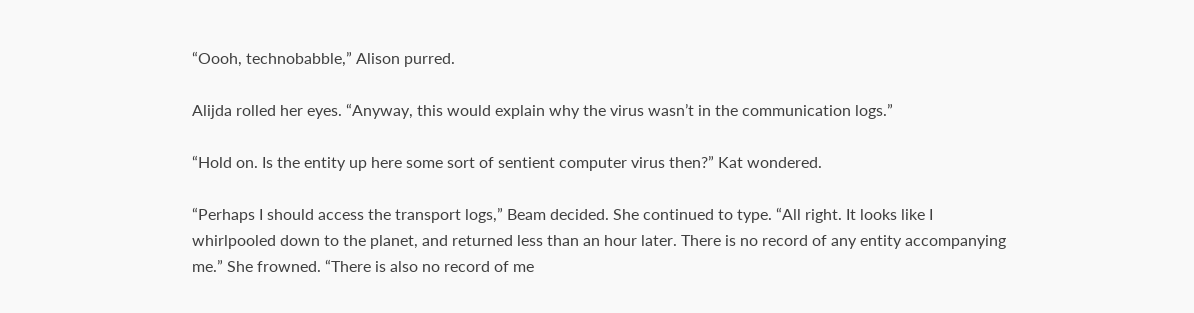“Oooh, technobabble,” Alison purred.

Alijda rolled her eyes. “Anyway, this would explain why the virus wasn’t in the communication logs.”

“Hold on. Is the entity up here some sort of sentient computer virus then?” Kat wondered.

“Perhaps I should access the transport logs,” Beam decided. She continued to type. “All right. It looks like I whirlpooled down to the planet, and returned less than an hour later. There is no record of any entity accompanying me.” She frowned. “There is also no record of me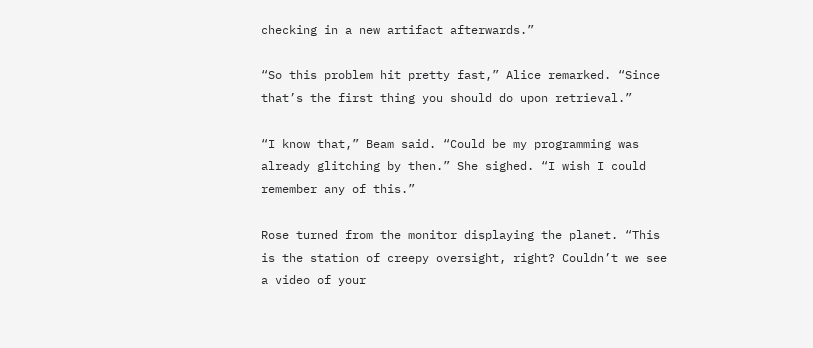checking in a new artifact afterwards.”

“So this problem hit pretty fast,” Alice remarked. “Since that’s the first thing you should do upon retrieval.”

“I know that,” Beam said. “Could be my programming was already glitching by then.” She sighed. “I wish I could remember any of this.”

Rose turned from the monitor displaying the planet. “This is the station of creepy oversight, right? Couldn’t we see a video of your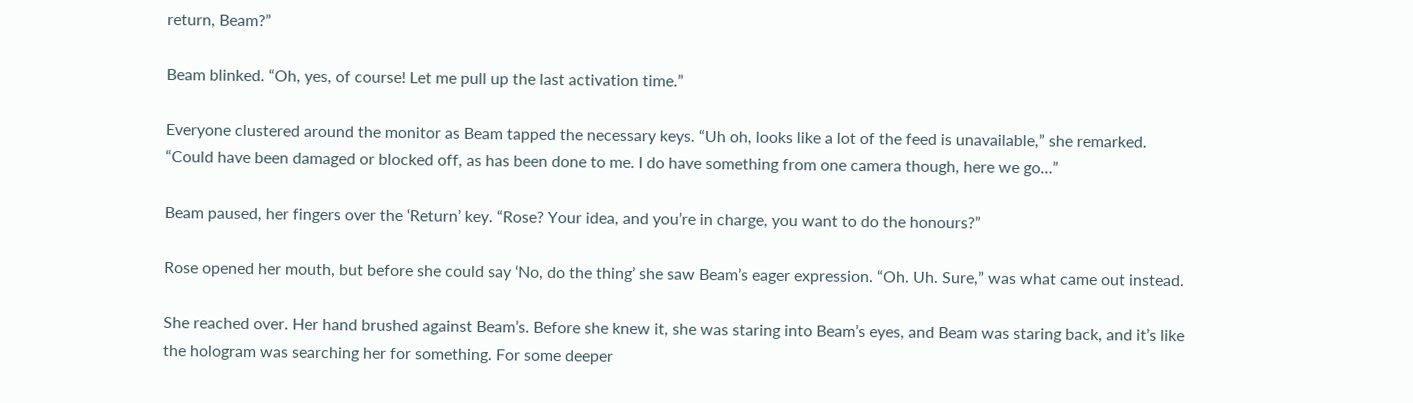return, Beam?”

Beam blinked. “Oh, yes, of course! Let me pull up the last activation time.”

Everyone clustered around the monitor as Beam tapped the necessary keys. “Uh oh, looks like a lot of the feed is unavailable,” she remarked. “Could have been damaged or blocked off, as has been done to me. I do have something from one camera though, here we go…”

Beam paused, her fingers over the ‘Return’ key. “Rose? Your idea, and you’re in charge, you want to do the honours?”

Rose opened her mouth, but before she could say ‘No, do the thing’ she saw Beam’s eager expression. “Oh. Uh. Sure,” was what came out instead.

She reached over. Her hand brushed against Beam’s. Before she knew it, she was staring into Beam’s eyes, and Beam was staring back, and it’s like the hologram was searching her for something. For some deeper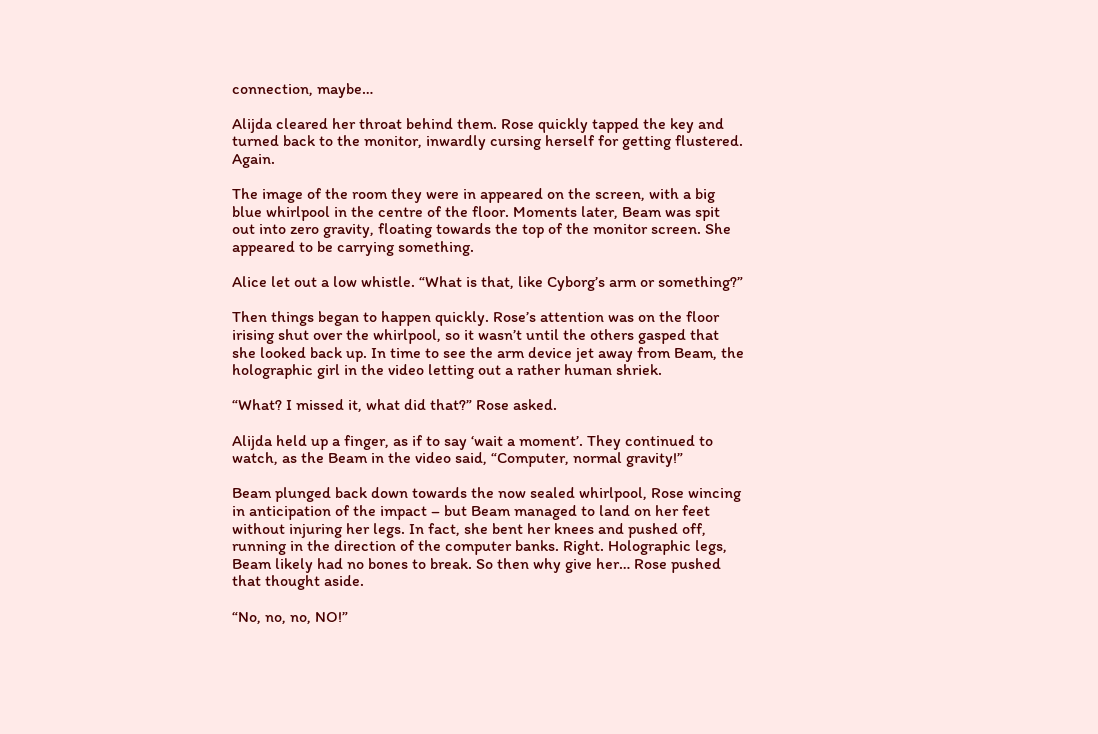connection, maybe…

Alijda cleared her throat behind them. Rose quickly tapped the key and turned back to the monitor, inwardly cursing herself for getting flustered. Again.

The image of the room they were in appeared on the screen, with a big blue whirlpool in the centre of the floor. Moments later, Beam was spit out into zero gravity, floating towards the top of the monitor screen. She appeared to be carrying something.

Alice let out a low whistle. “What is that, like Cyborg’s arm or something?”

Then things began to happen quickly. Rose’s attention was on the floor irising shut over the whirlpool, so it wasn’t until the others gasped that she looked back up. In time to see the arm device jet away from Beam, the holographic girl in the video letting out a rather human shriek.

“What? I missed it, what did that?” Rose asked.

Alijda held up a finger, as if to say ‘wait a moment’. They continued to watch, as the Beam in the video said, “Computer, normal gravity!”

Beam plunged back down towards the now sealed whirlpool, Rose wincing in anticipation of the impact – but Beam managed to land on her feet without injuring her legs. In fact, she bent her knees and pushed off, running in the direction of the computer banks. Right. Holographic legs, Beam likely had no bones to break. So then why give her… Rose pushed that thought aside.

“No, no, no, NO!”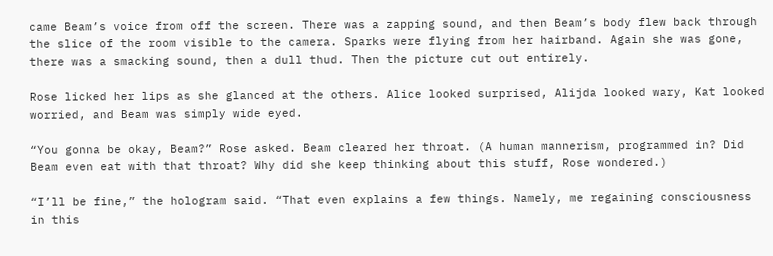came Beam’s voice from off the screen. There was a zapping sound, and then Beam’s body flew back through the slice of the room visible to the camera. Sparks were flying from her hairband. Again she was gone, there was a smacking sound, then a dull thud. Then the picture cut out entirely.

Rose licked her lips as she glanced at the others. Alice looked surprised, Alijda looked wary, Kat looked worried, and Beam was simply wide eyed.

“You gonna be okay, Beam?” Rose asked. Beam cleared her throat. (A human mannerism, programmed in? Did Beam even eat with that throat? Why did she keep thinking about this stuff, Rose wondered.)

“I’ll be fine,” the hologram said. “That even explains a few things. Namely, me regaining consciousness in this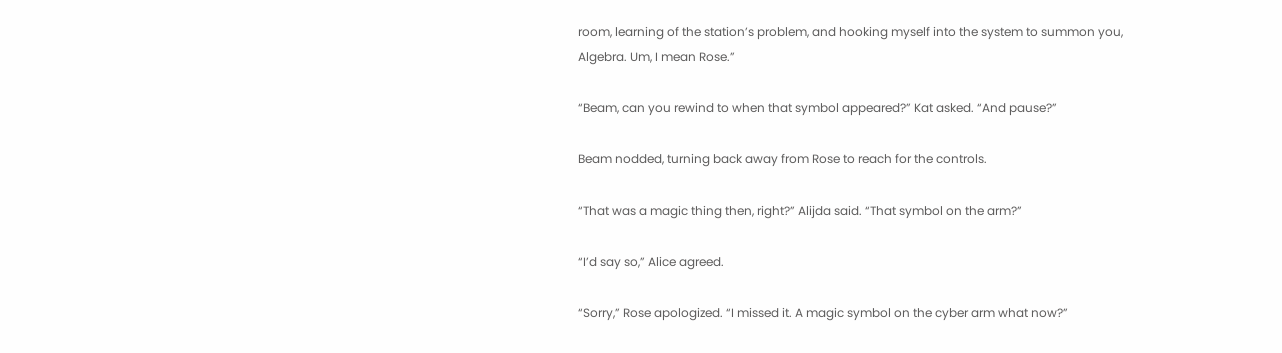room, learning of the station’s problem, and hooking myself into the system to summon you, Algebra. Um, I mean Rose.”

“Beam, can you rewind to when that symbol appeared?” Kat asked. “And pause?”

Beam nodded, turning back away from Rose to reach for the controls.

“That was a magic thing then, right?” Alijda said. “That symbol on the arm?”

“I’d say so,” Alice agreed.

“Sorry,” Rose apologized. “I missed it. A magic symbol on the cyber arm what now?”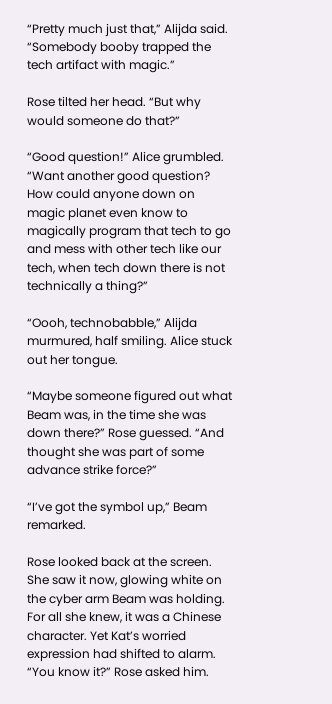“Pretty much just that,” Alijda said. “Somebody booby trapped the tech artifact with magic.”

Rose tilted her head. “But why would someone do that?”

“Good question!” Alice grumbled. “Want another good question? How could anyone down on magic planet even know to magically program that tech to go and mess with other tech like our tech, when tech down there is not technically a thing?”

“Oooh, technobabble,” Alijda murmured, half smiling. Alice stuck out her tongue.

“Maybe someone figured out what Beam was, in the time she was down there?” Rose guessed. “And thought she was part of some advance strike force?”

“I’ve got the symbol up,” Beam remarked.

Rose looked back at the screen. She saw it now, glowing white on the cyber arm Beam was holding. For all she knew, it was a Chinese character. Yet Kat’s worried expression had shifted to alarm. “You know it?” Rose asked him.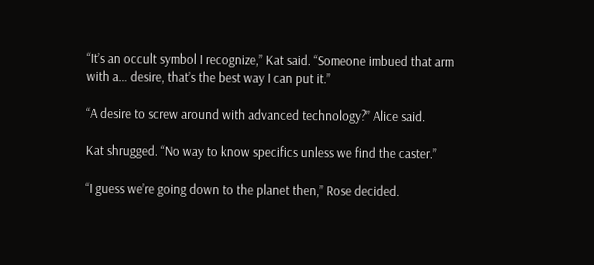“It’s an occult symbol I recognize,” Kat said. “Someone imbued that arm with a… desire, that’s the best way I can put it.”

“A desire to screw around with advanced technology?” Alice said.

Kat shrugged. “No way to know specifics unless we find the caster.”

“I guess we’re going down to the planet then,” Rose decided.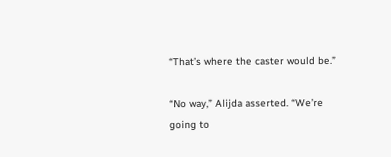“That’s where the caster would be.”

“No way,” Alijda asserted. “We’re going to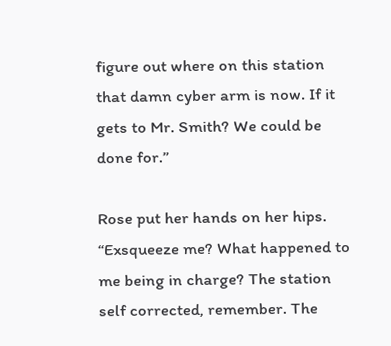figure out where on this station that damn cyber arm is now. If it gets to Mr. Smith? We could be done for.”

Rose put her hands on her hips. “Exsqueeze me? What happened to me being in charge? The station self corrected, remember. The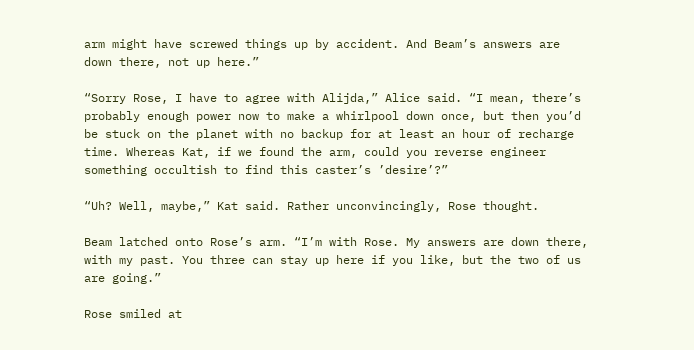arm might have screwed things up by accident. And Beam’s answers are down there, not up here.”

“Sorry Rose, I have to agree with Alijda,” Alice said. “I mean, there’s probably enough power now to make a whirlpool down once, but then you’d be stuck on the planet with no backup for at least an hour of recharge time. Whereas Kat, if we found the arm, could you reverse engineer something occultish to find this caster’s ’desire’?”

“Uh? Well, maybe,” Kat said. Rather unconvincingly, Rose thought.

Beam latched onto Rose’s arm. “I’m with Rose. My answers are down there, with my past. You three can stay up here if you like, but the two of us are going.”

Rose smiled at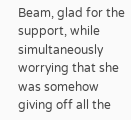Beam, glad for the support, while simultaneously worrying that she was somehow giving off all the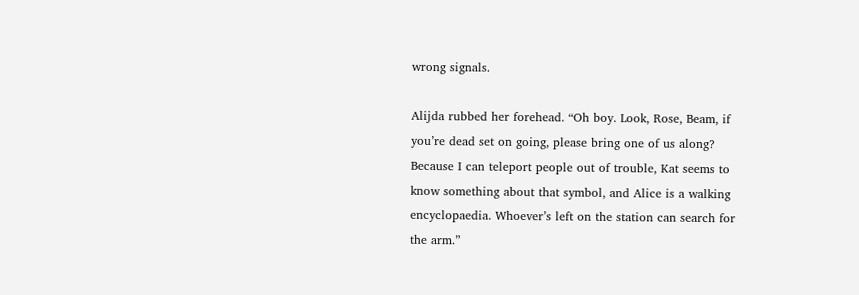wrong signals.

Alijda rubbed her forehead. “Oh boy. Look, Rose, Beam, if you’re dead set on going, please bring one of us along? Because I can teleport people out of trouble, Kat seems to know something about that symbol, and Alice is a walking encyclopaedia. Whoever’s left on the station can search for the arm.”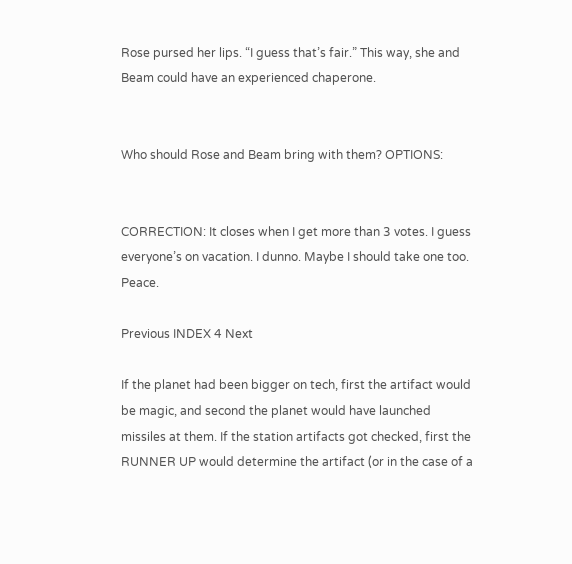Rose pursed her lips. “I guess that’s fair.” This way, she and Beam could have an experienced chaperone.


Who should Rose and Beam bring with them? OPTIONS:


CORRECTION: It closes when I get more than 3 votes. I guess everyone’s on vacation. I dunno. Maybe I should take one too. Peace.

Previous INDEX 4 Next

If the planet had been bigger on tech, first the artifact would be magic, and second the planet would have launched missiles at them. If the station artifacts got checked, first the RUNNER UP would determine the artifact (or in the case of a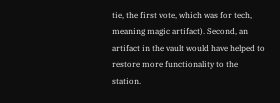tie, the first vote, which was for tech, meaning magic artifact). Second, an artifact in the vault would have helped to restore more functionality to the station.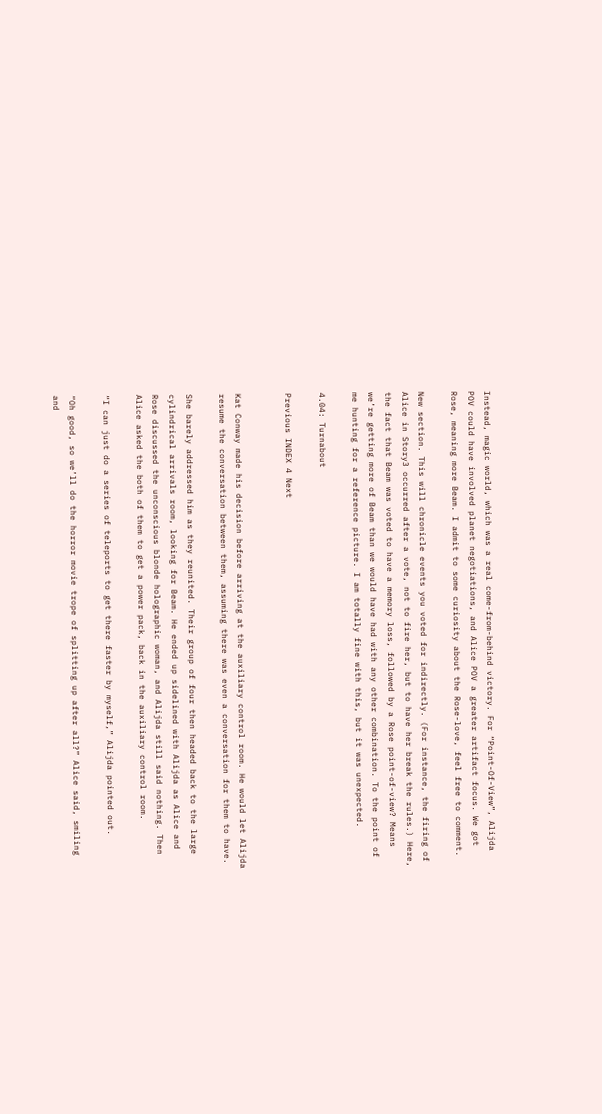Instead, magic world, which was a real come-from-behind victory. For “Point-Of-View”, Alijda POV could have involved planet negotiations, and Alice POV a greater artifact focus. We got Rose, meaning more Beam. I admit to some curiosity about the Rose-love, feel free to comment.

New section. This will chronicle events you voted for indirectly. (For instance, the firing of Alice in Story3 occurred after a vote, not to fire her, but to have her break the rules.) Here, the fact that Beam was voted to have a memory loss, followed by a Rose point-of-view? Means we’re getting more of Beam than we would have had with any other combination. To the point of me hunting for a reference picture. I am totally fine with this, but it was unexpected.

4.04: Turnabout

Previous INDEX 4 Next


Kat Conway made his decision before arriving at the auxiliary control room. He would let Alijda resume the conversation between them, assuming there was even a conversation for them to have.

She barely addressed him as they reunited. Their group of four then headed back to the large cylindrical arrivals room, looking for Beam. He ended up sidelined with Alijda as Alice and Rose discussed the unconscious blonde holographic woman, and Alijda still said nothing. Then Alice asked the both of them to get a power pack, back in the auxiliary control room.

“I can just do a series of teleports to get there faster by myself,” Alijda pointed out.

“Oh good, so we’ll do the horror movie trope of splitting up after all?” Alice said, smiling and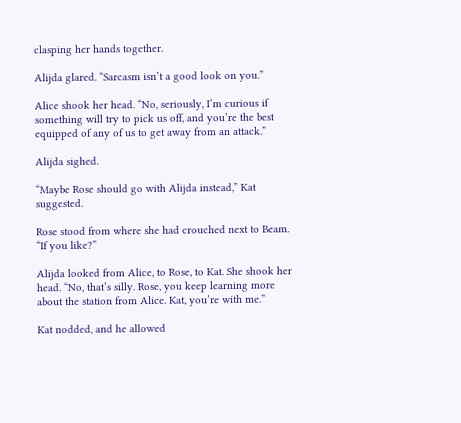clasping her hands together.

Alijda glared. “Sarcasm isn’t a good look on you.”

Alice shook her head. “No, seriously, I’m curious if something will try to pick us off, and you’re the best equipped of any of us to get away from an attack.”

Alijda sighed.

“Maybe Rose should go with Alijda instead,” Kat suggested.

Rose stood from where she had crouched next to Beam. “If you like?”

Alijda looked from Alice, to Rose, to Kat. She shook her head. “No, that’s silly. Rose, you keep learning more about the station from Alice. Kat, you’re with me.”

Kat nodded, and he allowed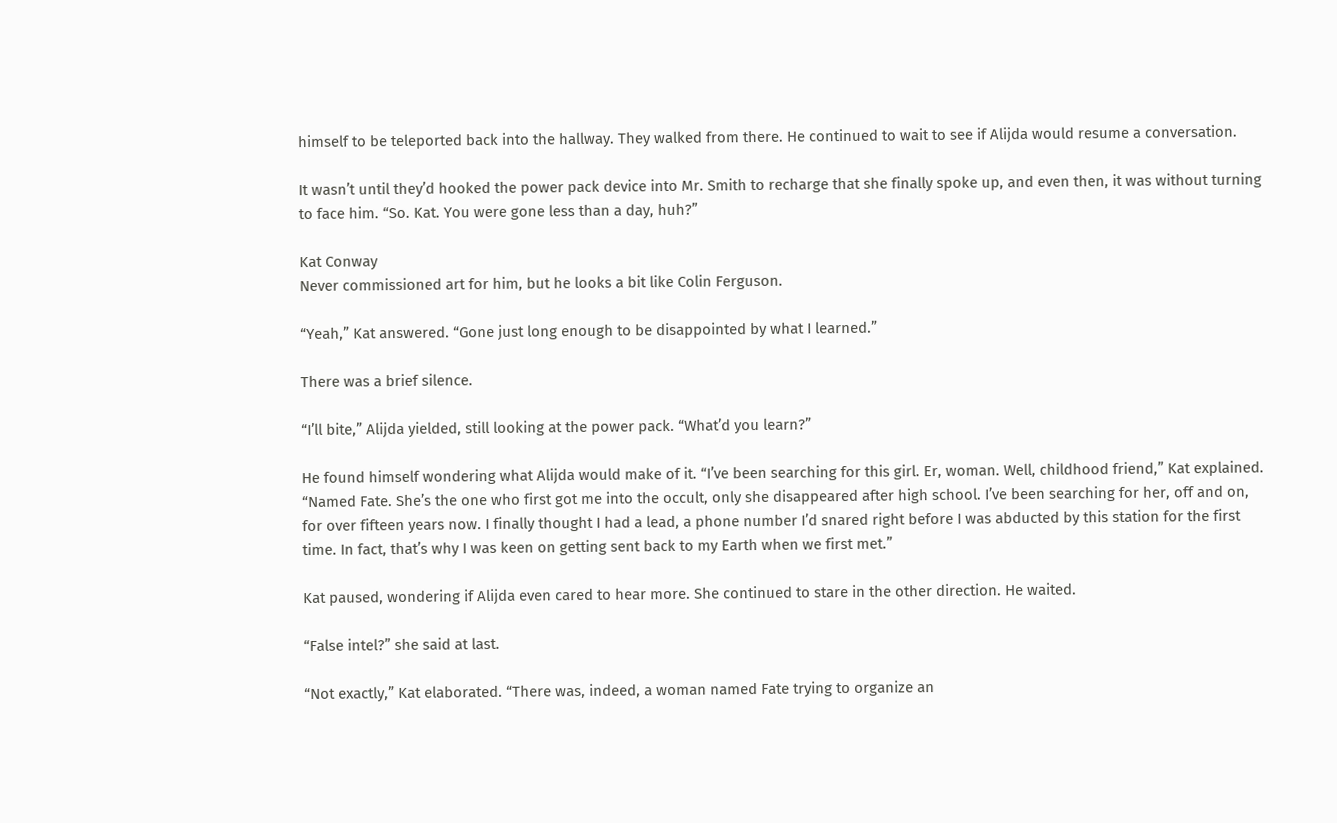himself to be teleported back into the hallway. They walked from there. He continued to wait to see if Alijda would resume a conversation.

It wasn’t until they’d hooked the power pack device into Mr. Smith to recharge that she finally spoke up, and even then, it was without turning to face him. “So. Kat. You were gone less than a day, huh?”

Kat Conway
Never commissioned art for him, but he looks a bit like Colin Ferguson.

“Yeah,” Kat answered. “Gone just long enough to be disappointed by what I learned.”

There was a brief silence.

“I’ll bite,” Alijda yielded, still looking at the power pack. “What’d you learn?”

He found himself wondering what Alijda would make of it. “I’ve been searching for this girl. Er, woman. Well, childhood friend,” Kat explained. “Named Fate. She’s the one who first got me into the occult, only she disappeared after high school. I’ve been searching for her, off and on, for over fifteen years now. I finally thought I had a lead, a phone number I’d snared right before I was abducted by this station for the first time. In fact, that’s why I was keen on getting sent back to my Earth when we first met.”

Kat paused, wondering if Alijda even cared to hear more. She continued to stare in the other direction. He waited.

“False intel?” she said at last.

“Not exactly,” Kat elaborated. “There was, indeed, a woman named Fate trying to organize an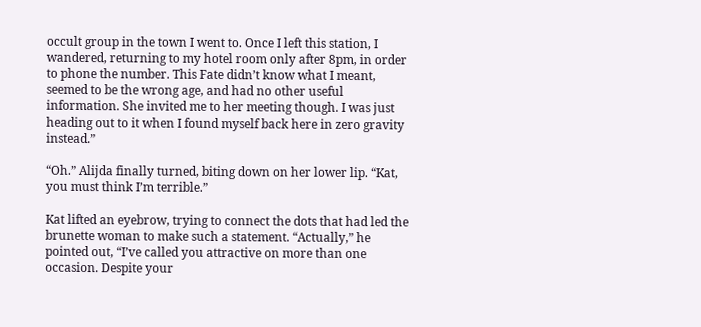occult group in the town I went to. Once I left this station, I wandered, returning to my hotel room only after 8pm, in order to phone the number. This Fate didn’t know what I meant, seemed to be the wrong age, and had no other useful information. She invited me to her meeting though. I was just heading out to it when I found myself back here in zero gravity instead.”

“Oh.” Alijda finally turned, biting down on her lower lip. “Kat, you must think I’m terrible.”

Kat lifted an eyebrow, trying to connect the dots that had led the brunette woman to make such a statement. “Actually,” he pointed out, “I’ve called you attractive on more than one occasion. Despite your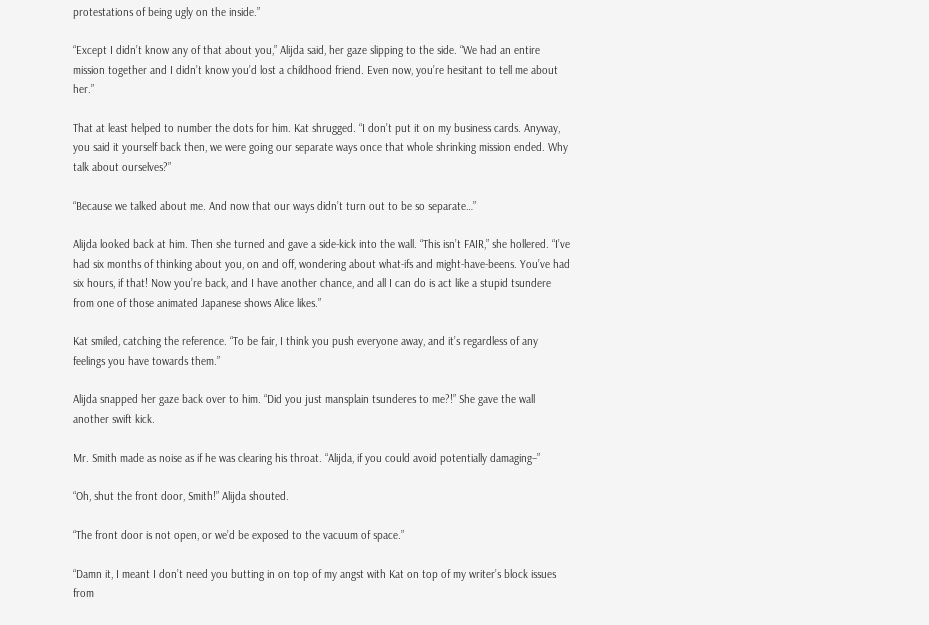protestations of being ugly on the inside.”

“Except I didn’t know any of that about you,” Alijda said, her gaze slipping to the side. “We had an entire mission together and I didn’t know you’d lost a childhood friend. Even now, you’re hesitant to tell me about her.”

That at least helped to number the dots for him. Kat shrugged. “I don’t put it on my business cards. Anyway, you said it yourself back then, we were going our separate ways once that whole shrinking mission ended. Why talk about ourselves?”

“Because we talked about me. And now that our ways didn’t turn out to be so separate…”

Alijda looked back at him. Then she turned and gave a side-kick into the wall. “This isn’t FAIR,” she hollered. “I’ve had six months of thinking about you, on and off, wondering about what-ifs and might-have-beens. You’ve had six hours, if that! Now you’re back, and I have another chance, and all I can do is act like a stupid tsundere from one of those animated Japanese shows Alice likes.”

Kat smiled, catching the reference. “To be fair, I think you push everyone away, and it’s regardless of any feelings you have towards them.”

Alijda snapped her gaze back over to him. “Did you just mansplain tsunderes to me?!” She gave the wall another swift kick.

Mr. Smith made as noise as if he was clearing his throat. “Alijda, if you could avoid potentially damaging–”

“Oh, shut the front door, Smith!” Alijda shouted.

“The front door is not open, or we’d be exposed to the vacuum of space.”

“Damn it, I meant I don’t need you butting in on top of my angst with Kat on top of my writer’s block issues from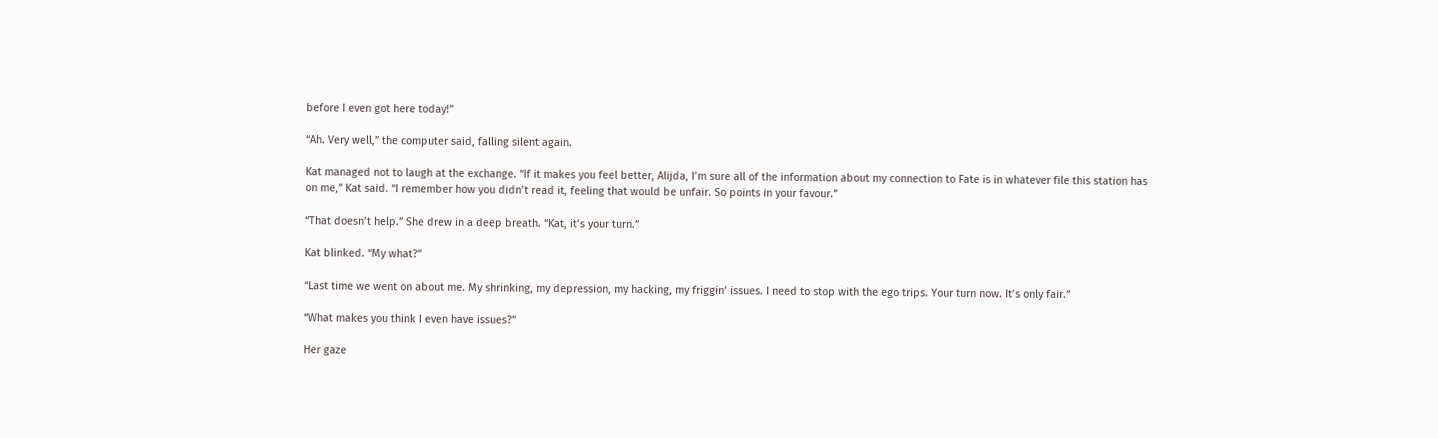before I even got here today!”

“Ah. Very well,” the computer said, falling silent again.

Kat managed not to laugh at the exchange. “If it makes you feel better, Alijda, I’m sure all of the information about my connection to Fate is in whatever file this station has on me,” Kat said. “I remember how you didn’t read it, feeling that would be unfair. So points in your favour.”

“That doesn’t help.” She drew in a deep breath. “Kat, it’s your turn.”

Kat blinked. “My what?”

“Last time we went on about me. My shrinking, my depression, my hacking, my friggin’ issues. I need to stop with the ego trips. Your turn now. It’s only fair.”

“What makes you think I even have issues?”

Her gaze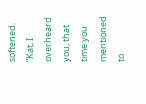softened. “Kat, I overheard you, that time you mentioned to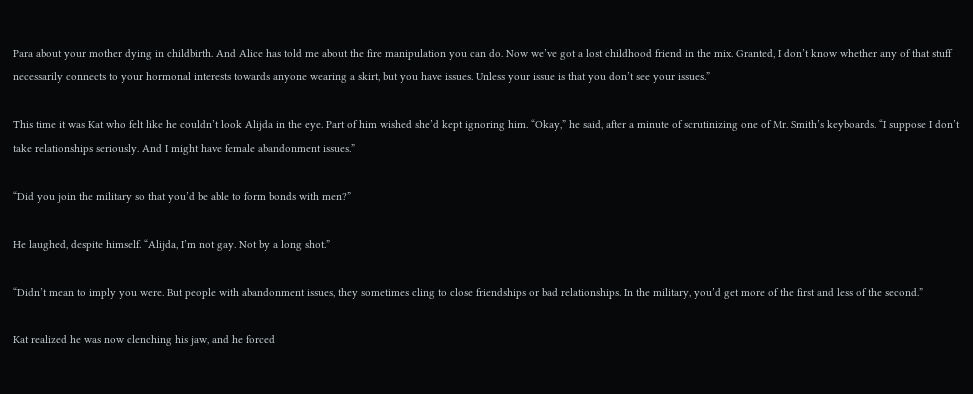Para about your mother dying in childbirth. And Alice has told me about the fire manipulation you can do. Now we’ve got a lost childhood friend in the mix. Granted, I don’t know whether any of that stuff necessarily connects to your hormonal interests towards anyone wearing a skirt, but you have issues. Unless your issue is that you don’t see your issues.”

This time it was Kat who felt like he couldn’t look Alijda in the eye. Part of him wished she’d kept ignoring him. “Okay,” he said, after a minute of scrutinizing one of Mr. Smith’s keyboards. “I suppose I don’t take relationships seriously. And I might have female abandonment issues.”

“Did you join the military so that you’d be able to form bonds with men?”

He laughed, despite himself. “Alijda, I’m not gay. Not by a long shot.”

“Didn’t mean to imply you were. But people with abandonment issues, they sometimes cling to close friendships or bad relationships. In the military, you’d get more of the first and less of the second.”

Kat realized he was now clenching his jaw, and he forced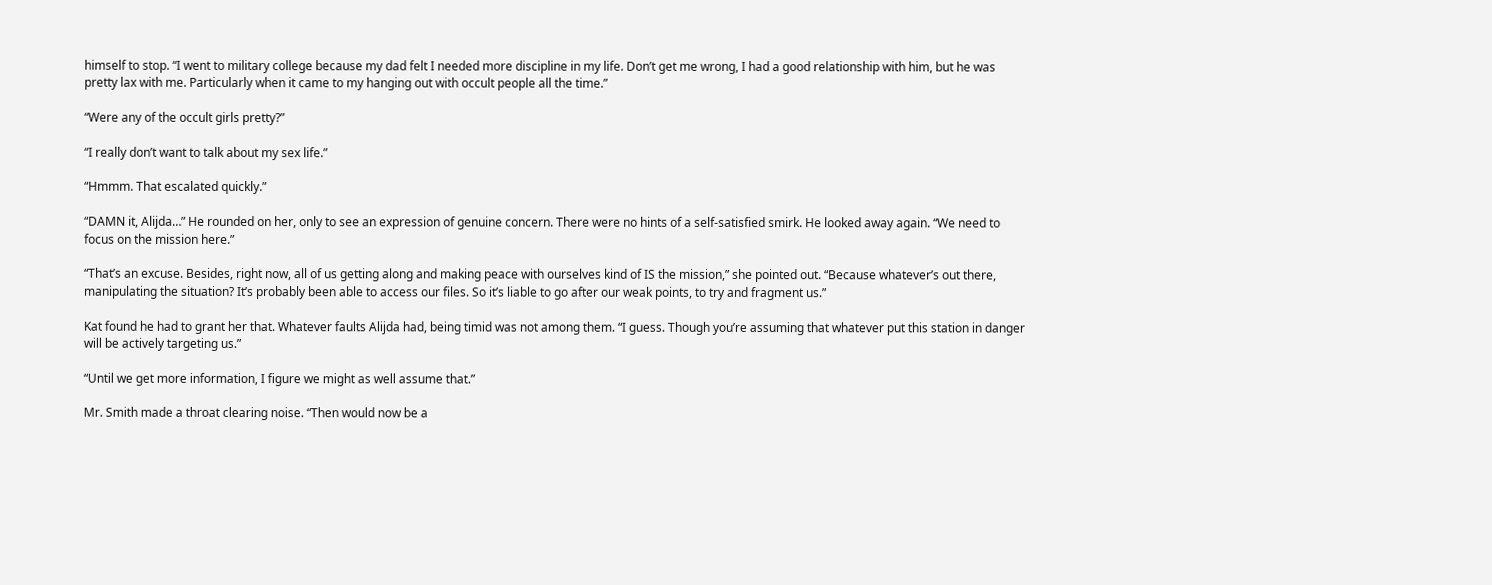himself to stop. “I went to military college because my dad felt I needed more discipline in my life. Don’t get me wrong, I had a good relationship with him, but he was pretty lax with me. Particularly when it came to my hanging out with occult people all the time.”

“Were any of the occult girls pretty?”

“I really don’t want to talk about my sex life.”

“Hmmm. That escalated quickly.”

“DAMN it, Alijda…” He rounded on her, only to see an expression of genuine concern. There were no hints of a self-satisfied smirk. He looked away again. “We need to focus on the mission here.”

“That’s an excuse. Besides, right now, all of us getting along and making peace with ourselves kind of IS the mission,” she pointed out. “Because whatever’s out there, manipulating the situation? It’s probably been able to access our files. So it’s liable to go after our weak points, to try and fragment us.”

Kat found he had to grant her that. Whatever faults Alijda had, being timid was not among them. “I guess. Though you’re assuming that whatever put this station in danger will be actively targeting us.”

“Until we get more information, I figure we might as well assume that.”

Mr. Smith made a throat clearing noise. “Then would now be a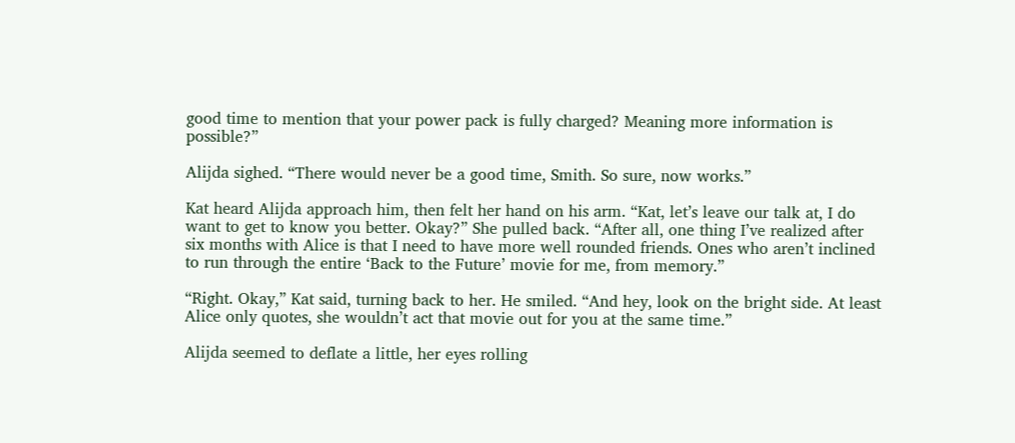good time to mention that your power pack is fully charged? Meaning more information is possible?”

Alijda sighed. “There would never be a good time, Smith. So sure, now works.”

Kat heard Alijda approach him, then felt her hand on his arm. “Kat, let’s leave our talk at, I do want to get to know you better. Okay?” She pulled back. “After all, one thing I’ve realized after six months with Alice is that I need to have more well rounded friends. Ones who aren’t inclined to run through the entire ‘Back to the Future’ movie for me, from memory.”

“Right. Okay,” Kat said, turning back to her. He smiled. “And hey, look on the bright side. At least Alice only quotes, she wouldn’t act that movie out for you at the same time.”

Alijda seemed to deflate a little, her eyes rolling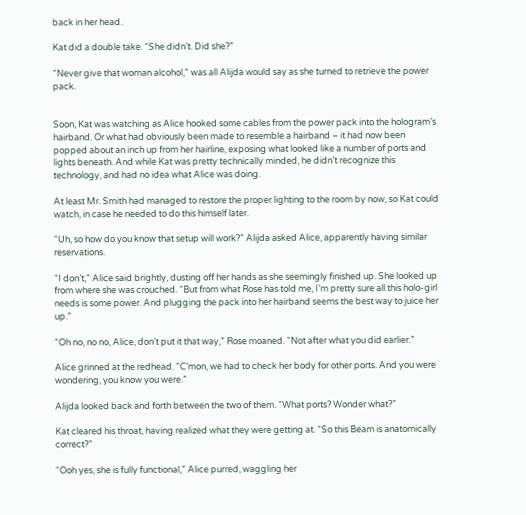back in her head.

Kat did a double take. “She didn’t. Did she?”

“Never give that woman alcohol,” was all Alijda would say as she turned to retrieve the power pack.


Soon, Kat was watching as Alice hooked some cables from the power pack into the hologram’s hairband. Or what had obviously been made to resemble a hairband – it had now been popped about an inch up from her hairline, exposing what looked like a number of ports and lights beneath. And while Kat was pretty technically minded, he didn’t recognize this technology, and had no idea what Alice was doing.

At least Mr. Smith had managed to restore the proper lighting to the room by now, so Kat could watch, in case he needed to do this himself later.

“Uh, so how do you know that setup will work?” Alijda asked Alice, apparently having similar reservations.

“I don’t,” Alice said brightly, dusting off her hands as she seemingly finished up. She looked up from where she was crouched. “But from what Rose has told me, I’m pretty sure all this holo-girl needs is some power. And plugging the pack into her hairband seems the best way to juice her up.”

“Oh no, no no, Alice, don’t put it that way,” Rose moaned. “Not after what you did earlier.”

Alice grinned at the redhead. “C’mon, we had to check her body for other ports. And you were wondering, you know you were.”

Alijda looked back and forth between the two of them. “What ports? Wonder what?”

Kat cleared his throat, having realized what they were getting at. “So this Beam is anatomically correct?”

“Ooh yes, she is fully functional,” Alice purred, waggling her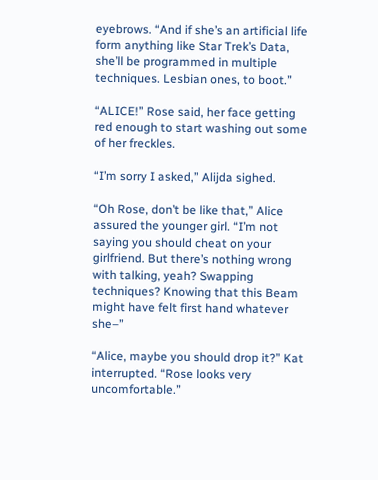eyebrows. “And if she’s an artificial life form anything like Star Trek’s Data, she’ll be programmed in multiple techniques. Lesbian ones, to boot.”

“ALICE!” Rose said, her face getting red enough to start washing out some of her freckles.

“I’m sorry I asked,” Alijda sighed.

“Oh Rose, don’t be like that,” Alice assured the younger girl. “I’m not saying you should cheat on your girlfriend. But there’s nothing wrong with talking, yeah? Swapping techniques? Knowing that this Beam might have felt first hand whatever she–”

“Alice, maybe you should drop it?” Kat interrupted. “Rose looks very uncomfortable.”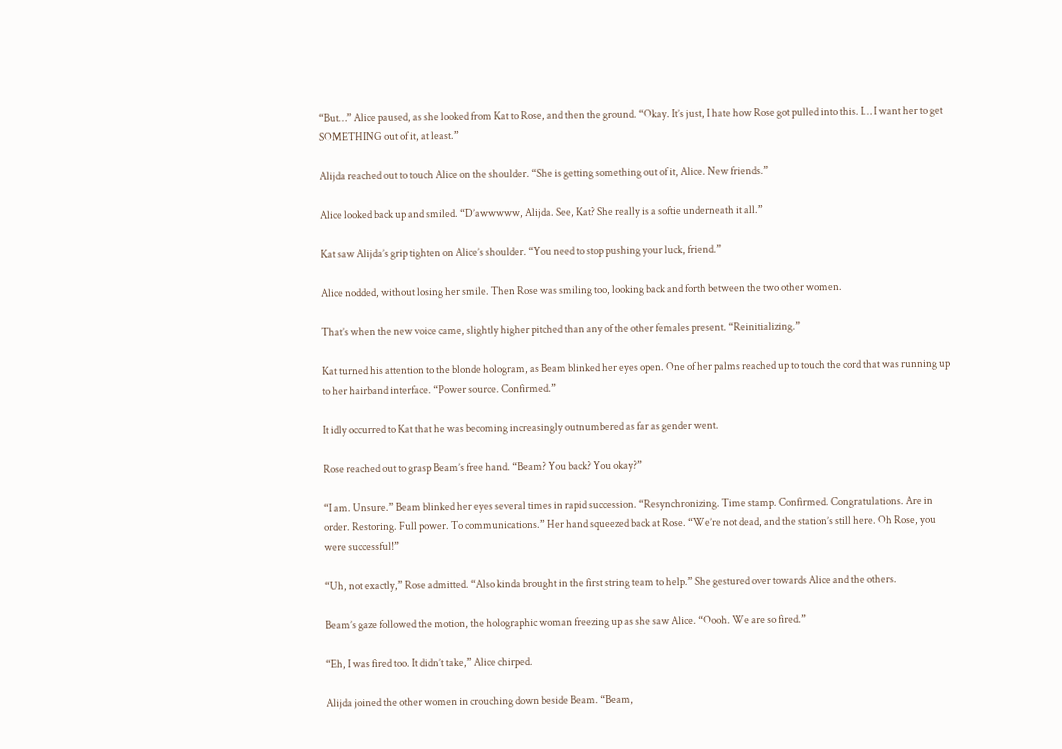“But…” Alice paused, as she looked from Kat to Rose, and then the ground. “Okay. It’s just, I hate how Rose got pulled into this. I… I want her to get SOMETHING out of it, at least.”

Alijda reached out to touch Alice on the shoulder. “She is getting something out of it, Alice. New friends.”

Alice looked back up and smiled. “D’awwwww, Alijda. See, Kat? She really is a softie underneath it all.”

Kat saw Alijda’s grip tighten on Alice’s shoulder. “You need to stop pushing your luck, friend.”

Alice nodded, without losing her smile. Then Rose was smiling too, looking back and forth between the two other women.

That’s when the new voice came, slightly higher pitched than any of the other females present. “Reinitializing.”

Kat turned his attention to the blonde hologram, as Beam blinked her eyes open. One of her palms reached up to touch the cord that was running up to her hairband interface. “Power source. Confirmed.”

It idly occurred to Kat that he was becoming increasingly outnumbered as far as gender went.

Rose reached out to grasp Beam’s free hand. “Beam? You back? You okay?”

“I am. Unsure.” Beam blinked her eyes several times in rapid succession. “Resynchronizing. Time stamp. Confirmed. Congratulations. Are in order. Restoring. Full power. To communications.” Her hand squeezed back at Rose. “We’re not dead, and the station’s still here. Oh Rose, you were successful!”

“Uh, not exactly,” Rose admitted. “Also kinda brought in the first string team to help.” She gestured over towards Alice and the others.

Beam’s gaze followed the motion, the holographic woman freezing up as she saw Alice. “Oooh. We are so fired.”

“Eh, I was fired too. It didn’t take,” Alice chirped.

Alijda joined the other women in crouching down beside Beam. “Beam,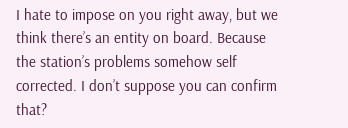I hate to impose on you right away, but we think there’s an entity on board. Because the station’s problems somehow self corrected. I don’t suppose you can confirm that?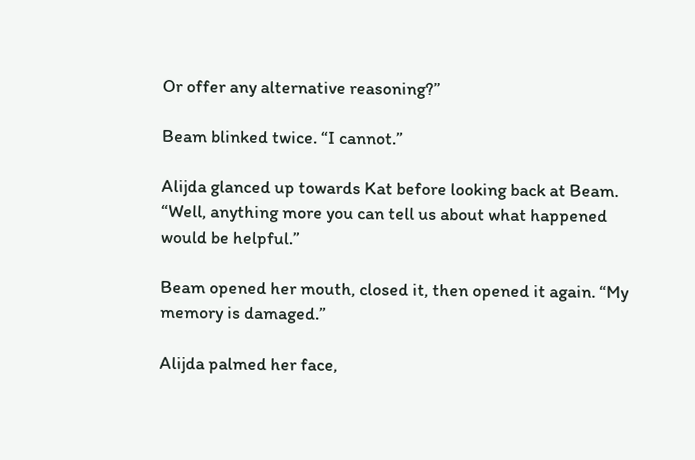Or offer any alternative reasoning?”

Beam blinked twice. “I cannot.”

Alijda glanced up towards Kat before looking back at Beam. “Well, anything more you can tell us about what happened would be helpful.”

Beam opened her mouth, closed it, then opened it again. “My memory is damaged.”

Alijda palmed her face,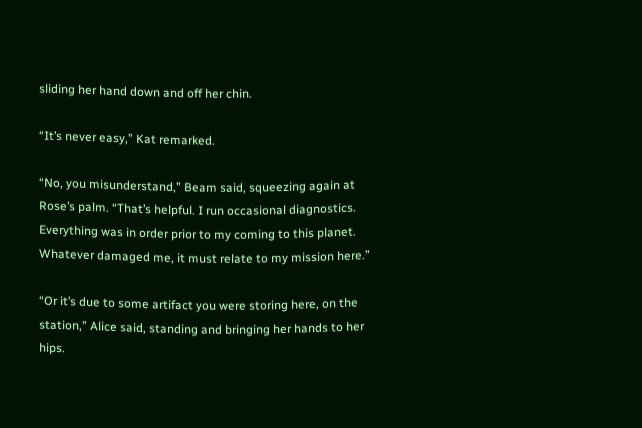sliding her hand down and off her chin.

“It’s never easy,” Kat remarked.

“No, you misunderstand,” Beam said, squeezing again at Rose’s palm. “That’s helpful. I run occasional diagnostics. Everything was in order prior to my coming to this planet. Whatever damaged me, it must relate to my mission here.”

“Or it’s due to some artifact you were storing here, on the station,” Alice said, standing and bringing her hands to her hips.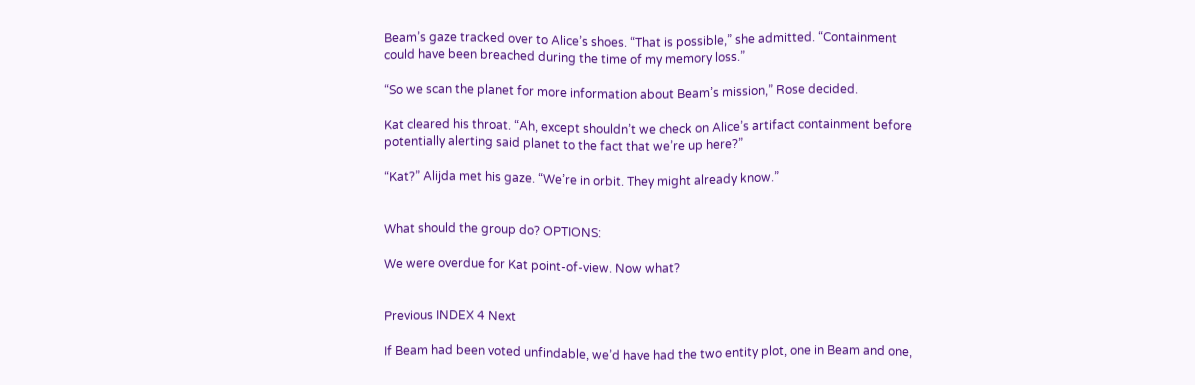Beam’s gaze tracked over to Alice’s shoes. “That is possible,” she admitted. “Containment could have been breached during the time of my memory loss.”

“So we scan the planet for more information about Beam’s mission,” Rose decided.

Kat cleared his throat. “Ah, except shouldn’t we check on Alice’s artifact containment before potentially alerting said planet to the fact that we’re up here?”

“Kat?” Alijda met his gaze. “We’re in orbit. They might already know.”


What should the group do? OPTIONS:

We were overdue for Kat point-of-view. Now what?


Previous INDEX 4 Next

If Beam had been voted unfindable, we’d have had the two entity plot, one in Beam and one,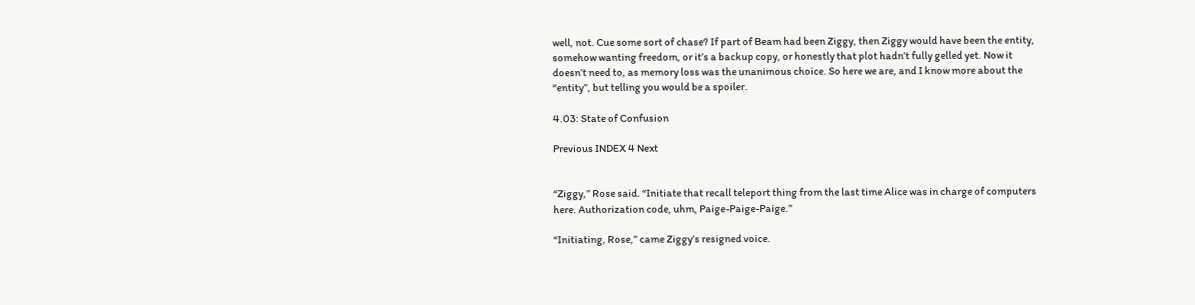well, not. Cue some sort of chase? If part of Beam had been Ziggy, then Ziggy would have been the entity, somehow wanting freedom, or it’s a backup copy, or honestly that plot hadn’t fully gelled yet. Now it doesn’t need to, as memory loss was the unanimous choice. So here we are, and I know more about the “entity”, but telling you would be a spoiler.

4.03: State of Confusion

Previous INDEX 4 Next


“Ziggy,” Rose said. “Initiate that recall teleport thing from the last time Alice was in charge of computers here. Authorization code, uhm, Paige-Paige-Paige.”

“Initiating, Rose,” came Ziggy’s resigned voice.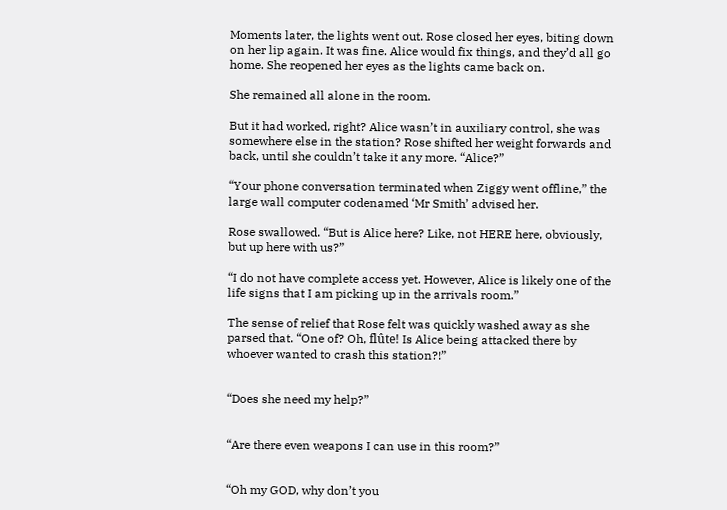Moments later, the lights went out. Rose closed her eyes, biting down on her lip again. It was fine. Alice would fix things, and they’d all go home. She reopened her eyes as the lights came back on.

She remained all alone in the room.

But it had worked, right? Alice wasn’t in auxiliary control, she was somewhere else in the station? Rose shifted her weight forwards and back, until she couldn’t take it any more. “Alice?”

“Your phone conversation terminated when Ziggy went offline,” the large wall computer codenamed ‘Mr Smith’ advised her.

Rose swallowed. “But is Alice here? Like, not HERE here, obviously, but up here with us?”

“I do not have complete access yet. However, Alice is likely one of the life signs that I am picking up in the arrivals room.”

The sense of relief that Rose felt was quickly washed away as she parsed that. “One of? Oh, flûte! Is Alice being attacked there by whoever wanted to crash this station?!”


“Does she need my help?”


“Are there even weapons I can use in this room?”


“Oh my GOD, why don’t you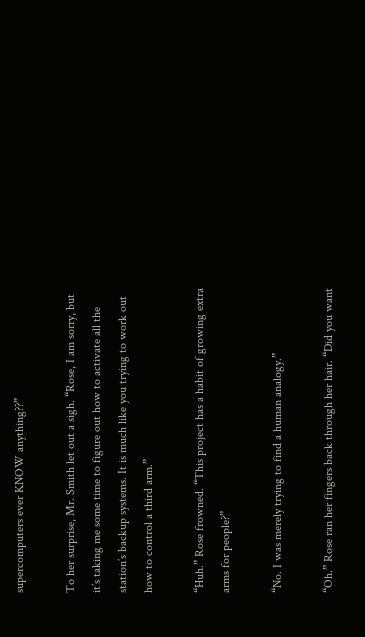supercomputers ever KNOW anything??”

To her surprise, Mr. Smith let out a sigh. “Rose, I am sorry, but it’s taking me some time to figure out how to activate all the station’s backup systems. It is much like you trying to work out how to control a third arm.”

“Huh.” Rose frowned. “This project has a habit of growing extra arms for people?”

“No. I was merely trying to find a human analogy.”

“Oh.” Rose ran her fingers back through her hair. “Did you want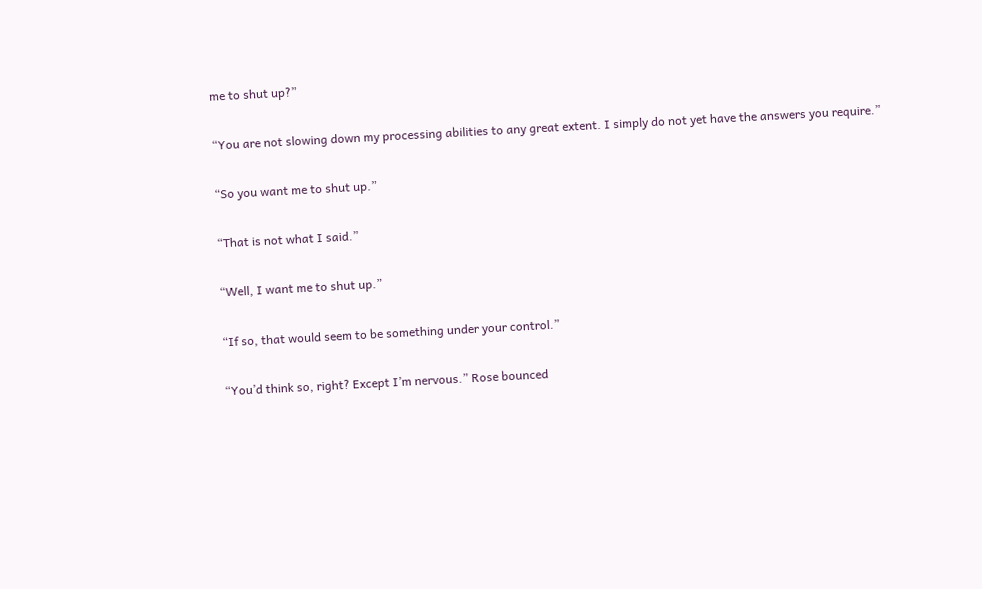me to shut up?”

“You are not slowing down my processing abilities to any great extent. I simply do not yet have the answers you require.”

“So you want me to shut up.”

“That is not what I said.”

“Well, I want me to shut up.”

“If so, that would seem to be something under your control.”

“You’d think so, right? Except I’m nervous.” Rose bounced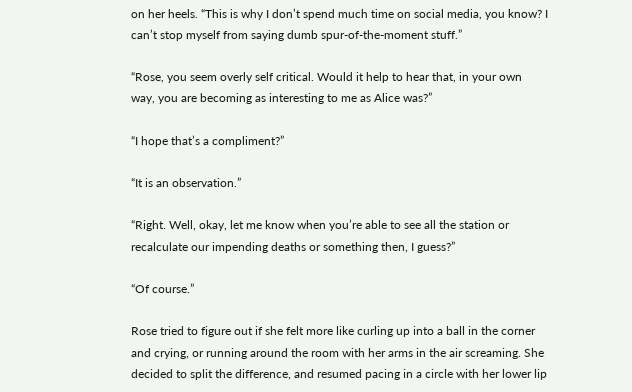on her heels. “This is why I don’t spend much time on social media, you know? I can’t stop myself from saying dumb spur-of-the-moment stuff.”

“Rose, you seem overly self critical. Would it help to hear that, in your own way, you are becoming as interesting to me as Alice was?”

“I hope that’s a compliment?”

“It is an observation.”

“Right. Well, okay, let me know when you’re able to see all the station or recalculate our impending deaths or something then, I guess?”

“Of course.”

Rose tried to figure out if she felt more like curling up into a ball in the corner and crying, or running around the room with her arms in the air screaming. She decided to split the difference, and resumed pacing in a circle with her lower lip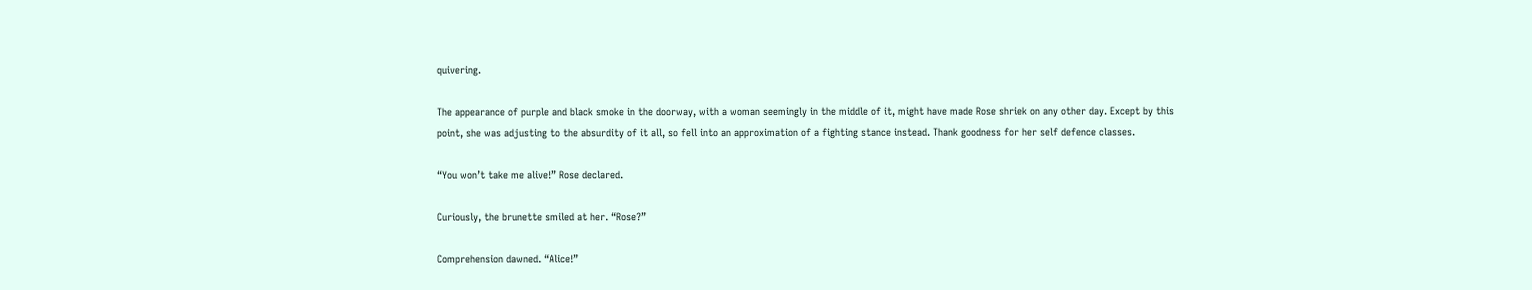quivering.

The appearance of purple and black smoke in the doorway, with a woman seemingly in the middle of it, might have made Rose shriek on any other day. Except by this point, she was adjusting to the absurdity of it all, so fell into an approximation of a fighting stance instead. Thank goodness for her self defence classes.

“You won’t take me alive!” Rose declared.

Curiously, the brunette smiled at her. “Rose?”

Comprehension dawned. “Alice!”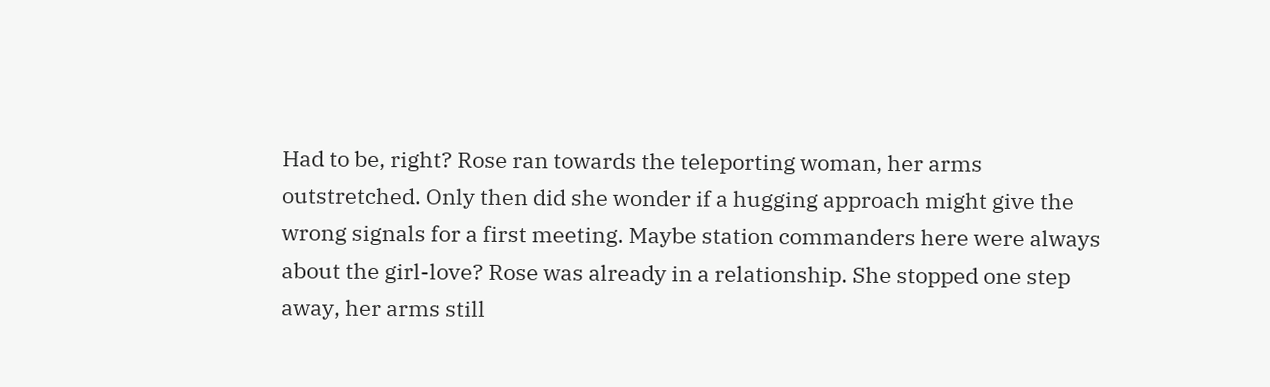Had to be, right? Rose ran towards the teleporting woman, her arms outstretched. Only then did she wonder if a hugging approach might give the wrong signals for a first meeting. Maybe station commanders here were always about the girl-love? Rose was already in a relationship. She stopped one step away, her arms still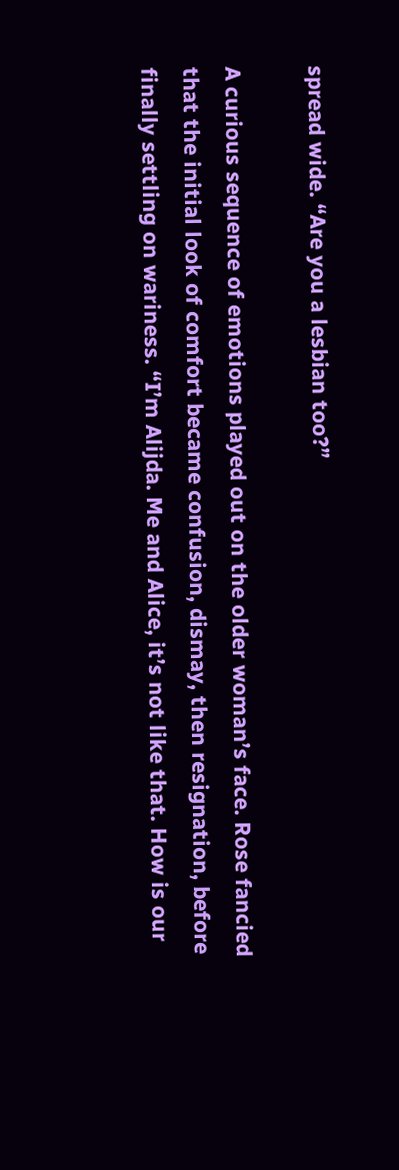spread wide. “Are you a lesbian too?”

A curious sequence of emotions played out on the older woman’s face. Rose fancied that the initial look of comfort became confusion, dismay, then resignation, before finally settling on wariness. “I’m Alijda. Me and Alice, it’s not like that. How is our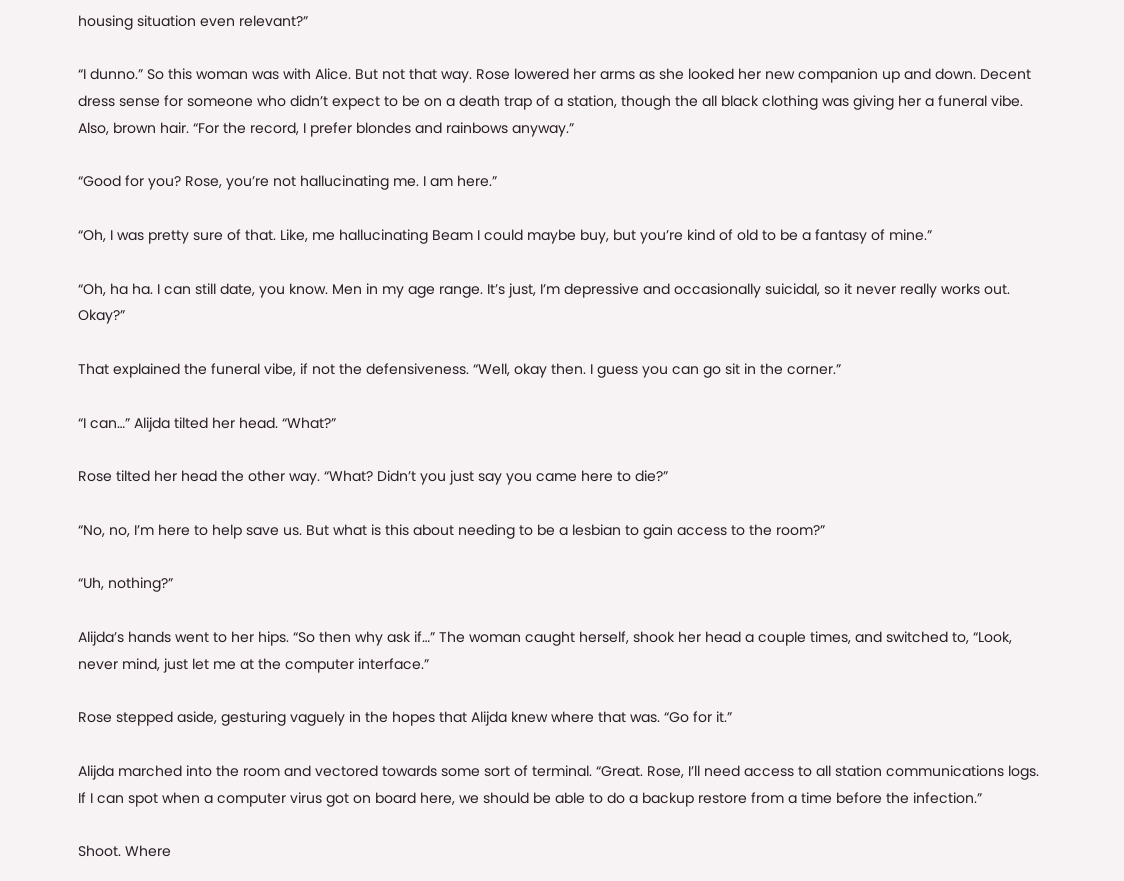housing situation even relevant?”

“I dunno.” So this woman was with Alice. But not that way. Rose lowered her arms as she looked her new companion up and down. Decent dress sense for someone who didn’t expect to be on a death trap of a station, though the all black clothing was giving her a funeral vibe. Also, brown hair. “For the record, I prefer blondes and rainbows anyway.”

“Good for you? Rose, you’re not hallucinating me. I am here.”

“Oh, I was pretty sure of that. Like, me hallucinating Beam I could maybe buy, but you’re kind of old to be a fantasy of mine.”

“Oh, ha ha. I can still date, you know. Men in my age range. It’s just, I’m depressive and occasionally suicidal, so it never really works out. Okay?”

That explained the funeral vibe, if not the defensiveness. “Well, okay then. I guess you can go sit in the corner.”

“I can…” Alijda tilted her head. “What?”

Rose tilted her head the other way. “What? Didn’t you just say you came here to die?”

“No, no, I’m here to help save us. But what is this about needing to be a lesbian to gain access to the room?”

“Uh, nothing?”

Alijda’s hands went to her hips. “So then why ask if…” The woman caught herself, shook her head a couple times, and switched to, “Look, never mind, just let me at the computer interface.”

Rose stepped aside, gesturing vaguely in the hopes that Alijda knew where that was. “Go for it.”

Alijda marched into the room and vectored towards some sort of terminal. “Great. Rose, I’ll need access to all station communications logs. If I can spot when a computer virus got on board here, we should be able to do a backup restore from a time before the infection.”

Shoot. Where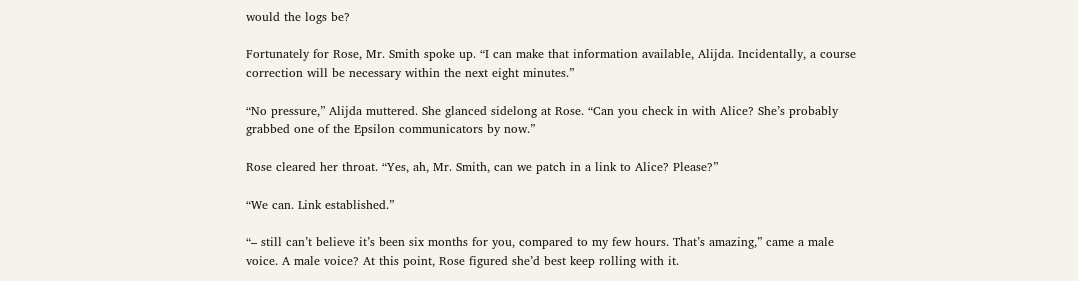would the logs be?

Fortunately for Rose, Mr. Smith spoke up. “I can make that information available, Alijda. Incidentally, a course correction will be necessary within the next eight minutes.”

“No pressure,” Alijda muttered. She glanced sidelong at Rose. “Can you check in with Alice? She’s probably grabbed one of the Epsilon communicators by now.”

Rose cleared her throat. “Yes, ah, Mr. Smith, can we patch in a link to Alice? Please?”

“We can. Link established.”

“– still can’t believe it’s been six months for you, compared to my few hours. That’s amazing,” came a male voice. A male voice? At this point, Rose figured she’d best keep rolling with it.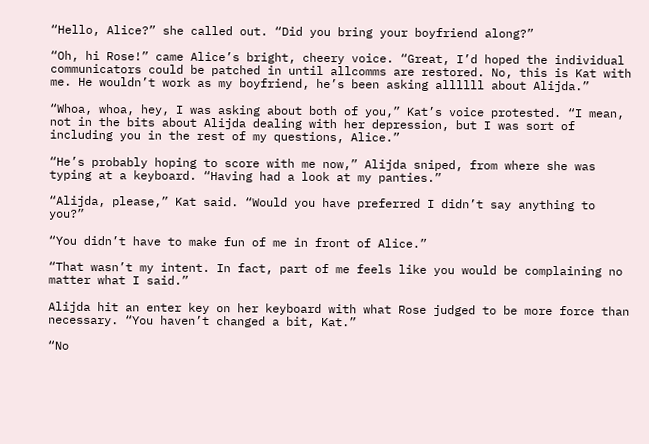“Hello, Alice?” she called out. “Did you bring your boyfriend along?”

“Oh, hi Rose!” came Alice’s bright, cheery voice. “Great, I’d hoped the individual communicators could be patched in until allcomms are restored. No, this is Kat with me. He wouldn’t work as my boyfriend, he’s been asking allllll about Alijda.”

“Whoa, whoa, hey, I was asking about both of you,” Kat’s voice protested. “I mean, not in the bits about Alijda dealing with her depression, but I was sort of including you in the rest of my questions, Alice.”

“He’s probably hoping to score with me now,” Alijda sniped, from where she was typing at a keyboard. “Having had a look at my panties.”

“Alijda, please,” Kat said. “Would you have preferred I didn’t say anything to you?”

“You didn’t have to make fun of me in front of Alice.”

“That wasn’t my intent. In fact, part of me feels like you would be complaining no matter what I said.”

Alijda hit an enter key on her keyboard with what Rose judged to be more force than necessary. “You haven’t changed a bit, Kat.”

“No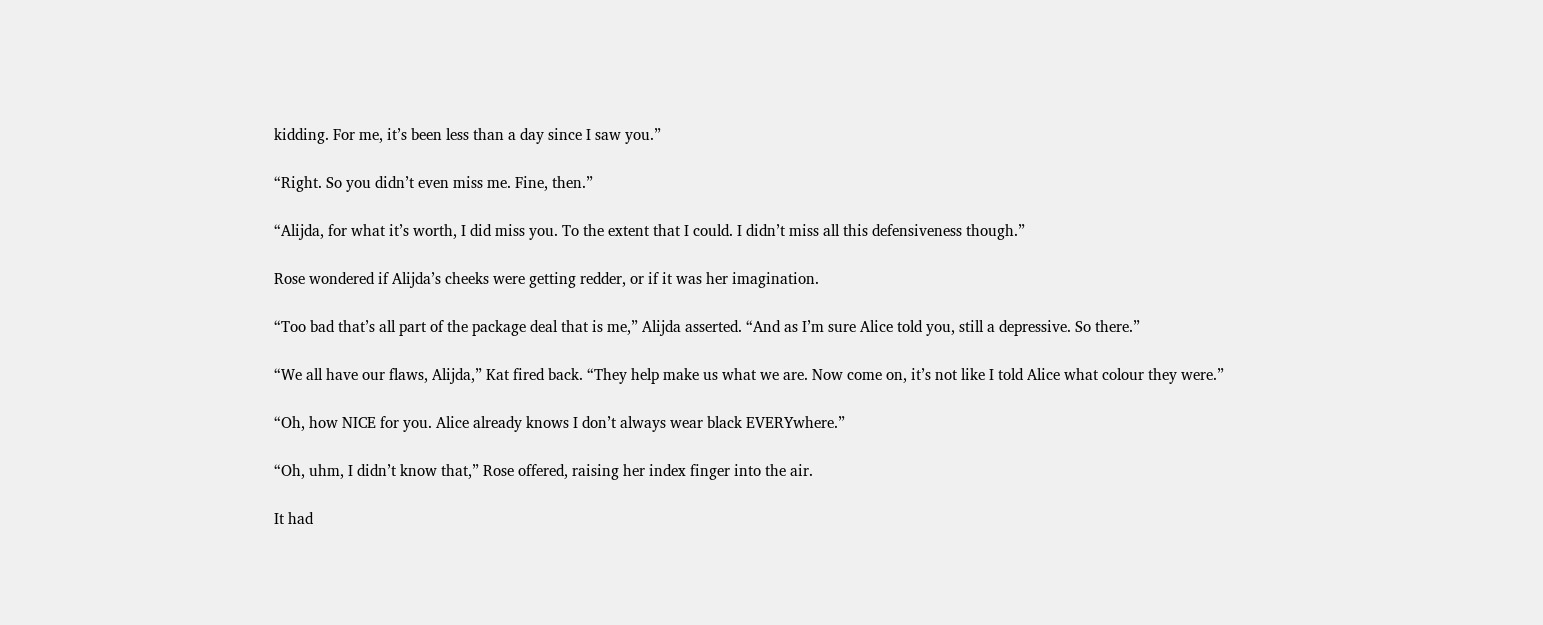kidding. For me, it’s been less than a day since I saw you.”

“Right. So you didn’t even miss me. Fine, then.”

“Alijda, for what it’s worth, I did miss you. To the extent that I could. I didn’t miss all this defensiveness though.”

Rose wondered if Alijda’s cheeks were getting redder, or if it was her imagination.

“Too bad that’s all part of the package deal that is me,” Alijda asserted. “And as I’m sure Alice told you, still a depressive. So there.”

“We all have our flaws, Alijda,” Kat fired back. “They help make us what we are. Now come on, it’s not like I told Alice what colour they were.”

“Oh, how NICE for you. Alice already knows I don’t always wear black EVERYwhere.”

“Oh, uhm, I didn’t know that,” Rose offered, raising her index finger into the air.

It had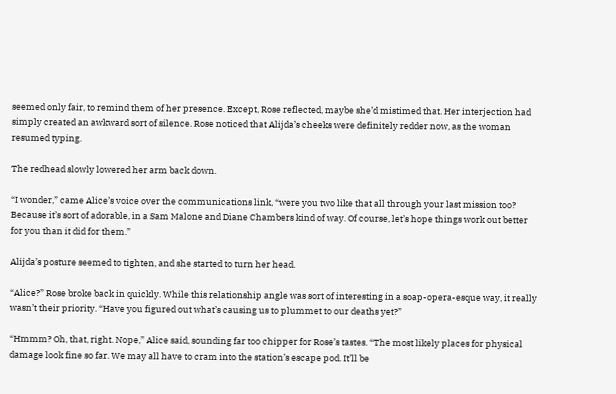seemed only fair, to remind them of her presence. Except, Rose reflected, maybe she’d mistimed that. Her interjection had simply created an awkward sort of silence. Rose noticed that Alijda’s cheeks were definitely redder now, as the woman resumed typing.

The redhead slowly lowered her arm back down.

“I wonder,” came Alice’s voice over the communications link, “were you two like that all through your last mission too? Because it’s sort of adorable, in a Sam Malone and Diane Chambers kind of way. Of course, let’s hope things work out better for you than it did for them.”

Alijda’s posture seemed to tighten, and she started to turn her head.

“Alice?” Rose broke back in quickly. While this relationship angle was sort of interesting in a soap-opera-esque way, it really wasn’t their priority. “Have you figured out what’s causing us to plummet to our deaths yet?”

“Hmmm? Oh, that, right. Nope,” Alice said, sounding far too chipper for Rose’s tastes. “The most likely places for physical damage look fine so far. We may all have to cram into the station’s escape pod. It’ll be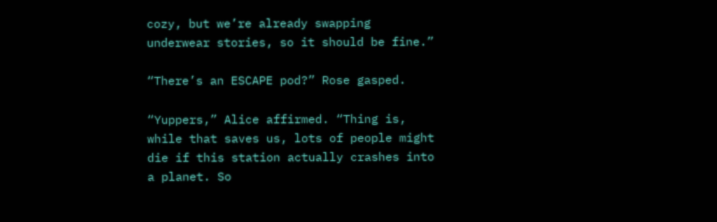cozy, but we’re already swapping underwear stories, so it should be fine.”

“There’s an ESCAPE pod?” Rose gasped.

“Yuppers,” Alice affirmed. “Thing is, while that saves us, lots of people might die if this station actually crashes into a planet. So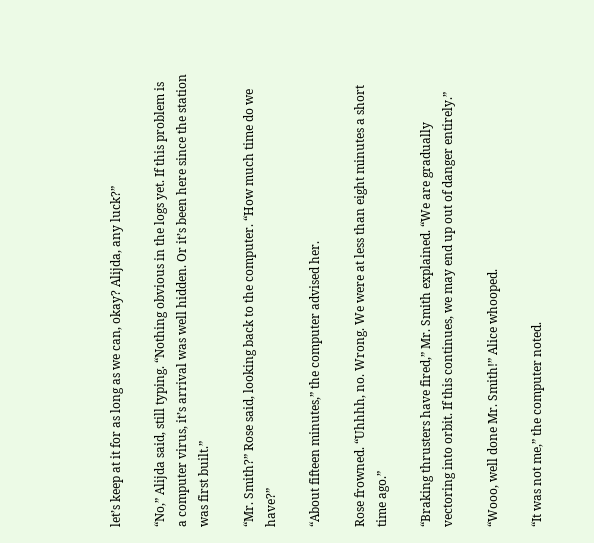let’s keep at it for as long as we can, okay? Alijda, any luck?”

“No,” Alijda said, still typing. “Nothing obvious in the logs yet. If this problem is a computer virus, it’s arrival was well hidden. Or it’s been here since the station was first built.”

“Mr. Smith?” Rose said, looking back to the computer. “How much time do we have?”

“About fifteen minutes,” the computer advised her.

Rose frowned. “Uhhhh, no. Wrong. We were at less than eight minutes a short time ago.”

“Braking thrusters have fired,” Mr. Smith explained. “We are gradually vectoring into orbit. If this continues, we may end up out of danger entirely.”

“Wooo, well done Mr. Smith!” Alice whooped.

“It was not me,” the computer noted.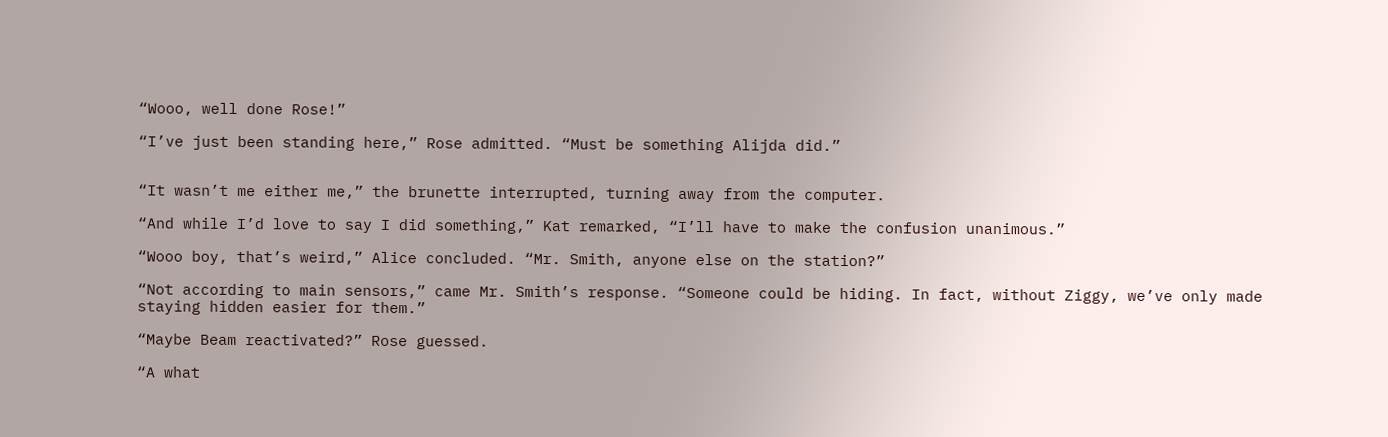“Wooo, well done Rose!”

“I’ve just been standing here,” Rose admitted. “Must be something Alijda did.”


“It wasn’t me either me,” the brunette interrupted, turning away from the computer.

“And while I’d love to say I did something,” Kat remarked, “I’ll have to make the confusion unanimous.”

“Wooo boy, that’s weird,” Alice concluded. “Mr. Smith, anyone else on the station?”

“Not according to main sensors,” came Mr. Smith’s response. “Someone could be hiding. In fact, without Ziggy, we’ve only made staying hidden easier for them.”

“Maybe Beam reactivated?” Rose guessed.

“A what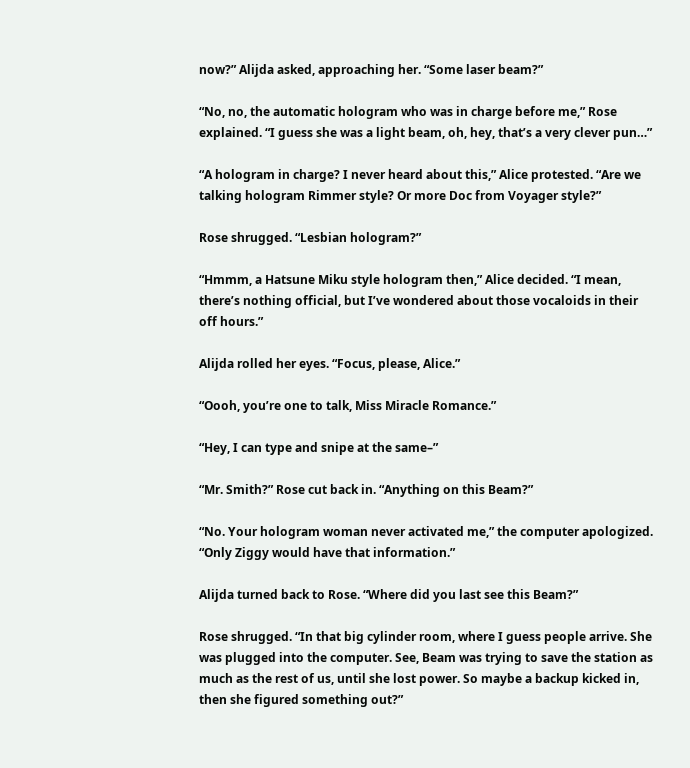now?” Alijda asked, approaching her. “Some laser beam?”

“No, no, the automatic hologram who was in charge before me,” Rose explained. “I guess she was a light beam, oh, hey, that’s a very clever pun…”

“A hologram in charge? I never heard about this,” Alice protested. “Are we talking hologram Rimmer style? Or more Doc from Voyager style?”

Rose shrugged. “Lesbian hologram?”

“Hmmm, a Hatsune Miku style hologram then,” Alice decided. “I mean, there’s nothing official, but I’ve wondered about those vocaloids in their off hours.”

Alijda rolled her eyes. “Focus, please, Alice.”

“Oooh, you’re one to talk, Miss Miracle Romance.”

“Hey, I can type and snipe at the same–”

“Mr. Smith?” Rose cut back in. “Anything on this Beam?”

“No. Your hologram woman never activated me,” the computer apologized. “Only Ziggy would have that information.”

Alijda turned back to Rose. “Where did you last see this Beam?”

Rose shrugged. “In that big cylinder room, where I guess people arrive. She was plugged into the computer. See, Beam was trying to save the station as much as the rest of us, until she lost power. So maybe a backup kicked in, then she figured something out?”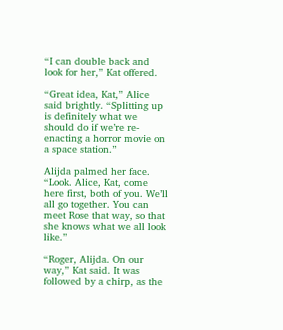“I can double back and look for her,” Kat offered.

“Great idea, Kat,” Alice said brightly. “Splitting up is definitely what we should do if we’re re-enacting a horror movie on a space station.”

Alijda palmed her face. “Look. Alice, Kat, come here first, both of you. We’ll all go together. You can meet Rose that way, so that she knows what we all look like.”

“Roger, Alijda. On our way,” Kat said. It was followed by a chirp, as the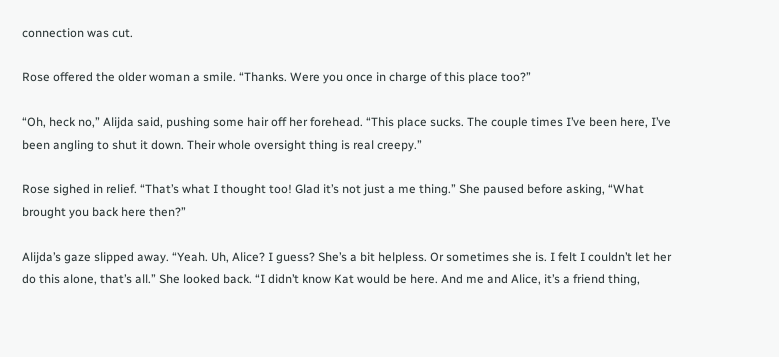connection was cut.

Rose offered the older woman a smile. “Thanks. Were you once in charge of this place too?”

“Oh, heck no,” Alijda said, pushing some hair off her forehead. “This place sucks. The couple times I’ve been here, I’ve been angling to shut it down. Their whole oversight thing is real creepy.”

Rose sighed in relief. “That’s what I thought too! Glad it’s not just a me thing.” She paused before asking, “What brought you back here then?”

Alijda’s gaze slipped away. “Yeah. Uh, Alice? I guess? She’s a bit helpless. Or sometimes she is. I felt I couldn’t let her do this alone, that’s all.” She looked back. “I didn’t know Kat would be here. And me and Alice, it’s a friend thing,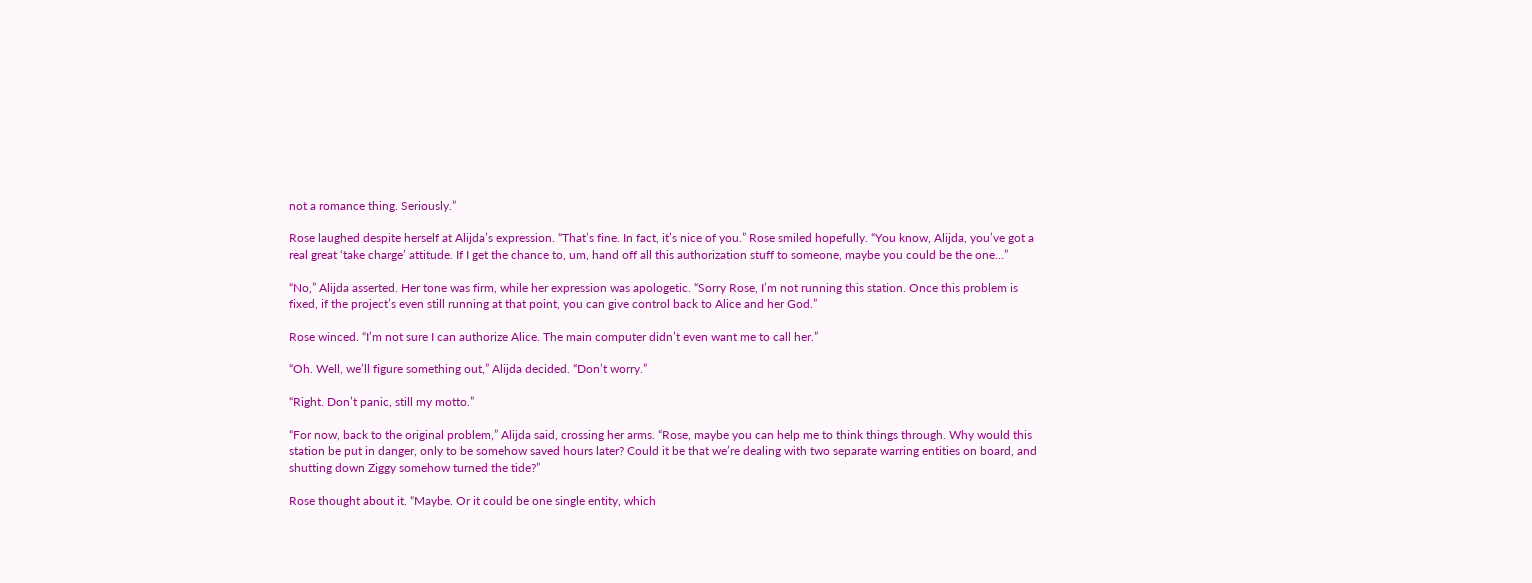not a romance thing. Seriously.”

Rose laughed despite herself at Alijda’s expression. “That’s fine. In fact, it’s nice of you.” Rose smiled hopefully. “You know, Alijda, you’ve got a real great ‘take charge’ attitude. If I get the chance to, um, hand off all this authorization stuff to someone, maybe you could be the one…”

“No,” Alijda asserted. Her tone was firm, while her expression was apologetic. “Sorry Rose, I’m not running this station. Once this problem is fixed, if the project’s even still running at that point, you can give control back to Alice and her God.”

Rose winced. “I’m not sure I can authorize Alice. The main computer didn’t even want me to call her.”

“Oh. Well, we’ll figure something out,” Alijda decided. “Don’t worry.”

“Right. Don’t panic, still my motto.”

“For now, back to the original problem,” Alijda said, crossing her arms. “Rose, maybe you can help me to think things through. Why would this station be put in danger, only to be somehow saved hours later? Could it be that we’re dealing with two separate warring entities on board, and shutting down Ziggy somehow turned the tide?”

Rose thought about it. “Maybe. Or it could be one single entity, which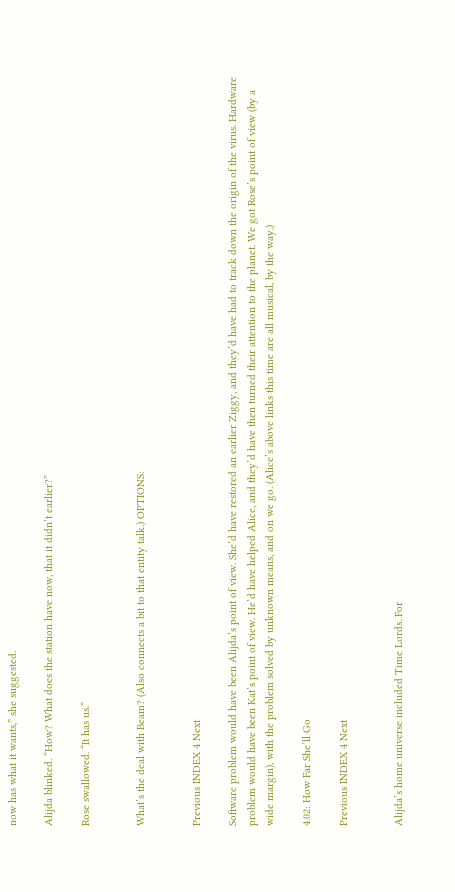now has what it wants,” she suggested.

Alijda blinked. “How? What does the station have now, that it didn’t earlier?”

Rose swallowed. “It has us.”


What’s the deal with Beam? (Also connects a bit to that entity talk.) OPTIONS:


Previous INDEX 4 Next

Software problem would have been Alijda’s point of view. She’d have restored an earlier Ziggy, and they’d have had to track down the origin of the virus. Hardware problem would have been Kat’s point of view. He’d have helped Alice, and they’d have then turned their attention to the planet. We got Rose’s point of view (by a wide margin), with the problem solved by unknown means, and on we go. (Alice’s above links this time are all musical, by the way.)

4.02: How Far She’ll Go

Previous INDEX 4 Next


Alijda’s home universe included Time Lords. For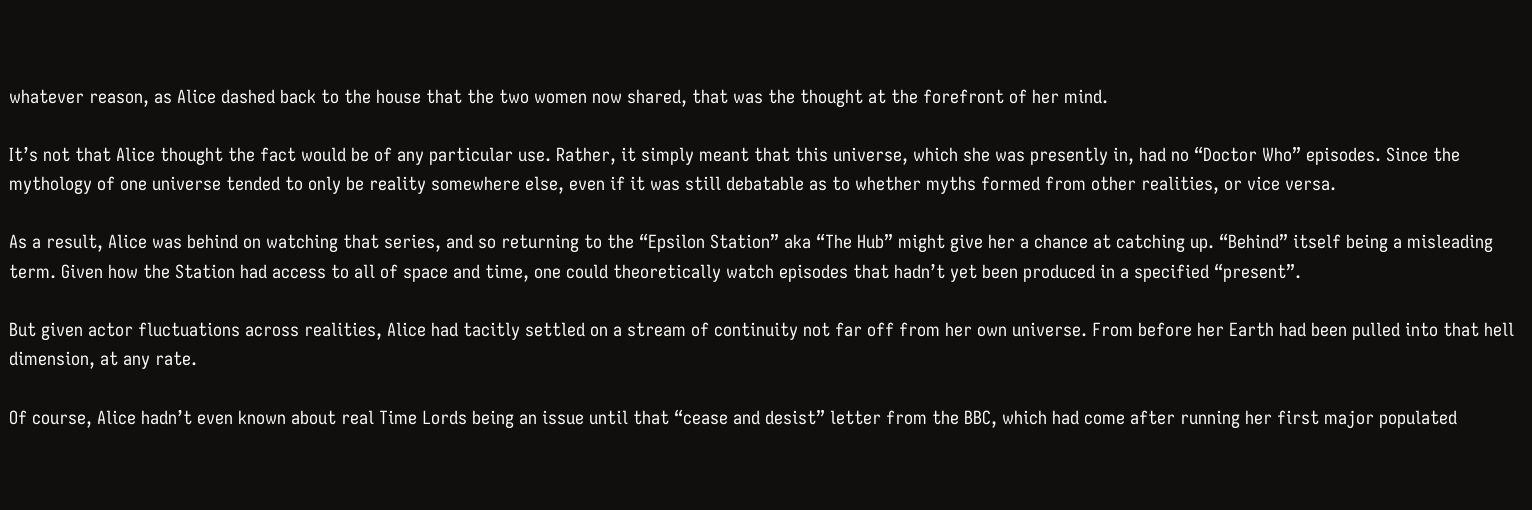whatever reason, as Alice dashed back to the house that the two women now shared, that was the thought at the forefront of her mind.

It’s not that Alice thought the fact would be of any particular use. Rather, it simply meant that this universe, which she was presently in, had no “Doctor Who” episodes. Since the mythology of one universe tended to only be reality somewhere else, even if it was still debatable as to whether myths formed from other realities, or vice versa.

As a result, Alice was behind on watching that series, and so returning to the “Epsilon Station” aka “The Hub” might give her a chance at catching up. “Behind” itself being a misleading term. Given how the Station had access to all of space and time, one could theoretically watch episodes that hadn’t yet been produced in a specified “present”.

But given actor fluctuations across realities, Alice had tacitly settled on a stream of continuity not far off from her own universe. From before her Earth had been pulled into that hell dimension, at any rate.

Of course, Alice hadn’t even known about real Time Lords being an issue until that “cease and desist” letter from the BBC, which had come after running her first major populated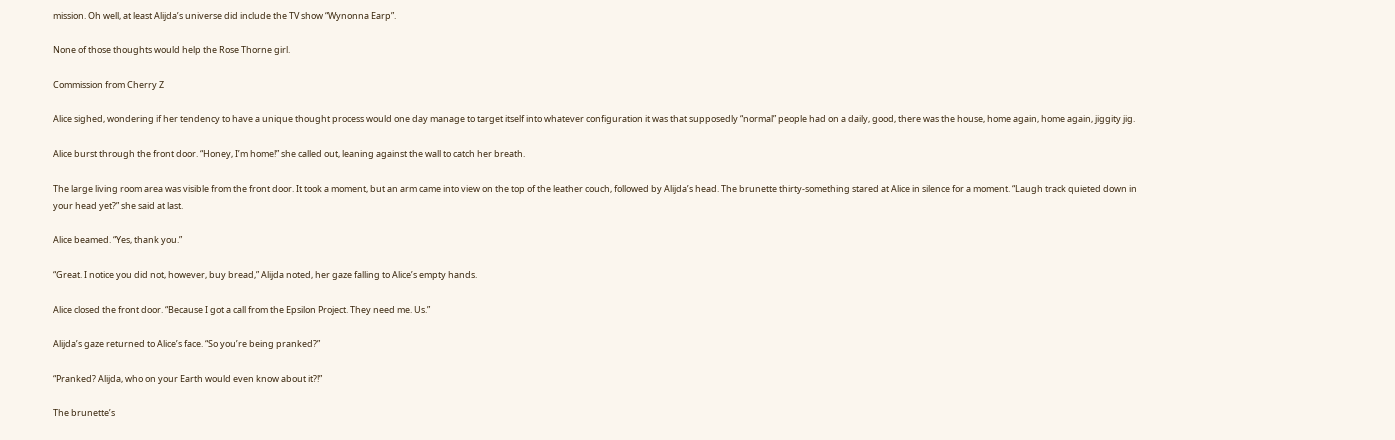mission. Oh well, at least Alijda’s universe did include the TV show “Wynonna Earp”.

None of those thoughts would help the Rose Thorne girl.

Commission from Cherry Z

Alice sighed, wondering if her tendency to have a unique thought process would one day manage to target itself into whatever configuration it was that supposedly “normal” people had on a daily, good, there was the house, home again, home again, jiggity jig.

Alice burst through the front door. “Honey, I’m home!” she called out, leaning against the wall to catch her breath.

The large living room area was visible from the front door. It took a moment, but an arm came into view on the top of the leather couch, followed by Alijda’s head. The brunette thirty-something stared at Alice in silence for a moment. “Laugh track quieted down in your head yet?” she said at last.

Alice beamed. “Yes, thank you.”

“Great. I notice you did not, however, buy bread,” Alijda noted, her gaze falling to Alice’s empty hands.

Alice closed the front door. “Because I got a call from the Epsilon Project. They need me. Us.”

Alijda’s gaze returned to Alice’s face. “So you’re being pranked?”

“Pranked? Alijda, who on your Earth would even know about it?!”

The brunette’s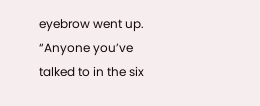eyebrow went up. “Anyone you’ve talked to in the six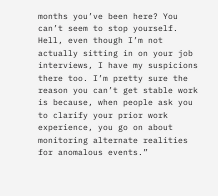months you’ve been here? You can’t seem to stop yourself. Hell, even though I’m not actually sitting in on your job interviews, I have my suspicions there too. I’m pretty sure the reason you can’t get stable work is because, when people ask you to clarify your prior work experience, you go on about monitoring alternate realities for anomalous events.”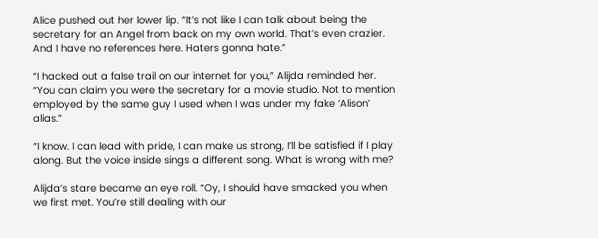Alice pushed out her lower lip. “It’s not like I can talk about being the secretary for an Angel from back on my own world. That’s even crazier. And I have no references here. Haters gonna hate.”

“I hacked out a false trail on our internet for you,” Alijda reminded her. “You can claim you were the secretary for a movie studio. Not to mention employed by the same guy I used when I was under my fake ‘Alison’ alias.”

“I know. I can lead with pride, I can make us strong, I’ll be satisfied if I play along. But the voice inside sings a different song. What is wrong with me?

Alijda’s stare became an eye roll. “Oy, I should have smacked you when we first met. You’re still dealing with our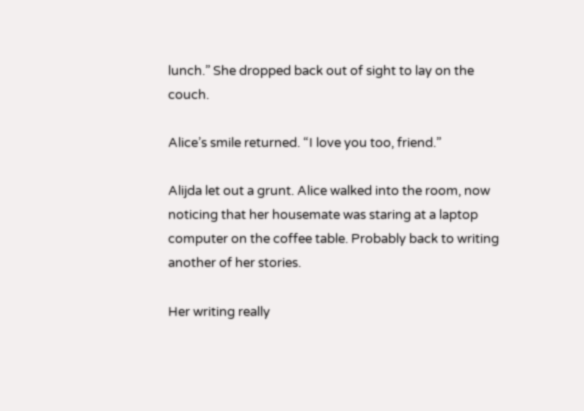lunch.” She dropped back out of sight to lay on the couch.

Alice’s smile returned. “I love you too, friend.”

Alijda let out a grunt. Alice walked into the room, now noticing that her housemate was staring at a laptop computer on the coffee table. Probably back to writing another of her stories.

Her writing really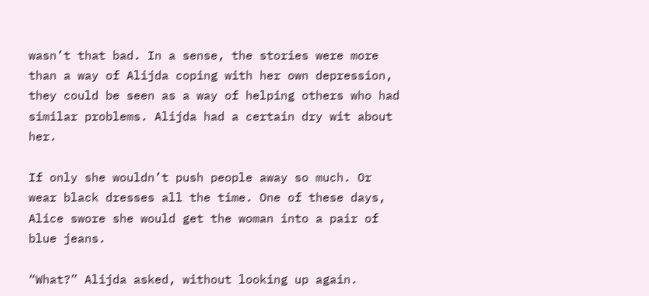wasn’t that bad. In a sense, the stories were more than a way of Alijda coping with her own depression, they could be seen as a way of helping others who had similar problems. Alijda had a certain dry wit about her.

If only she wouldn’t push people away so much. Or wear black dresses all the time. One of these days, Alice swore she would get the woman into a pair of blue jeans.

“What?” Alijda asked, without looking up again.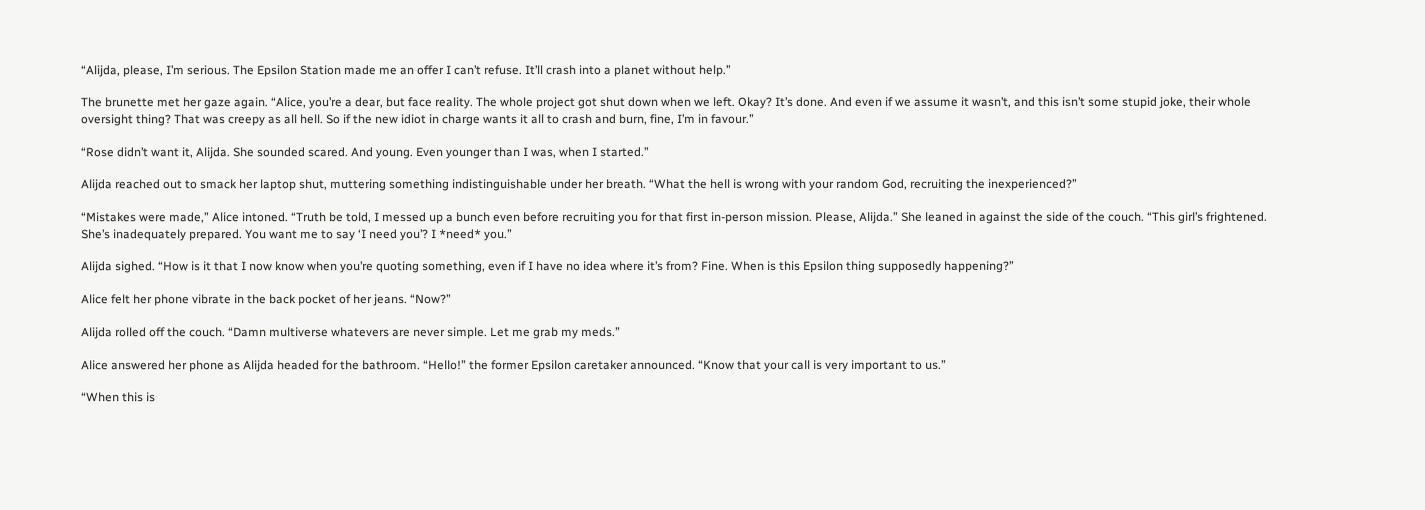“Alijda, please, I’m serious. The Epsilon Station made me an offer I can’t refuse. It’ll crash into a planet without help.”

The brunette met her gaze again. “Alice, you’re a dear, but face reality. The whole project got shut down when we left. Okay? It’s done. And even if we assume it wasn’t, and this isn’t some stupid joke, their whole oversight thing? That was creepy as all hell. So if the new idiot in charge wants it all to crash and burn, fine, I’m in favour.”

“Rose didn’t want it, Alijda. She sounded scared. And young. Even younger than I was, when I started.”

Alijda reached out to smack her laptop shut, muttering something indistinguishable under her breath. “What the hell is wrong with your random God, recruiting the inexperienced?”

“Mistakes were made,” Alice intoned. “Truth be told, I messed up a bunch even before recruiting you for that first in-person mission. Please, Alijda.” She leaned in against the side of the couch. “This girl’s frightened. She’s inadequately prepared. You want me to say ‘I need you’? I *need* you.”

Alijda sighed. “How is it that I now know when you’re quoting something, even if I have no idea where it’s from? Fine. When is this Epsilon thing supposedly happening?”

Alice felt her phone vibrate in the back pocket of her jeans. “Now?”

Alijda rolled off the couch. “Damn multiverse whatevers are never simple. Let me grab my meds.”

Alice answered her phone as Alijda headed for the bathroom. “Hello!” the former Epsilon caretaker announced. “Know that your call is very important to us.”

“When this is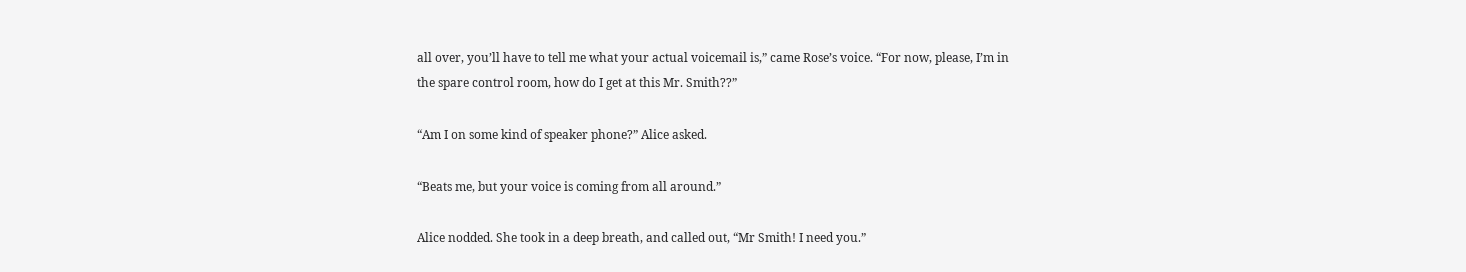all over, you’ll have to tell me what your actual voicemail is,” came Rose’s voice. “For now, please, I’m in the spare control room, how do I get at this Mr. Smith??”

“Am I on some kind of speaker phone?” Alice asked.

“Beats me, but your voice is coming from all around.”

Alice nodded. She took in a deep breath, and called out, “Mr Smith! I need you.”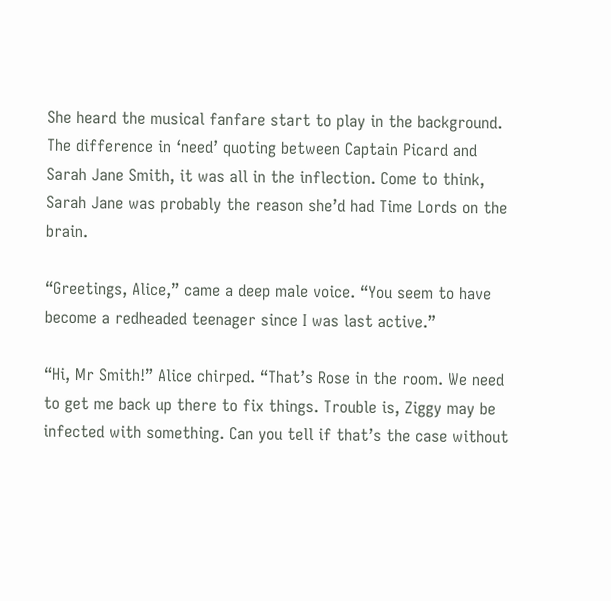She heard the musical fanfare start to play in the background. The difference in ‘need’ quoting between Captain Picard and Sarah Jane Smith, it was all in the inflection. Come to think, Sarah Jane was probably the reason she’d had Time Lords on the brain.

“Greetings, Alice,” came a deep male voice. “You seem to have become a redheaded teenager since I was last active.”

“Hi, Mr Smith!” Alice chirped. “That’s Rose in the room. We need to get me back up there to fix things. Trouble is, Ziggy may be infected with something. Can you tell if that’s the case without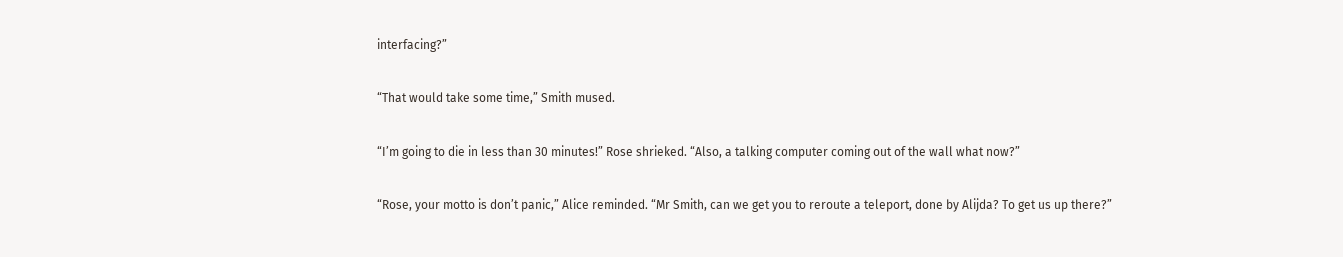interfacing?”

“That would take some time,” Smith mused.

“I’m going to die in less than 30 minutes!” Rose shrieked. “Also, a talking computer coming out of the wall what now?”

“Rose, your motto is don’t panic,” Alice reminded. “Mr Smith, can we get you to reroute a teleport, done by Alijda? To get us up there?”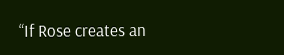“If Rose creates an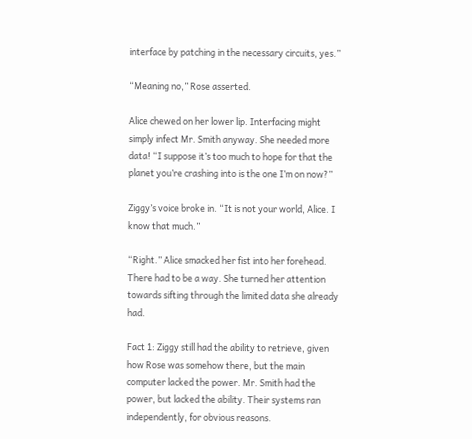interface by patching in the necessary circuits, yes.”

“Meaning no,” Rose asserted.

Alice chewed on her lower lip. Interfacing might simply infect Mr. Smith anyway. She needed more data! “I suppose it’s too much to hope for that the planet you’re crashing into is the one I’m on now?”

Ziggy’s voice broke in. “It is not your world, Alice. I know that much.”

“Right.” Alice smacked her fist into her forehead. There had to be a way. She turned her attention towards sifting through the limited data she already had.

Fact 1: Ziggy still had the ability to retrieve, given how Rose was somehow there, but the main computer lacked the power. Mr. Smith had the power, but lacked the ability. Their systems ran independently, for obvious reasons.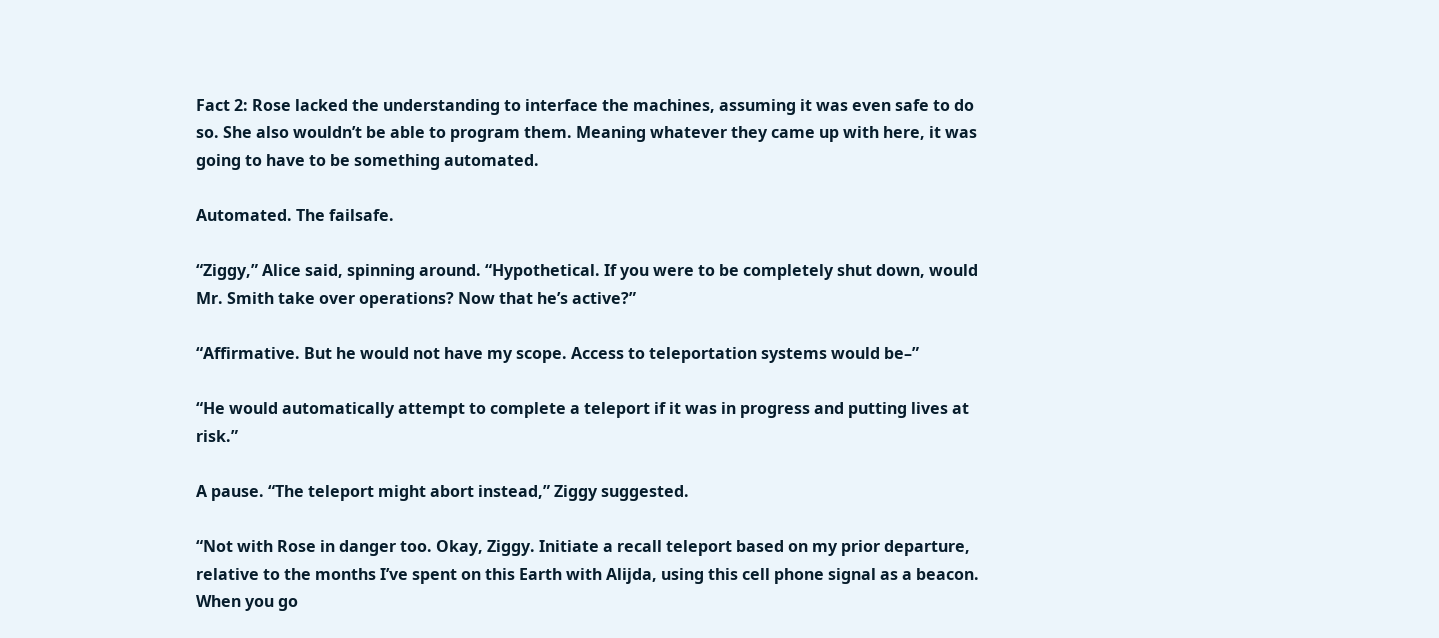Fact 2: Rose lacked the understanding to interface the machines, assuming it was even safe to do so. She also wouldn’t be able to program them. Meaning whatever they came up with here, it was going to have to be something automated.

Automated. The failsafe.

“Ziggy,” Alice said, spinning around. “Hypothetical. If you were to be completely shut down, would Mr. Smith take over operations? Now that he’s active?”

“Affirmative. But he would not have my scope. Access to teleportation systems would be–”

“He would automatically attempt to complete a teleport if it was in progress and putting lives at risk.”

A pause. “The teleport might abort instead,” Ziggy suggested.

“Not with Rose in danger too. Okay, Ziggy. Initiate a recall teleport based on my prior departure, relative to the months I’ve spent on this Earth with Alijda, using this cell phone signal as a beacon. When you go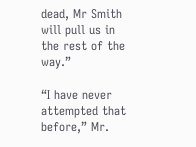dead, Mr Smith will pull us in the rest of the way.”

“I have never attempted that before,” Mr.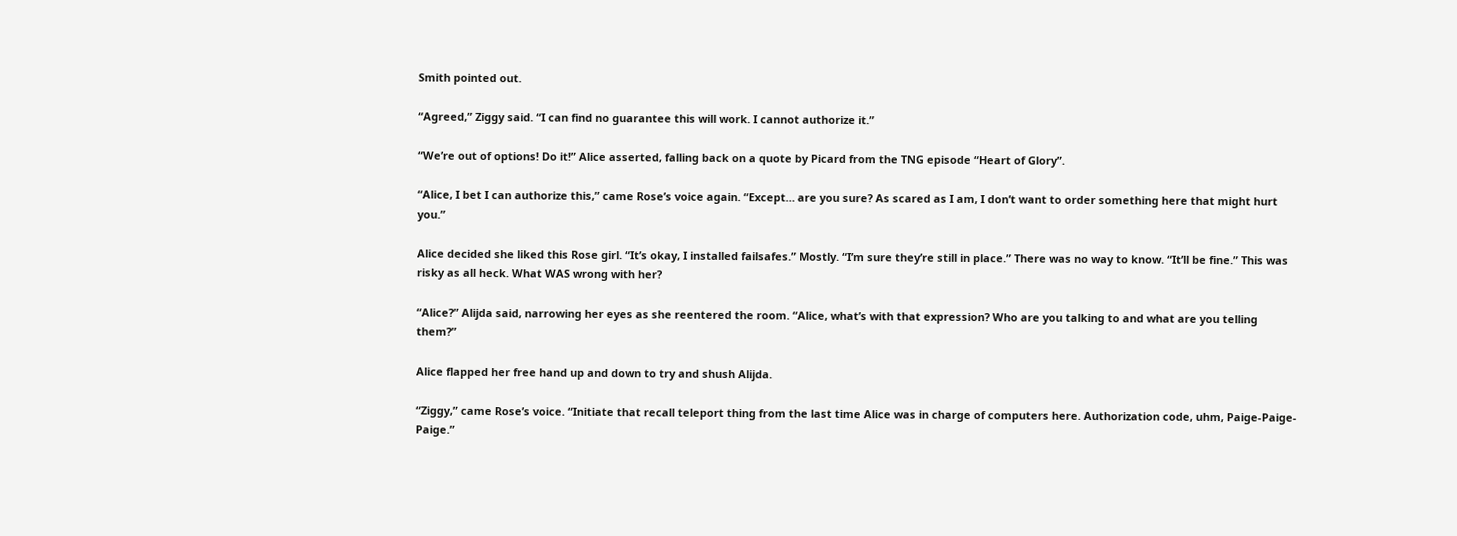Smith pointed out.

“Agreed,” Ziggy said. “I can find no guarantee this will work. I cannot authorize it.”

“We’re out of options! Do it!” Alice asserted, falling back on a quote by Picard from the TNG episode “Heart of Glory”.

“Alice, I bet I can authorize this,” came Rose’s voice again. “Except… are you sure? As scared as I am, I don’t want to order something here that might hurt you.”

Alice decided she liked this Rose girl. “It’s okay, I installed failsafes.” Mostly. “I’m sure they’re still in place.” There was no way to know. “It’ll be fine.” This was risky as all heck. What WAS wrong with her?

“Alice?” Alijda said, narrowing her eyes as she reentered the room. “Alice, what’s with that expression? Who are you talking to and what are you telling them?”

Alice flapped her free hand up and down to try and shush Alijda.

“Ziggy,” came Rose’s voice. “Initiate that recall teleport thing from the last time Alice was in charge of computers here. Authorization code, uhm, Paige-Paige-Paige.”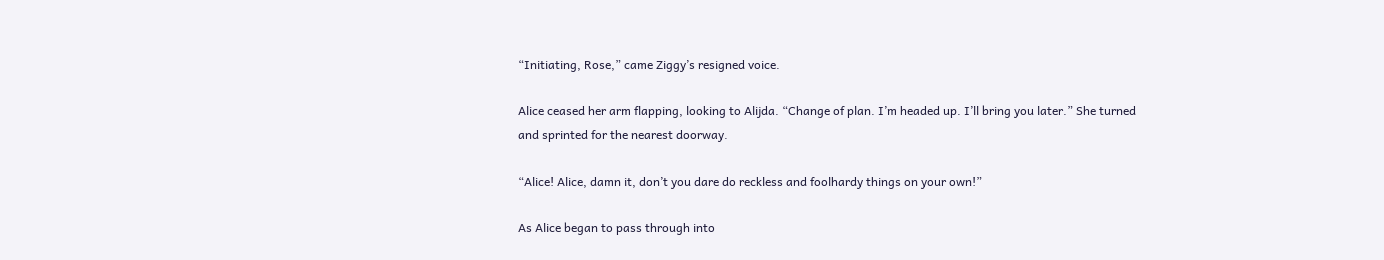“Initiating, Rose,” came Ziggy’s resigned voice.

Alice ceased her arm flapping, looking to Alijda. “Change of plan. I’m headed up. I’ll bring you later.” She turned and sprinted for the nearest doorway.

“Alice! Alice, damn it, don’t you dare do reckless and foolhardy things on your own!”

As Alice began to pass through into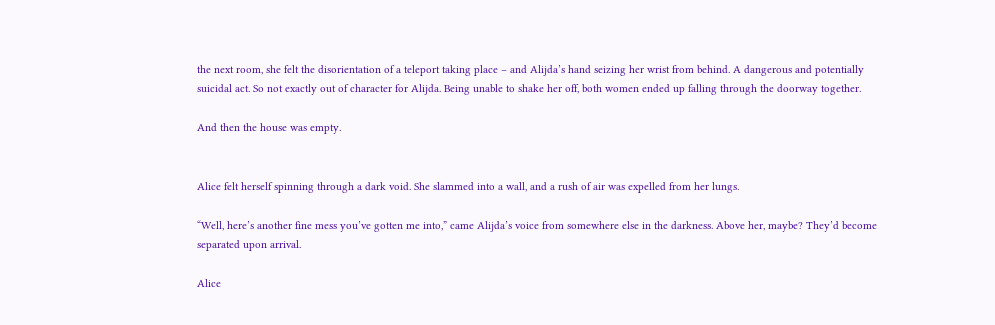the next room, she felt the disorientation of a teleport taking place – and Alijda’s hand seizing her wrist from behind. A dangerous and potentially suicidal act. So not exactly out of character for Alijda. Being unable to shake her off, both women ended up falling through the doorway together.

And then the house was empty.


Alice felt herself spinning through a dark void. She slammed into a wall, and a rush of air was expelled from her lungs.

“Well, here’s another fine mess you’ve gotten me into,” came Alijda’s voice from somewhere else in the darkness. Above her, maybe? They’d become separated upon arrival.

Alice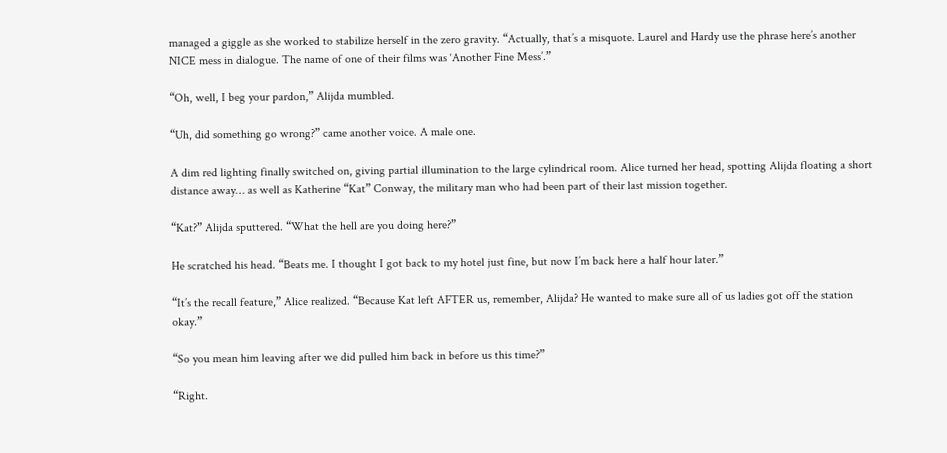managed a giggle as she worked to stabilize herself in the zero gravity. “Actually, that’s a misquote. Laurel and Hardy use the phrase here’s another NICE mess in dialogue. The name of one of their films was ‘Another Fine Mess’.”

“Oh, well, I beg your pardon,” Alijda mumbled.

“Uh, did something go wrong?” came another voice. A male one.

A dim red lighting finally switched on, giving partial illumination to the large cylindrical room. Alice turned her head, spotting Alijda floating a short distance away… as well as Katherine “Kat” Conway, the military man who had been part of their last mission together.

“Kat?” Alijda sputtered. “What the hell are you doing here?”

He scratched his head. “Beats me. I thought I got back to my hotel just fine, but now I’m back here a half hour later.”

“It’s the recall feature,” Alice realized. “Because Kat left AFTER us, remember, Alijda? He wanted to make sure all of us ladies got off the station okay.”

“So you mean him leaving after we did pulled him back in before us this time?”

“Right.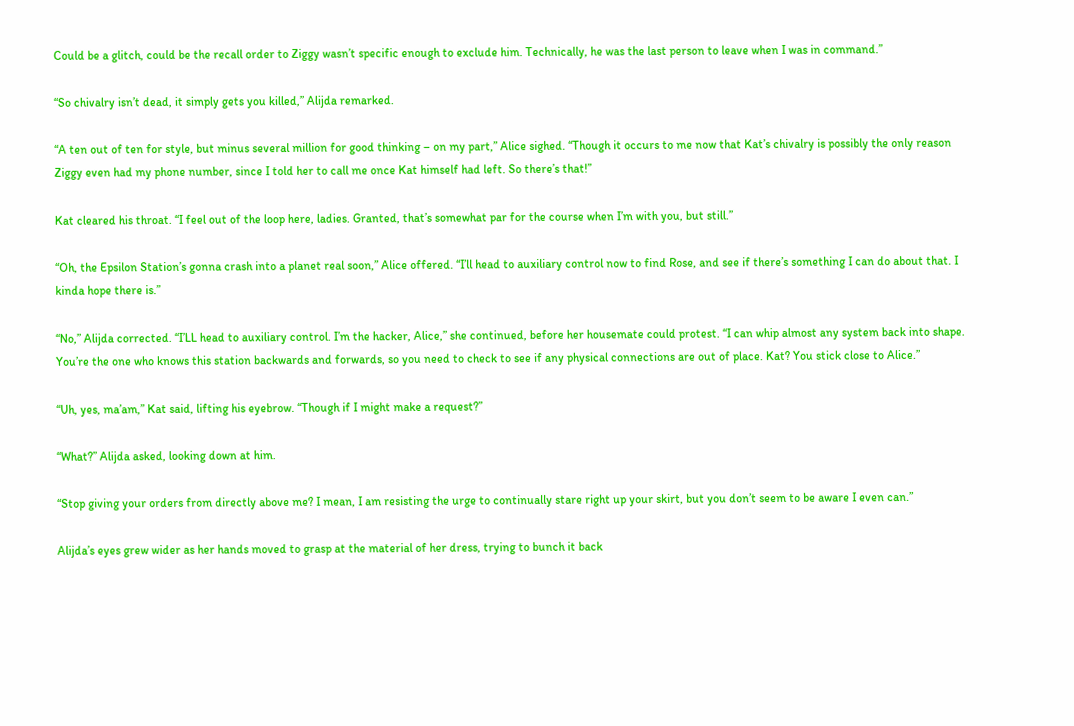Could be a glitch, could be the recall order to Ziggy wasn’t specific enough to exclude him. Technically, he was the last person to leave when I was in command.”

“So chivalry isn’t dead, it simply gets you killed,” Alijda remarked.

“A ten out of ten for style, but minus several million for good thinking – on my part,” Alice sighed. “Though it occurs to me now that Kat’s chivalry is possibly the only reason Ziggy even had my phone number, since I told her to call me once Kat himself had left. So there’s that!”

Kat cleared his throat. “I feel out of the loop here, ladies. Granted, that’s somewhat par for the course when I’m with you, but still.”

“Oh, the Epsilon Station’s gonna crash into a planet real soon,” Alice offered. “I’ll head to auxiliary control now to find Rose, and see if there’s something I can do about that. I kinda hope there is.”

“No,” Alijda corrected. “I’LL head to auxiliary control. I’m the hacker, Alice,” she continued, before her housemate could protest. “I can whip almost any system back into shape. You’re the one who knows this station backwards and forwards, so you need to check to see if any physical connections are out of place. Kat? You stick close to Alice.”

“Uh, yes, ma’am,” Kat said, lifting his eyebrow. “Though if I might make a request?”

“What?” Alijda asked, looking down at him.

“Stop giving your orders from directly above me? I mean, I am resisting the urge to continually stare right up your skirt, but you don’t seem to be aware I even can.”

Alijda’s eyes grew wider as her hands moved to grasp at the material of her dress, trying to bunch it back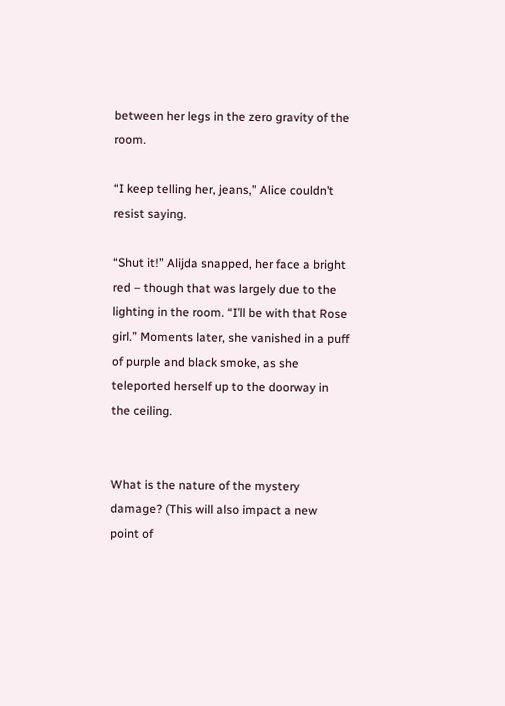between her legs in the zero gravity of the room.

“I keep telling her, jeans,” Alice couldn’t resist saying.

“Shut it!” Alijda snapped, her face a bright red – though that was largely due to the lighting in the room. “I’ll be with that Rose girl.” Moments later, she vanished in a puff of purple and black smoke, as she teleported herself up to the doorway in the ceiling.


What is the nature of the mystery damage? (This will also impact a new point of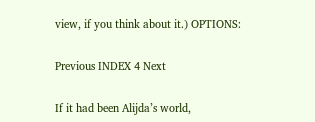view, if you think about it.) OPTIONS:


Previous INDEX 4 Next


If it had been Alijda’s world,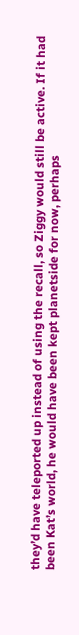they’d have teleported up instead of using the recall, so Ziggy would still be active. If it had been Kat’s world, he would have been kept planetside for now, perhaps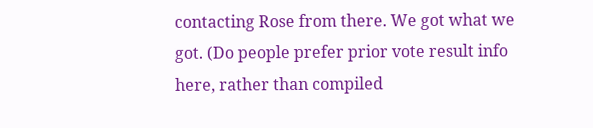contacting Rose from there. We got what we got. (Do people prefer prior vote result info here, rather than compiled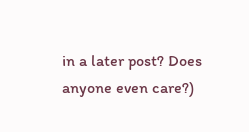in a later post? Does anyone even care?)